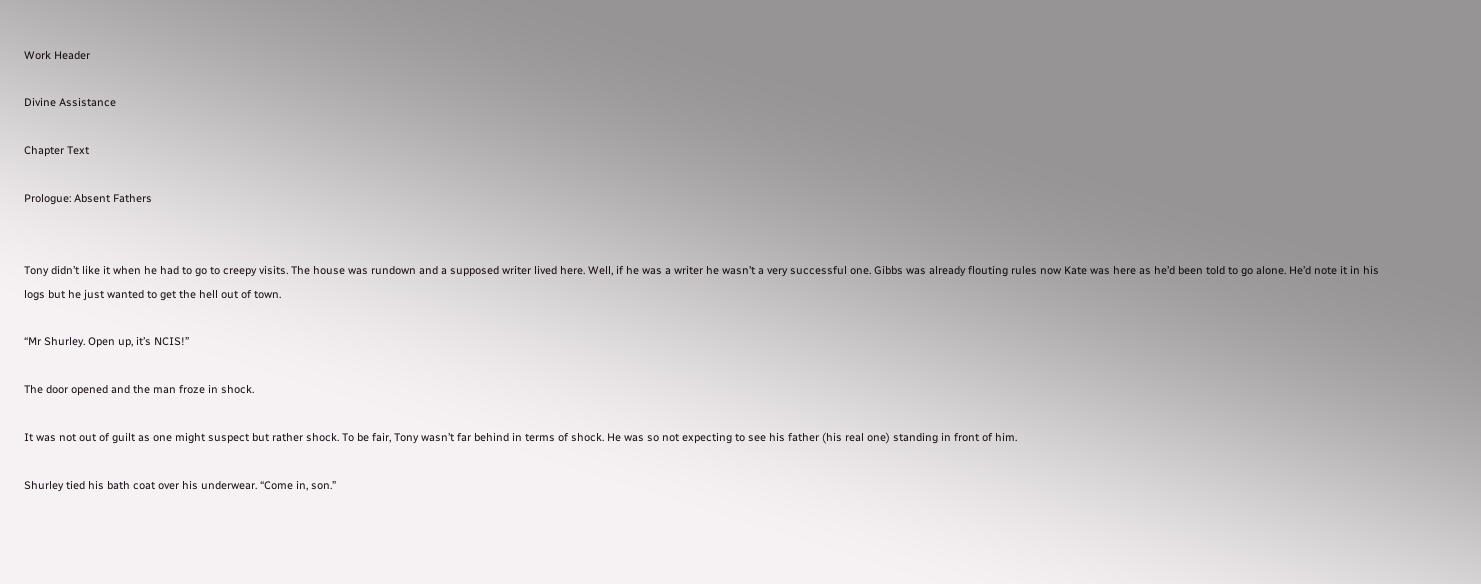Work Header

Divine Assistance

Chapter Text

Prologue: Absent Fathers


Tony didn’t like it when he had to go to creepy visits. The house was rundown and a supposed writer lived here. Well, if he was a writer he wasn’t a very successful one. Gibbs was already flouting rules now Kate was here as he’d been told to go alone. He’d note it in his logs but he just wanted to get the hell out of town.

“Mr Shurley. Open up, it’s NCIS!”

The door opened and the man froze in shock.

It was not out of guilt as one might suspect but rather shock. To be fair, Tony wasn’t far behind in terms of shock. He was so not expecting to see his father (his real one) standing in front of him.

Shurley tied his bath coat over his underwear. “Come in, son.”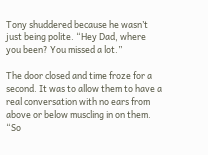Tony shuddered because he wasn’t just being polite. “Hey Dad, where you been? You missed a lot.”

The door closed and time froze for a second. It was to allow them to have a real conversation with no ears from above or below muscling in on them. “So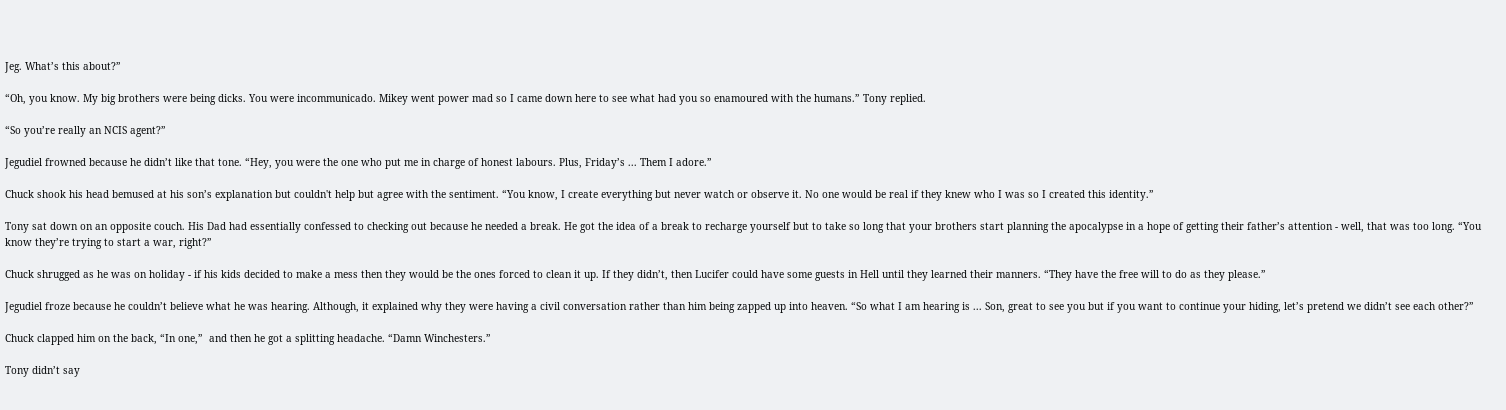Jeg. What’s this about?”

“Oh, you know. My big brothers were being dicks. You were incommunicado. Mikey went power mad so I came down here to see what had you so enamoured with the humans.” Tony replied.

“So you’re really an NCIS agent?”

Jegudiel frowned because he didn’t like that tone. “Hey, you were the one who put me in charge of honest labours. Plus, Friday’s ... Them I adore.”

Chuck shook his head bemused at his son’s explanation but couldn't help but agree with the sentiment. “You know, I create everything but never watch or observe it. No one would be real if they knew who I was so I created this identity.”

Tony sat down on an opposite couch. His Dad had essentially confessed to checking out because he needed a break. He got the idea of a break to recharge yourself but to take so long that your brothers start planning the apocalypse in a hope of getting their father’s attention - well, that was too long. “You know they’re trying to start a war, right?”

Chuck shrugged as he was on holiday - if his kids decided to make a mess then they would be the ones forced to clean it up. If they didn’t, then Lucifer could have some guests in Hell until they learned their manners. “They have the free will to do as they please.”

Jegudiel froze because he couldn’t believe what he was hearing. Although, it explained why they were having a civil conversation rather than him being zapped up into heaven. “So what I am hearing is ... Son, great to see you but if you want to continue your hiding, let’s pretend we didn’t see each other?”

Chuck clapped him on the back, “In one,”  and then he got a splitting headache. “Damn Winchesters.”

Tony didn’t say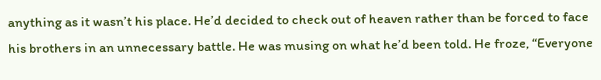anything as it wasn’t his place. He’d decided to check out of heaven rather than be forced to face his brothers in an unnecessary battle. He was musing on what he’d been told. He froze, “Everyone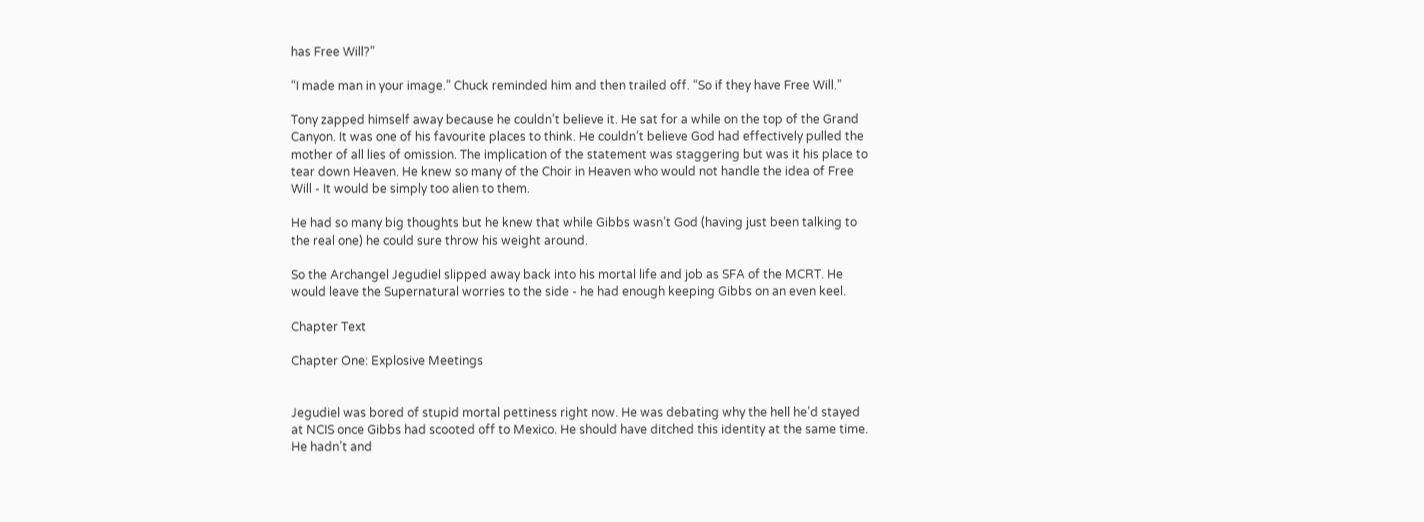has Free Will?”

“I made man in your image.” Chuck reminded him and then trailed off. “So if they have Free Will.”

Tony zapped himself away because he couldn’t believe it. He sat for a while on the top of the Grand Canyon. It was one of his favourite places to think. He couldn’t believe God had effectively pulled the mother of all lies of omission. The implication of the statement was staggering but was it his place to tear down Heaven. He knew so many of the Choir in Heaven who would not handle the idea of Free Will - It would be simply too alien to them.

He had so many big thoughts but he knew that while Gibbs wasn’t God (having just been talking to the real one) he could sure throw his weight around.

So the Archangel Jegudiel slipped away back into his mortal life and job as SFA of the MCRT. He would leave the Supernatural worries to the side - he had enough keeping Gibbs on an even keel.

Chapter Text

Chapter One: Explosive Meetings


Jegudiel was bored of stupid mortal pettiness right now. He was debating why the hell he’d stayed at NCIS once Gibbs had scooted off to Mexico. He should have ditched this identity at the same time. He hadn’t and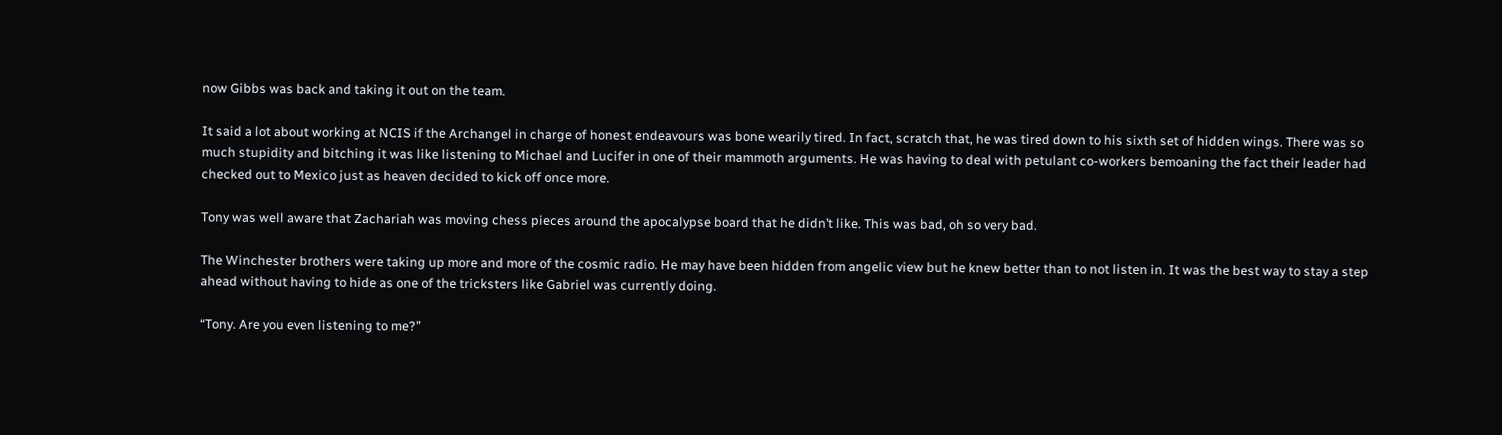now Gibbs was back and taking it out on the team.

It said a lot about working at NCIS if the Archangel in charge of honest endeavours was bone wearily tired. In fact, scratch that, he was tired down to his sixth set of hidden wings. There was so much stupidity and bitching it was like listening to Michael and Lucifer in one of their mammoth arguments. He was having to deal with petulant co-workers bemoaning the fact their leader had checked out to Mexico just as heaven decided to kick off once more.

Tony was well aware that Zachariah was moving chess pieces around the apocalypse board that he didn’t like. This was bad, oh so very bad.

The Winchester brothers were taking up more and more of the cosmic radio. He may have been hidden from angelic view but he knew better than to not listen in. It was the best way to stay a step ahead without having to hide as one of the tricksters like Gabriel was currently doing.

“Tony. Are you even listening to me?”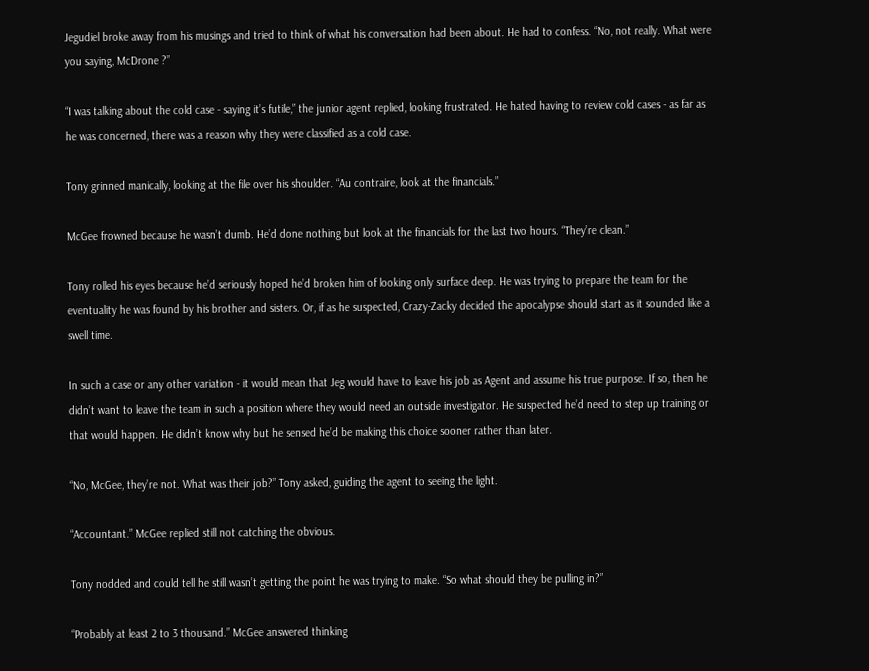Jegudiel broke away from his musings and tried to think of what his conversation had been about. He had to confess. “No, not really. What were you saying, McDrone ?”

“I was talking about the cold case - saying it’s futile,” the junior agent replied, looking frustrated. He hated having to review cold cases - as far as he was concerned, there was a reason why they were classified as a cold case.

Tony grinned manically, looking at the file over his shoulder. “Au contraire, look at the financials.”

McGee frowned because he wasn’t dumb. He’d done nothing but look at the financials for the last two hours. “They’re clean.”

Tony rolled his eyes because he’d seriously hoped he’d broken him of looking only surface deep. He was trying to prepare the team for the eventuality he was found by his brother and sisters. Or, if as he suspected, Crazy-Zacky decided the apocalypse should start as it sounded like a swell time.

In such a case or any other variation - it would mean that Jeg would have to leave his job as Agent and assume his true purpose. If so, then he didn’t want to leave the team in such a position where they would need an outside investigator. He suspected he’d need to step up training or that would happen. He didn’t know why but he sensed he’d be making this choice sooner rather than later.

“No, McGee, they’re not. What was their job?” Tony asked, guiding the agent to seeing the light.

“Accountant.” McGee replied still not catching the obvious.

Tony nodded and could tell he still wasn’t getting the point he was trying to make. “So what should they be pulling in?”

“Probably at least 2 to 3 thousand.” McGee answered thinking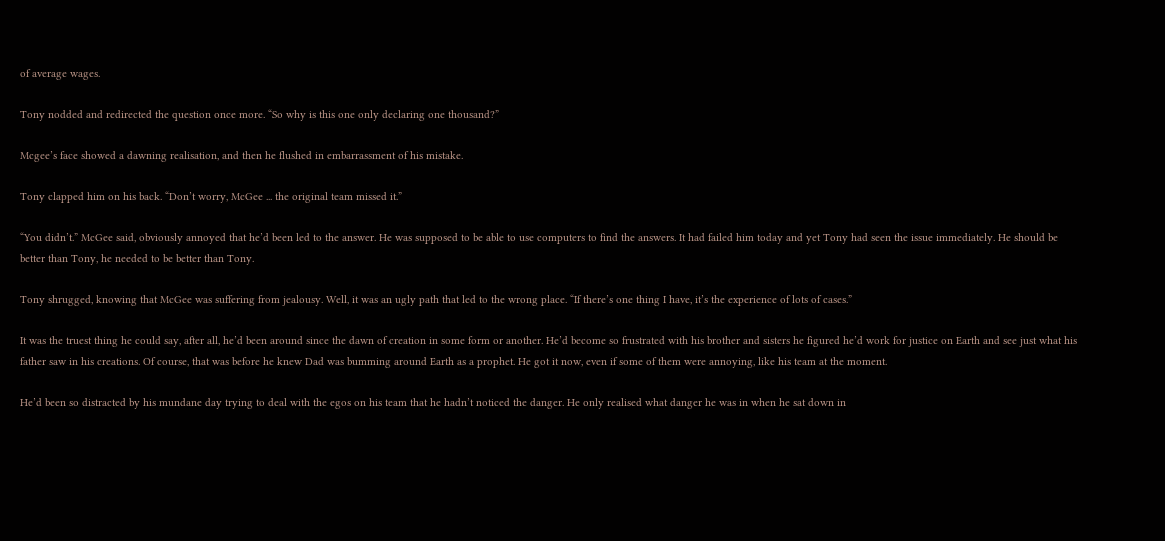of average wages.

Tony nodded and redirected the question once more. “So why is this one only declaring one thousand?”

Mcgee’s face showed a dawning realisation, and then he flushed in embarrassment of his mistake.

Tony clapped him on his back. “Don’t worry, McGee ... the original team missed it.”

“You didn’t.” McGee said, obviously annoyed that he’d been led to the answer. He was supposed to be able to use computers to find the answers. It had failed him today and yet Tony had seen the issue immediately. He should be better than Tony, he needed to be better than Tony.

Tony shrugged, knowing that McGee was suffering from jealousy. Well, it was an ugly path that led to the wrong place. “If there’s one thing I have, it’s the experience of lots of cases.”

It was the truest thing he could say, after all, he’d been around since the dawn of creation in some form or another. He’d become so frustrated with his brother and sisters he figured he’d work for justice on Earth and see just what his father saw in his creations. Of course, that was before he knew Dad was bumming around Earth as a prophet. He got it now, even if some of them were annoying, like his team at the moment.

He’d been so distracted by his mundane day trying to deal with the egos on his team that he hadn’t noticed the danger. He only realised what danger he was in when he sat down in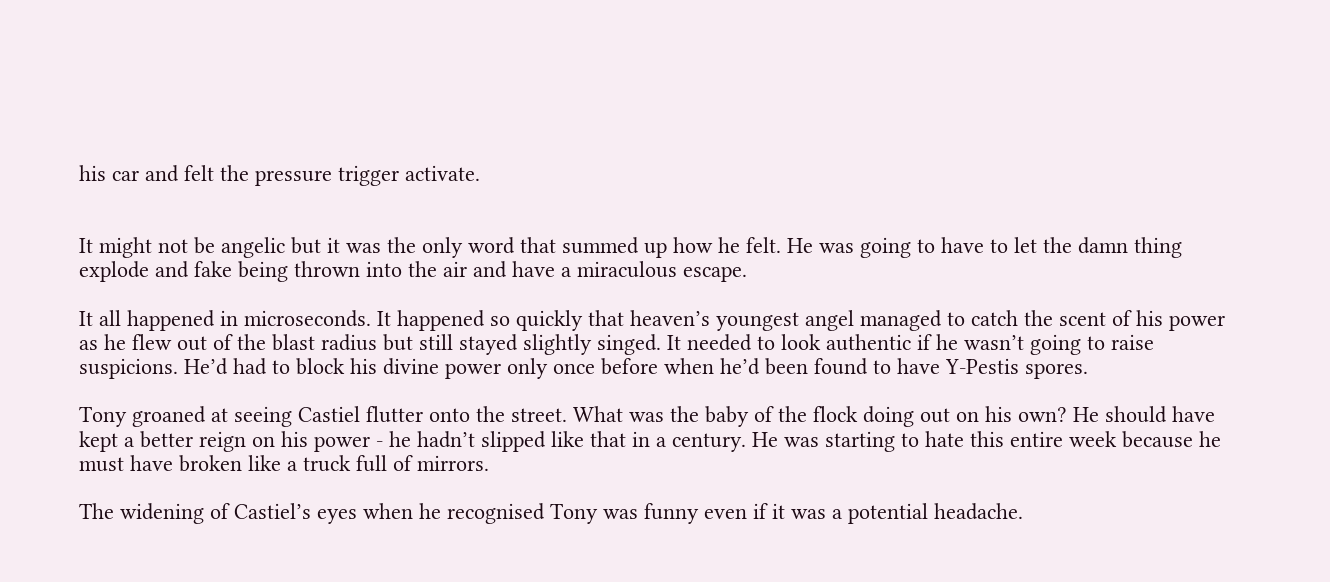his car and felt the pressure trigger activate.


It might not be angelic but it was the only word that summed up how he felt. He was going to have to let the damn thing explode and fake being thrown into the air and have a miraculous escape.

It all happened in microseconds. It happened so quickly that heaven’s youngest angel managed to catch the scent of his power as he flew out of the blast radius but still stayed slightly singed. It needed to look authentic if he wasn’t going to raise suspicions. He’d had to block his divine power only once before when he’d been found to have Y-Pestis spores.

Tony groaned at seeing Castiel flutter onto the street. What was the baby of the flock doing out on his own? He should have kept a better reign on his power - he hadn’t slipped like that in a century. He was starting to hate this entire week because he must have broken like a truck full of mirrors.

The widening of Castiel’s eyes when he recognised Tony was funny even if it was a potential headache.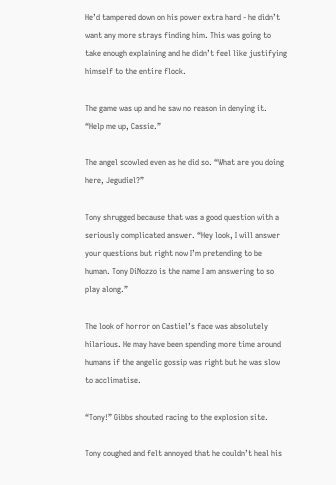He’d tampered down on his power extra hard - he didn’t want any more strays finding him. This was going to take enough explaining and he didn’t feel like justifying himself to the entire flock.

The game was up and he saw no reason in denying it. “Help me up, Cassie.”

The angel scowled even as he did so. “What are you doing here, Jegudiel?”

Tony shrugged because that was a good question with a seriously complicated answer. “Hey look, I will answer your questions but right now I’m pretending to be human. Tony DiNozzo is the name I am answering to so play along.”

The look of horror on Castiel’s face was absolutely hilarious. He may have been spending more time around humans if the angelic gossip was right but he was slow to acclimatise.

“Tony!” Gibbs shouted racing to the explosion site.

Tony coughed and felt annoyed that he couldn’t heal his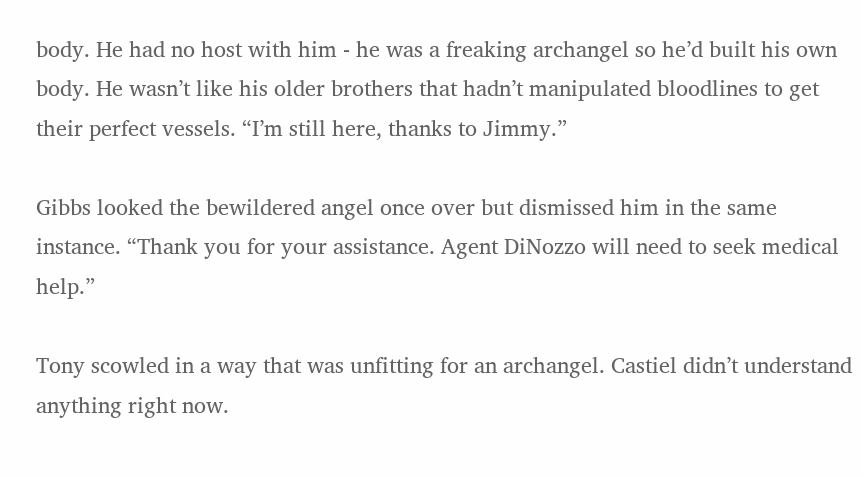body. He had no host with him - he was a freaking archangel so he’d built his own body. He wasn’t like his older brothers that hadn’t manipulated bloodlines to get their perfect vessels. “I’m still here, thanks to Jimmy.”

Gibbs looked the bewildered angel once over but dismissed him in the same instance. “Thank you for your assistance. Agent DiNozzo will need to seek medical help.”

Tony scowled in a way that was unfitting for an archangel. Castiel didn’t understand anything right now.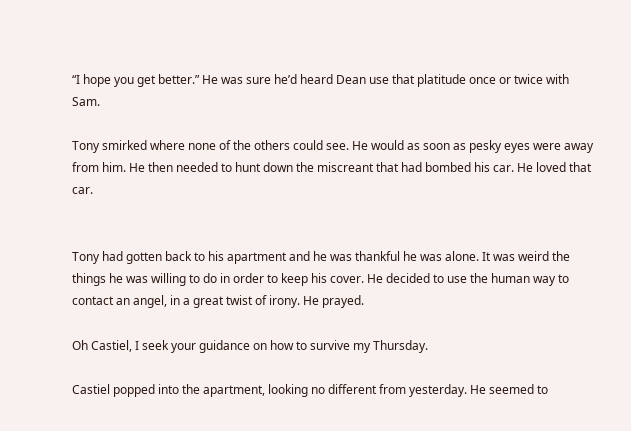“I hope you get better.” He was sure he’d heard Dean use that platitude once or twice with Sam.

Tony smirked where none of the others could see. He would as soon as pesky eyes were away from him. He then needed to hunt down the miscreant that had bombed his car. He loved that car.


Tony had gotten back to his apartment and he was thankful he was alone. It was weird the things he was willing to do in order to keep his cover. He decided to use the human way to contact an angel, in a great twist of irony. He prayed.

Oh Castiel, I seek your guidance on how to survive my Thursday.

Castiel popped into the apartment, looking no different from yesterday. He seemed to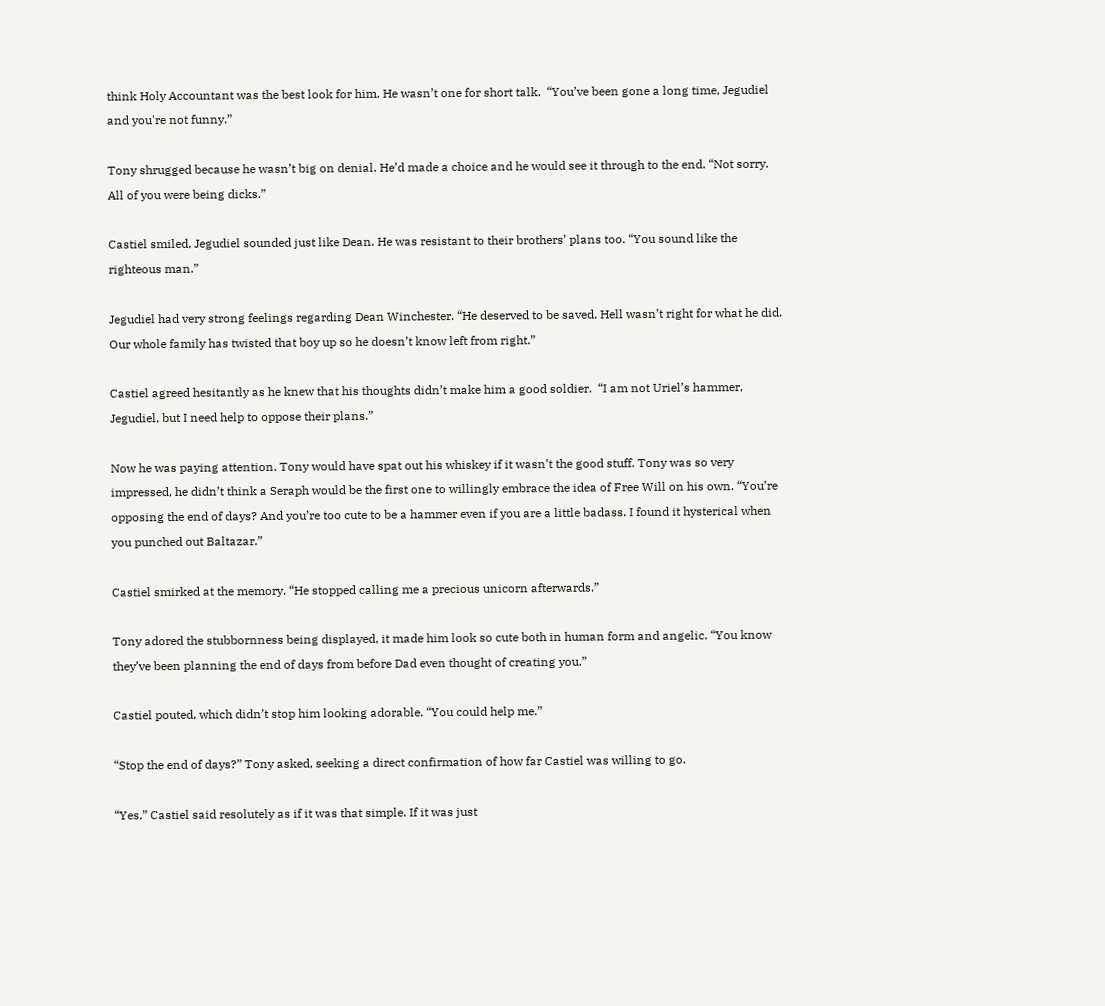think Holy Accountant was the best look for him. He wasn’t one for short talk.  “You’ve been gone a long time, Jegudiel and you're not funny.”

Tony shrugged because he wasn’t big on denial. He’d made a choice and he would see it through to the end. “Not sorry. All of you were being dicks.”

Castiel smiled, Jegudiel sounded just like Dean. He was resistant to their brothers’ plans too. “You sound like the righteous man.”

Jegudiel had very strong feelings regarding Dean Winchester. “He deserved to be saved. Hell wasn’t right for what he did. Our whole family has twisted that boy up so he doesn’t know left from right.”

Castiel agreed hesitantly as he knew that his thoughts didn’t make him a good soldier.  “I am not Uriel’s hammer, Jegudiel, but I need help to oppose their plans.”

Now he was paying attention. Tony would have spat out his whiskey if it wasn’t the good stuff. Tony was so very impressed, he didn’t think a Seraph would be the first one to willingly embrace the idea of Free Will on his own. “You’re opposing the end of days? And you’re too cute to be a hammer even if you are a little badass. I found it hysterical when you punched out Baltazar.”

Castiel smirked at the memory. “He stopped calling me a precious unicorn afterwards.”

Tony adored the stubbornness being displayed, it made him look so cute both in human form and angelic. “You know they’ve been planning the end of days from before Dad even thought of creating you.”

Castiel pouted, which didn’t stop him looking adorable. “You could help me.”

“Stop the end of days?” Tony asked, seeking a direct confirmation of how far Castiel was willing to go.

“Yes.” Castiel said resolutely as if it was that simple. If it was just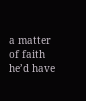a matter of faith he’d have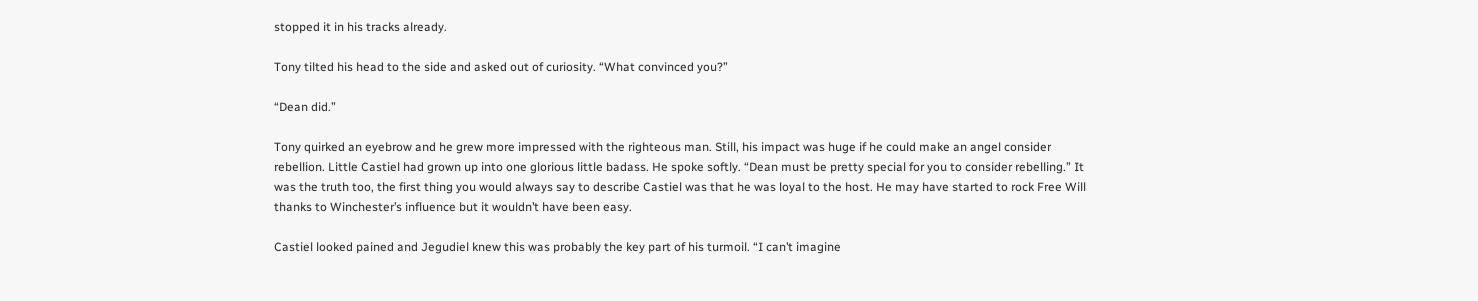stopped it in his tracks already.

Tony tilted his head to the side and asked out of curiosity. “What convinced you?”

“Dean did.”

Tony quirked an eyebrow and he grew more impressed with the righteous man. Still, his impact was huge if he could make an angel consider rebellion. Little Castiel had grown up into one glorious little badass. He spoke softly. “Dean must be pretty special for you to consider rebelling.” It was the truth too, the first thing you would always say to describe Castiel was that he was loyal to the host. He may have started to rock Free Will thanks to Winchester’s influence but it wouldn’t have been easy.

Castiel looked pained and Jegudiel knew this was probably the key part of his turmoil. “I can’t imagine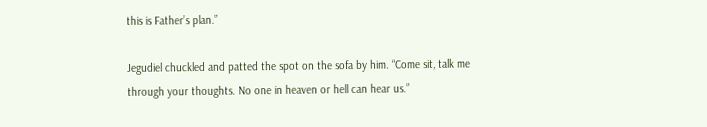this is Father’s plan.”

Jegudiel chuckled and patted the spot on the sofa by him. “Come sit, talk me through your thoughts. No one in heaven or hell can hear us.”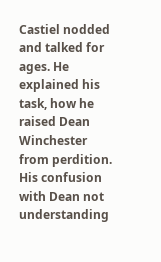Castiel nodded and talked for ages. He explained his task, how he raised Dean Winchester from perdition. His confusion with Dean not understanding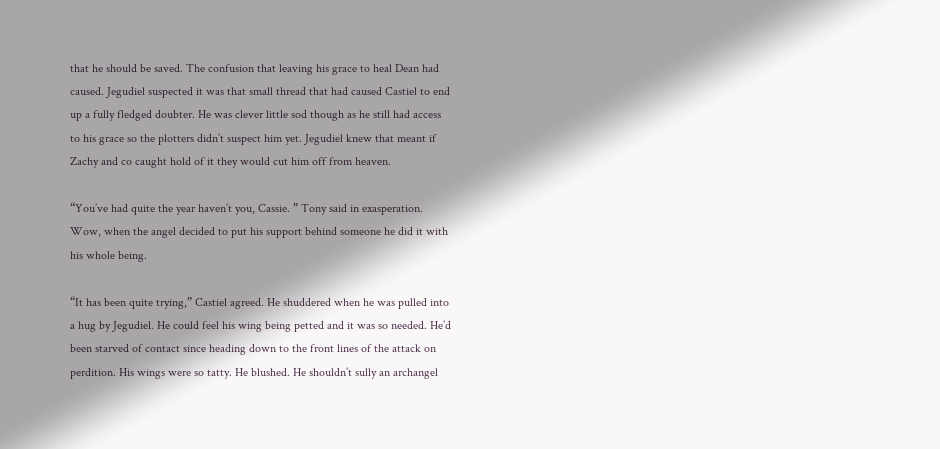that he should be saved. The confusion that leaving his grace to heal Dean had caused. Jegudiel suspected it was that small thread that had caused Castiel to end up a fully fledged doubter. He was clever little sod though as he still had access to his grace so the plotters didn’t suspect him yet. Jegudiel knew that meant if Zachy and co caught hold of it they would cut him off from heaven.

“You’ve had quite the year haven’t you, Cassie. ” Tony said in exasperation. Wow, when the angel decided to put his support behind someone he did it with his whole being.

“It has been quite trying,” Castiel agreed. He shuddered when he was pulled into a hug by Jegudiel. He could feel his wing being petted and it was so needed. He’d been starved of contact since heading down to the front lines of the attack on perdition. His wings were so tatty. He blushed. He shouldn’t sully an archangel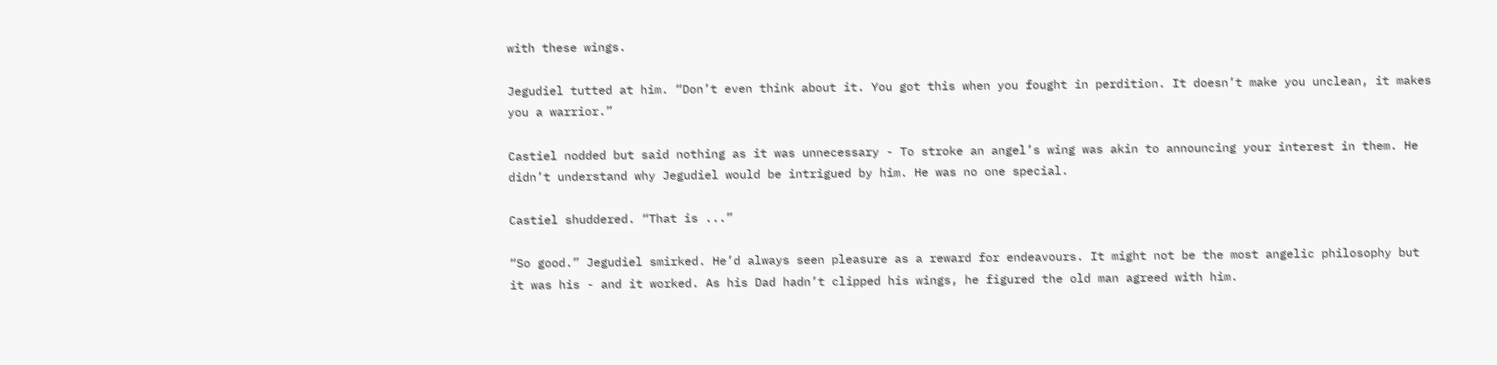with these wings.

Jegudiel tutted at him. “Don’t even think about it. You got this when you fought in perdition. It doesn’t make you unclean, it makes you a warrior.”

Castiel nodded but said nothing as it was unnecessary - To stroke an angel’s wing was akin to announcing your interest in them. He didn’t understand why Jegudiel would be intrigued by him. He was no one special.

Castiel shuddered. “That is ...”

“So good.” Jegudiel smirked. He’d always seen pleasure as a reward for endeavours. It might not be the most angelic philosophy but it was his - and it worked. As his Dad hadn’t clipped his wings, he figured the old man agreed with him.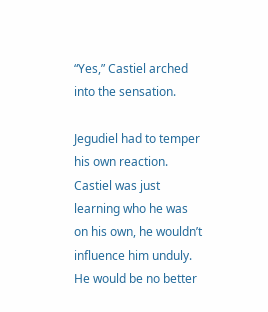“Yes,” Castiel arched into the sensation.

Jegudiel had to temper his own reaction. Castiel was just learning who he was on his own, he wouldn’t influence him unduly. He would be no better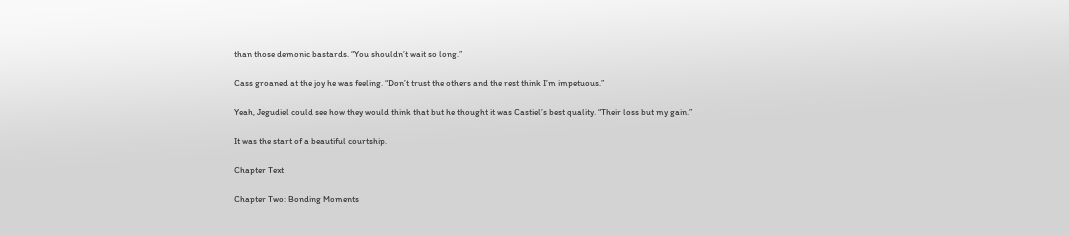than those demonic bastards. “You shouldn’t wait so long.”

Cass groaned at the joy he was feeling. “Don’t trust the others and the rest think I’m impetuous.”

Yeah, Jegudiel could see how they would think that but he thought it was Castiel’s best quality. “Their loss but my gain.”

It was the start of a beautiful courtship.

Chapter Text

Chapter Two: Bonding Moments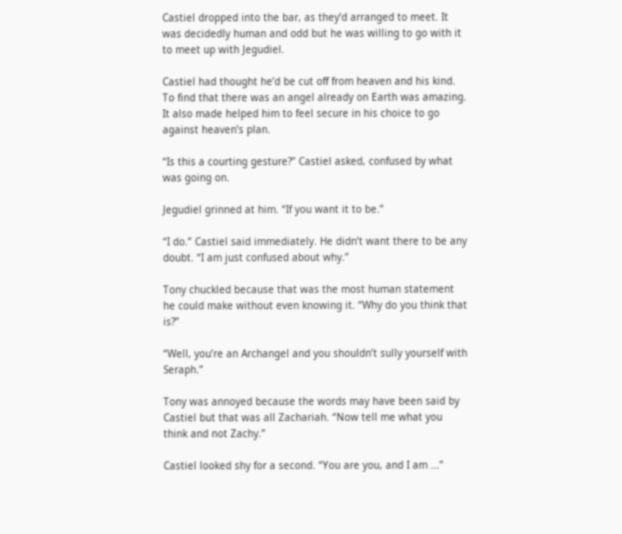Castiel dropped into the bar, as they’d arranged to meet. It was decidedly human and odd but he was willing to go with it to meet up with Jegudiel.

Castiel had thought he’d be cut off from heaven and his kind. To find that there was an angel already on Earth was amazing. It also made helped him to feel secure in his choice to go against heaven’s plan.

“Is this a courting gesture?” Castiel asked, confused by what was going on.

Jegudiel grinned at him. “If you want it to be.”

“I do.” Castiel said immediately. He didn’t want there to be any doubt. “I am just confused about why.”

Tony chuckled because that was the most human statement he could make without even knowing it. “Why do you think that is?”

“Well, you’re an Archangel and you shouldn’t sully yourself with Seraph.”

Tony was annoyed because the words may have been said by Castiel but that was all Zachariah. “Now tell me what you think and not Zachy.”

Castiel looked shy for a second. “You are you, and I am ...”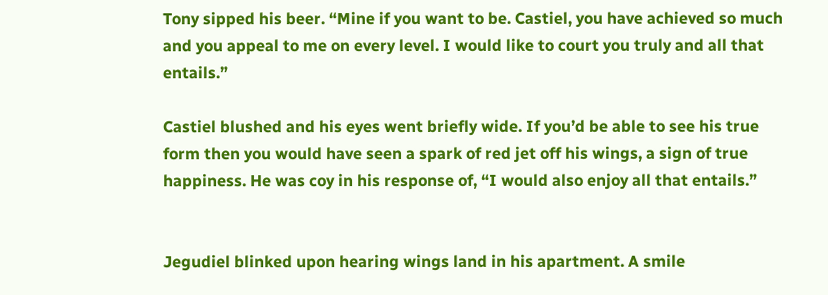Tony sipped his beer. “Mine if you want to be. Castiel, you have achieved so much and you appeal to me on every level. I would like to court you truly and all that entails.”

Castiel blushed and his eyes went briefly wide. If you’d be able to see his true form then you would have seen a spark of red jet off his wings, a sign of true happiness. He was coy in his response of, “I would also enjoy all that entails.”


Jegudiel blinked upon hearing wings land in his apartment. A smile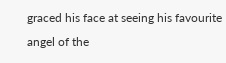graced his face at seeing his favourite angel of the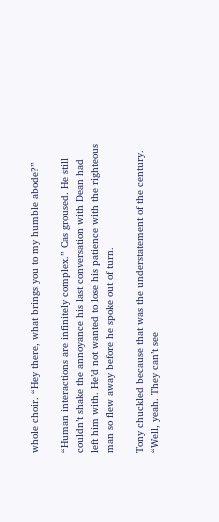whole choir. “Hey there, what brings you to my humble abode?”

“Human interactions are infinitely complex.” Cas groused. He still couldn’t shake the annoyance his last conversation with Dean had left him with. He’d not wanted to lose his patience with the righteous man so flew away before he spoke out of turn.

Tony chuckled because that was the understatement of the century. “Well, yeah. They can’t see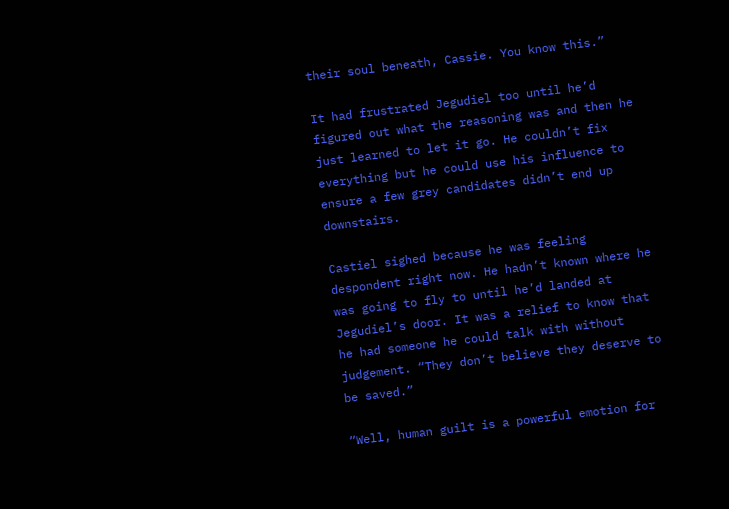their soul beneath, Cassie. You know this.”

It had frustrated Jegudiel too until he’d figured out what the reasoning was and then he just learned to let it go. He couldn’t fix everything but he could use his influence to ensure a few grey candidates didn’t end up downstairs.

Castiel sighed because he was feeling despondent right now. He hadn’t known where he was going to fly to until he’d landed at Jegudiel’s door. It was a relief to know that he had someone he could talk with without judgement. “They don’t believe they deserve to be saved.”

“Well, human guilt is a powerful emotion for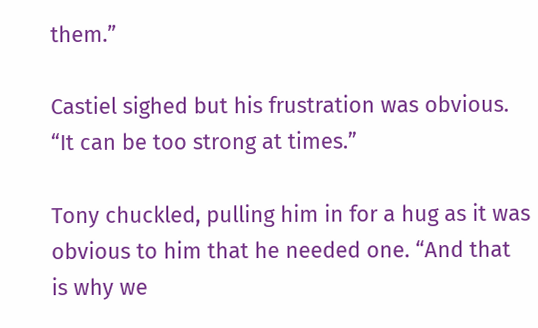them.”

Castiel sighed but his frustration was obvious. “It can be too strong at times.”

Tony chuckled, pulling him in for a hug as it was obvious to him that he needed one. “And that is why we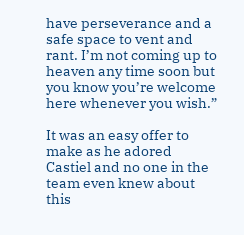have perseverance and a safe space to vent and rant. I’m not coming up to heaven any time soon but you know you’re welcome here whenever you wish.”

It was an easy offer to make as he adored Castiel and no one in the team even knew about this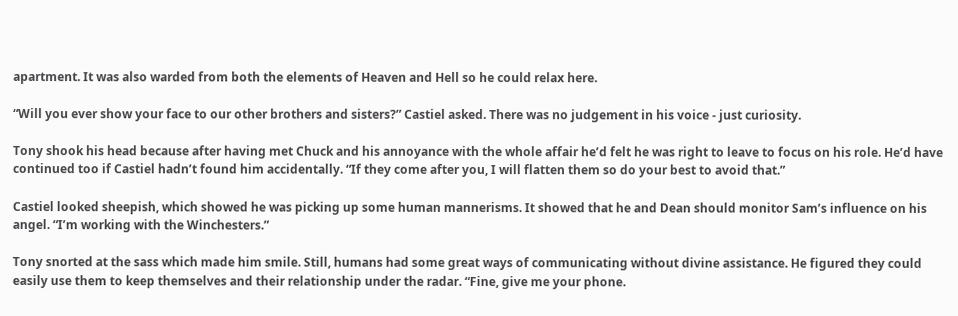apartment. It was also warded from both the elements of Heaven and Hell so he could relax here.

“Will you ever show your face to our other brothers and sisters?” Castiel asked. There was no judgement in his voice - just curiosity.

Tony shook his head because after having met Chuck and his annoyance with the whole affair he’d felt he was right to leave to focus on his role. He’d have continued too if Castiel hadn’t found him accidentally. “If they come after you, I will flatten them so do your best to avoid that.”

Castiel looked sheepish, which showed he was picking up some human mannerisms. It showed that he and Dean should monitor Sam’s influence on his angel. “I’m working with the Winchesters.”

Tony snorted at the sass which made him smile. Still, humans had some great ways of communicating without divine assistance. He figured they could easily use them to keep themselves and their relationship under the radar. “Fine, give me your phone.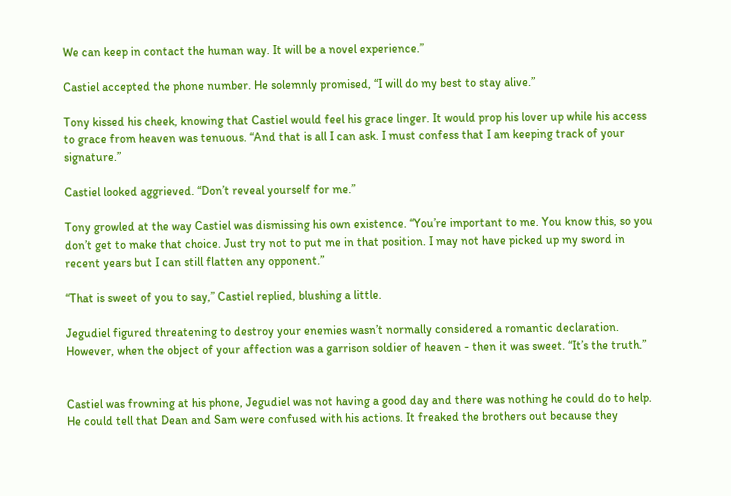We can keep in contact the human way. It will be a novel experience.”

Castiel accepted the phone number. He solemnly promised, “I will do my best to stay alive.”

Tony kissed his cheek, knowing that Castiel would feel his grace linger. It would prop his lover up while his access to grace from heaven was tenuous. “And that is all I can ask. I must confess that I am keeping track of your signature.”

Castiel looked aggrieved. “Don’t reveal yourself for me.”

Tony growled at the way Castiel was dismissing his own existence. “You’re important to me. You know this, so you don’t get to make that choice. Just try not to put me in that position. I may not have picked up my sword in recent years but I can still flatten any opponent.”

“That is sweet of you to say,” Castiel replied, blushing a little.

Jegudiel figured threatening to destroy your enemies wasn’t normally considered a romantic declaration. However, when the object of your affection was a garrison soldier of heaven - then it was sweet. “It’s the truth.”


Castiel was frowning at his phone, Jegudiel was not having a good day and there was nothing he could do to help. He could tell that Dean and Sam were confused with his actions. It freaked the brothers out because they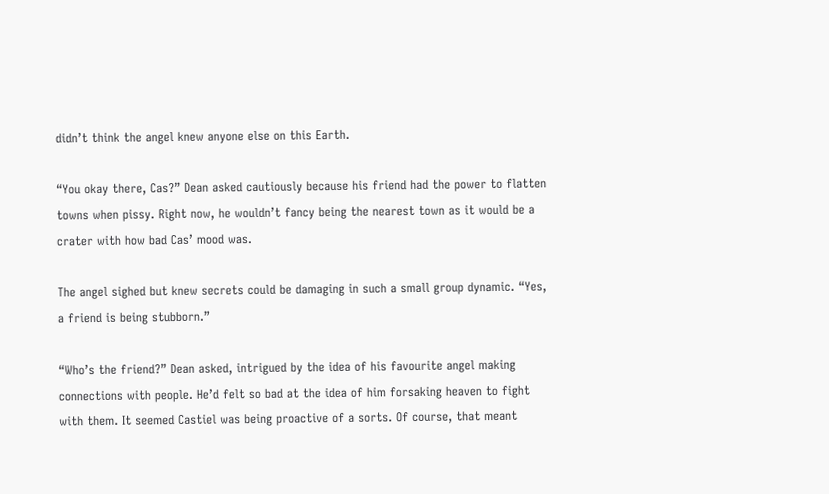didn’t think the angel knew anyone else on this Earth.

“You okay there, Cas?” Dean asked cautiously because his friend had the power to flatten towns when pissy. Right now, he wouldn’t fancy being the nearest town as it would be a crater with how bad Cas’ mood was.

The angel sighed but knew secrets could be damaging in such a small group dynamic. “Yes, a friend is being stubborn.”

“Who’s the friend?” Dean asked, intrigued by the idea of his favourite angel making connections with people. He’d felt so bad at the idea of him forsaking heaven to fight with them. It seemed Castiel was being proactive of a sorts. Of course, that meant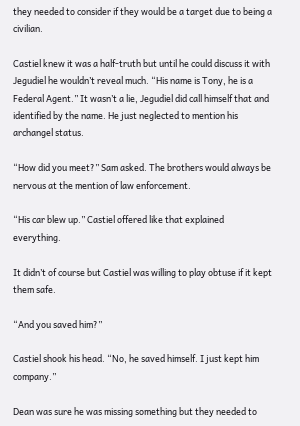they needed to consider if they would be a target due to being a civilian.

Castiel knew it was a half-truth but until he could discuss it with Jegudiel he wouldn’t reveal much. “His name is Tony, he is a Federal Agent.” It wasn’t a lie, Jegudiel did call himself that and identified by the name. He just neglected to mention his archangel status.

“How did you meet?” Sam asked. The brothers would always be nervous at the mention of law enforcement.

“His car blew up.” Castiel offered like that explained everything.

It didn’t of course but Castiel was willing to play obtuse if it kept them safe.

“And you saved him?”

Castiel shook his head. “No, he saved himself. I just kept him company.”

Dean was sure he was missing something but they needed to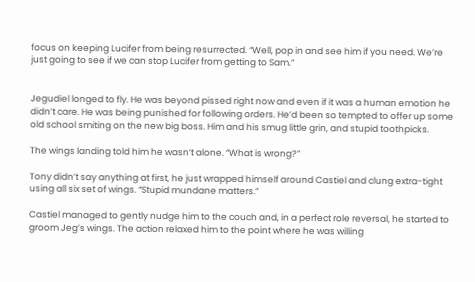focus on keeping Lucifer from being resurrected. “Well, pop in and see him if you need. We’re just going to see if we can stop Lucifer from getting to Sam.”


Jegudiel longed to fly. He was beyond pissed right now and even if it was a human emotion he didn’t care. He was being punished for following orders. He’d been so tempted to offer up some old school smiting on the new big boss. Him and his smug little grin, and stupid toothpicks.

The wings landing told him he wasn’t alone. “What is wrong?”

Tony didn’t say anything at first, he just wrapped himself around Castiel and clung extra-tight using all six set of wings. “Stupid mundane matters.”

Castiel managed to gently nudge him to the couch and, in a perfect role reversal, he started to groom Jeg’s wings. The action relaxed him to the point where he was willing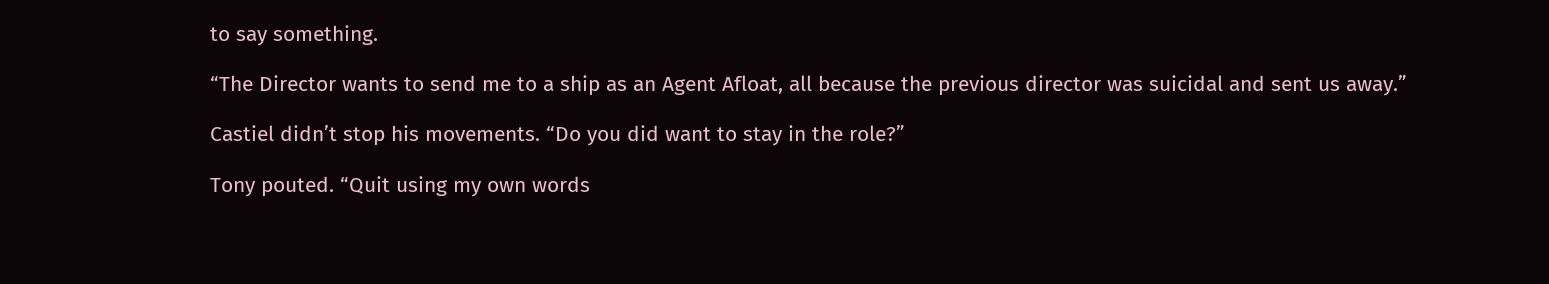to say something.

“The Director wants to send me to a ship as an Agent Afloat, all because the previous director was suicidal and sent us away.”

Castiel didn’t stop his movements. “Do you did want to stay in the role?”

Tony pouted. “Quit using my own words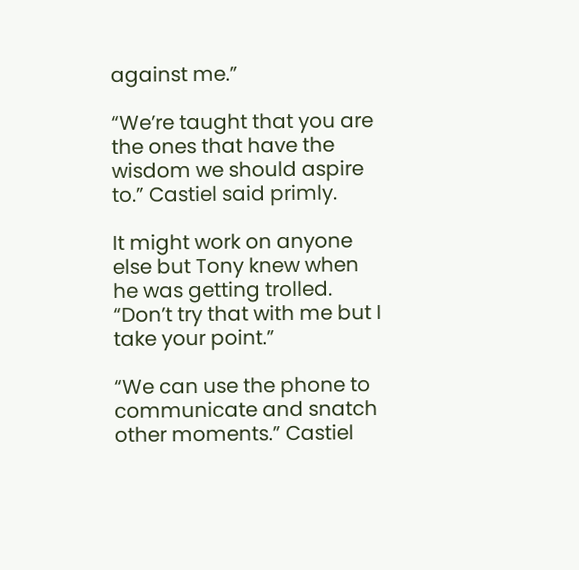against me.”

“We’re taught that you are the ones that have the wisdom we should aspire to.” Castiel said primly.

It might work on anyone else but Tony knew when he was getting trolled. “Don’t try that with me but I take your point.”

“We can use the phone to communicate and snatch other moments.” Castiel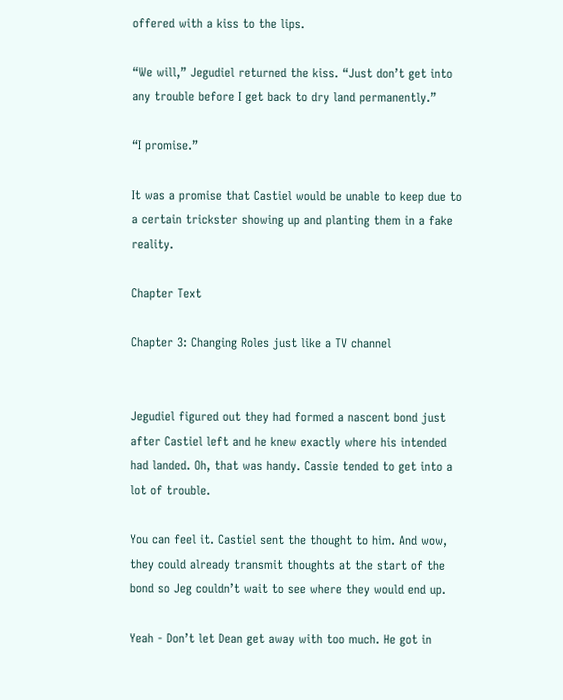offered with a kiss to the lips.

“We will,” Jegudiel returned the kiss. “Just don’t get into any trouble before I get back to dry land permanently.”

“I promise.”

It was a promise that Castiel would be unable to keep due to a certain trickster showing up and planting them in a fake reality.

Chapter Text

Chapter 3: Changing Roles just like a TV channel


Jegudiel figured out they had formed a nascent bond just after Castiel left and he knew exactly where his intended had landed. Oh, that was handy. Cassie tended to get into a lot of trouble.

You can feel it. Castiel sent the thought to him. And wow, they could already transmit thoughts at the start of the bond so Jeg couldn’t wait to see where they would end up.

Yeah - Don’t let Dean get away with too much. He got in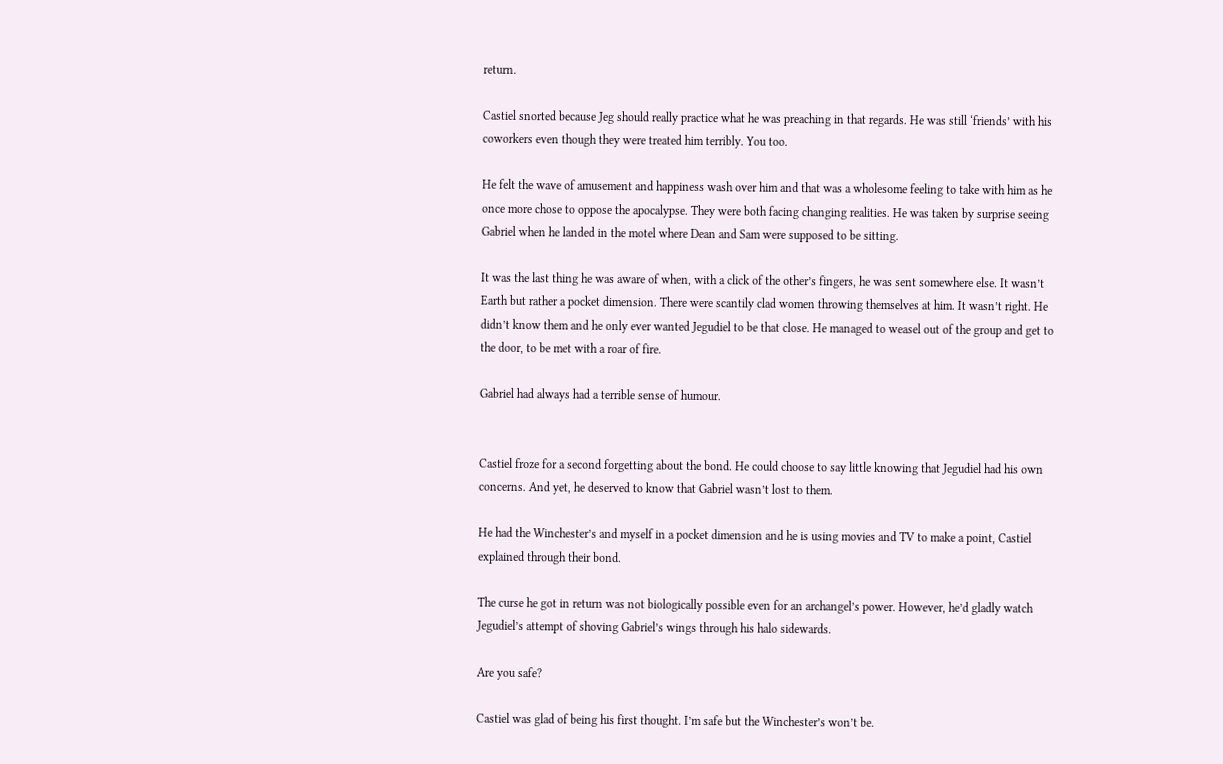return.

Castiel snorted because Jeg should really practice what he was preaching in that regards. He was still ‘friends’ with his coworkers even though they were treated him terribly. You too.

He felt the wave of amusement and happiness wash over him and that was a wholesome feeling to take with him as he once more chose to oppose the apocalypse. They were both facing changing realities. He was taken by surprise seeing Gabriel when he landed in the motel where Dean and Sam were supposed to be sitting.

It was the last thing he was aware of when, with a click of the other’s fingers, he was sent somewhere else. It wasn’t Earth but rather a pocket dimension. There were scantily clad women throwing themselves at him. It wasn’t right. He didn’t know them and he only ever wanted Jegudiel to be that close. He managed to weasel out of the group and get to the door, to be met with a roar of fire.

Gabriel had always had a terrible sense of humour.


Castiel froze for a second forgetting about the bond. He could choose to say little knowing that Jegudiel had his own concerns. And yet, he deserved to know that Gabriel wasn’t lost to them.

He had the Winchester’s and myself in a pocket dimension and he is using movies and TV to make a point, Castiel explained through their bond.

The curse he got in return was not biologically possible even for an archangel’s power. However, he’d gladly watch Jegudiel’s attempt of shoving Gabriel’s wings through his halo sidewards.

Are you safe?

Castiel was glad of being his first thought. I’m safe but the Winchester’s won’t be.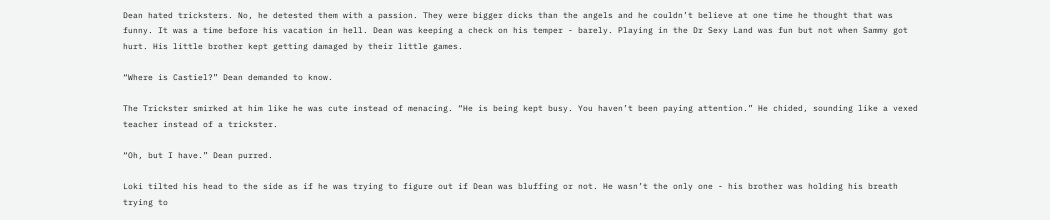Dean hated tricksters. No, he detested them with a passion. They were bigger dicks than the angels and he couldn’t believe at one time he thought that was funny. It was a time before his vacation in hell. Dean was keeping a check on his temper - barely. Playing in the Dr Sexy Land was fun but not when Sammy got hurt. His little brother kept getting damaged by their little games.

“Where is Castiel?” Dean demanded to know.

The Trickster smirked at him like he was cute instead of menacing. “He is being kept busy. You haven’t been paying attention.” He chided, sounding like a vexed teacher instead of a trickster.

“Oh, but I have.” Dean purred.

Loki tilted his head to the side as if he was trying to figure out if Dean was bluffing or not. He wasn’t the only one - his brother was holding his breath trying to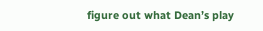figure out what Dean’s play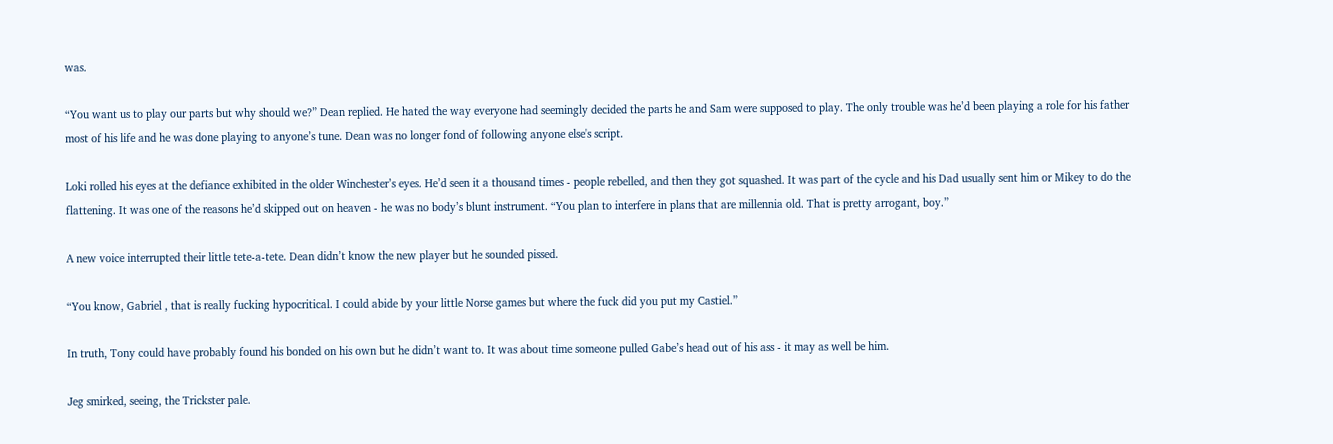was.

“You want us to play our parts but why should we?” Dean replied. He hated the way everyone had seemingly decided the parts he and Sam were supposed to play. The only trouble was he’d been playing a role for his father most of his life and he was done playing to anyone’s tune. Dean was no longer fond of following anyone else's script.

Loki rolled his eyes at the defiance exhibited in the older Winchester’s eyes. He’d seen it a thousand times - people rebelled, and then they got squashed. It was part of the cycle and his Dad usually sent him or Mikey to do the flattening. It was one of the reasons he’d skipped out on heaven - he was no body’s blunt instrument. “You plan to interfere in plans that are millennia old. That is pretty arrogant, boy.”

A new voice interrupted their little tete-a-tete. Dean didn’t know the new player but he sounded pissed.

“You know, Gabriel , that is really fucking hypocritical. I could abide by your little Norse games but where the fuck did you put my Castiel.”

In truth, Tony could have probably found his bonded on his own but he didn’t want to. It was about time someone pulled Gabe’s head out of his ass - it may as well be him.

Jeg smirked, seeing, the Trickster pale.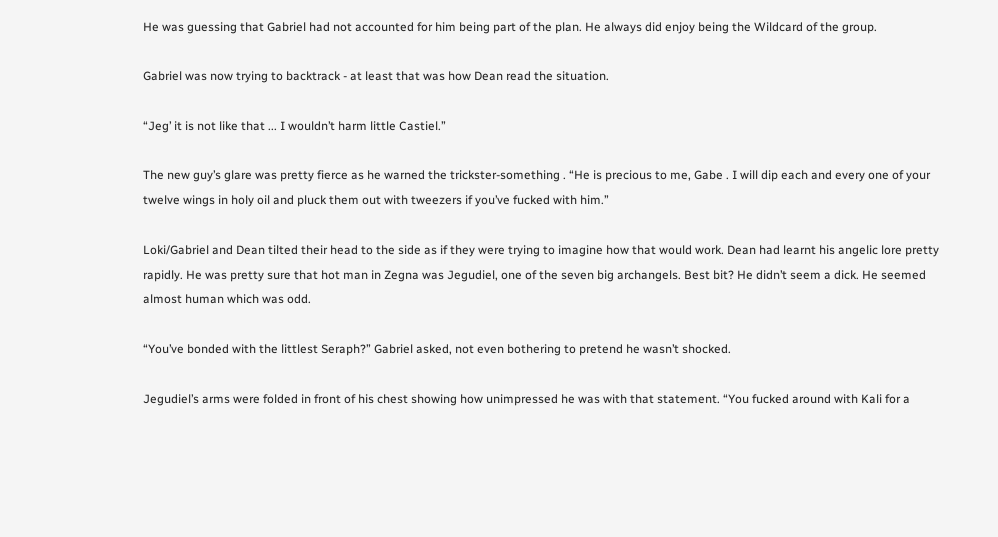He was guessing that Gabriel had not accounted for him being part of the plan. He always did enjoy being the Wildcard of the group.

Gabriel was now trying to backtrack - at least that was how Dean read the situation.

“Jeg’ it is not like that ... I wouldn’t harm little Castiel.”

The new guy’s glare was pretty fierce as he warned the trickster-something . “He is precious to me, Gabe . I will dip each and every one of your twelve wings in holy oil and pluck them out with tweezers if you’ve fucked with him.”

Loki/Gabriel and Dean tilted their head to the side as if they were trying to imagine how that would work. Dean had learnt his angelic lore pretty rapidly. He was pretty sure that hot man in Zegna was Jegudiel, one of the seven big archangels. Best bit? He didn’t seem a dick. He seemed almost human which was odd.

“You’ve bonded with the littlest Seraph?” Gabriel asked, not even bothering to pretend he wasn’t shocked.

Jegudiel’s arms were folded in front of his chest showing how unimpressed he was with that statement. “You fucked around with Kali for a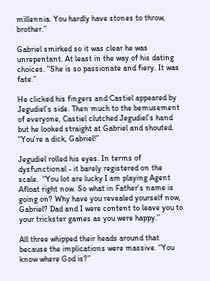millennia. You hardly have stones to throw, brother.”

Gabriel smirked so it was clear he was unrepentant. At least in the way of his dating choices. “She is so passionate and fiery. It was fate.”

He clicked his fingers and Castiel appeared by Jegudiel’s side. Then much to the bemusement of everyone, Castiel clutched Jegudiel’s hand but he looked straight at Gabriel and shouted. “You’re a dick, Gabriel!”

Jegudiel rolled his eyes. In terms of dysfunctional - it barely registered on the scale.  “You lot are lucky I am playing Agent Afloat right now. So what in Father’s name is going on? Why have you revealed yourself now, Gabriel? Dad and I were content to leave you to your trickster games as you were happy.”

All three whipped their heads around that because the implications were massive. “You know where God is?”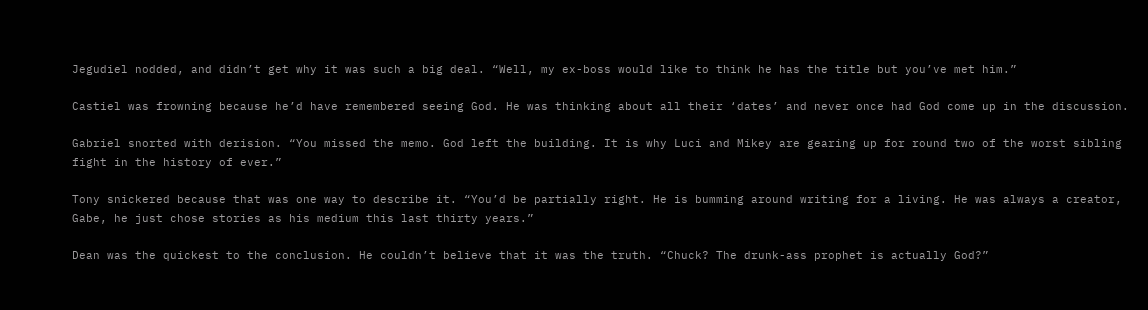Jegudiel nodded, and didn’t get why it was such a big deal. “Well, my ex-boss would like to think he has the title but you’ve met him.”

Castiel was frowning because he’d have remembered seeing God. He was thinking about all their ‘dates’ and never once had God come up in the discussion.

Gabriel snorted with derision. “You missed the memo. God left the building. It is why Luci and Mikey are gearing up for round two of the worst sibling fight in the history of ever.”

Tony snickered because that was one way to describe it. “You’d be partially right. He is bumming around writing for a living. He was always a creator, Gabe, he just chose stories as his medium this last thirty years.”

Dean was the quickest to the conclusion. He couldn’t believe that it was the truth. “Chuck? The drunk-ass prophet is actually God?”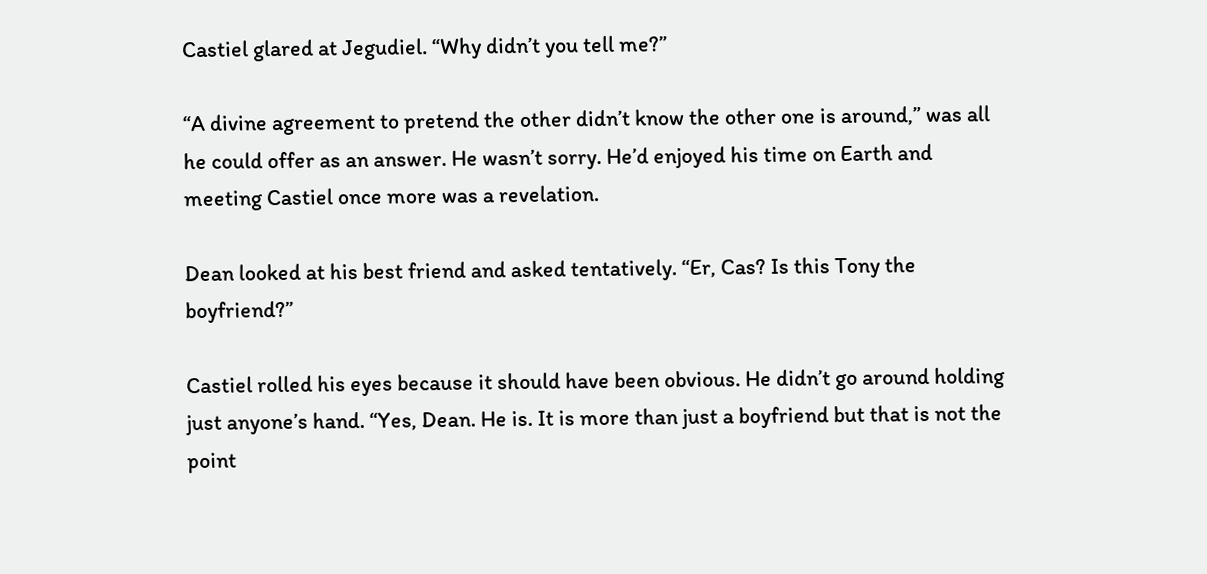Castiel glared at Jegudiel. “Why didn’t you tell me?”

“A divine agreement to pretend the other didn’t know the other one is around,” was all he could offer as an answer. He wasn’t sorry. He’d enjoyed his time on Earth and meeting Castiel once more was a revelation.

Dean looked at his best friend and asked tentatively. “Er, Cas? Is this Tony the boyfriend?”

Castiel rolled his eyes because it should have been obvious. He didn’t go around holding just anyone’s hand. “Yes, Dean. He is. It is more than just a boyfriend but that is not the point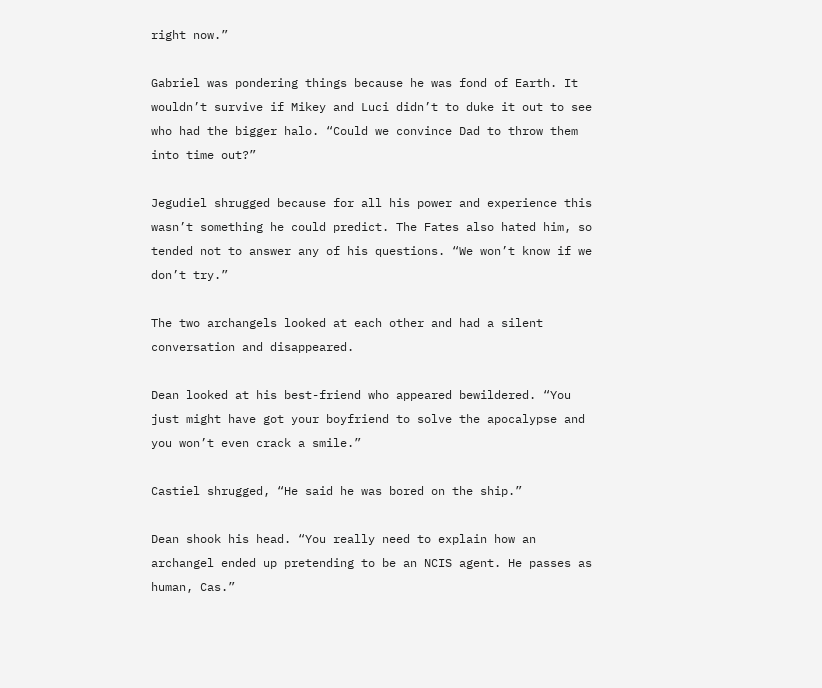right now.”

Gabriel was pondering things because he was fond of Earth. It wouldn’t survive if Mikey and Luci didn’t to duke it out to see who had the bigger halo. “Could we convince Dad to throw them into time out?”

Jegudiel shrugged because for all his power and experience this wasn’t something he could predict. The Fates also hated him, so tended not to answer any of his questions. “We won’t know if we don’t try.”

The two archangels looked at each other and had a silent conversation and disappeared.

Dean looked at his best-friend who appeared bewildered. “You just might have got your boyfriend to solve the apocalypse and you won’t even crack a smile.”

Castiel shrugged, “He said he was bored on the ship.”

Dean shook his head. “You really need to explain how an archangel ended up pretending to be an NCIS agent. He passes as human, Cas.”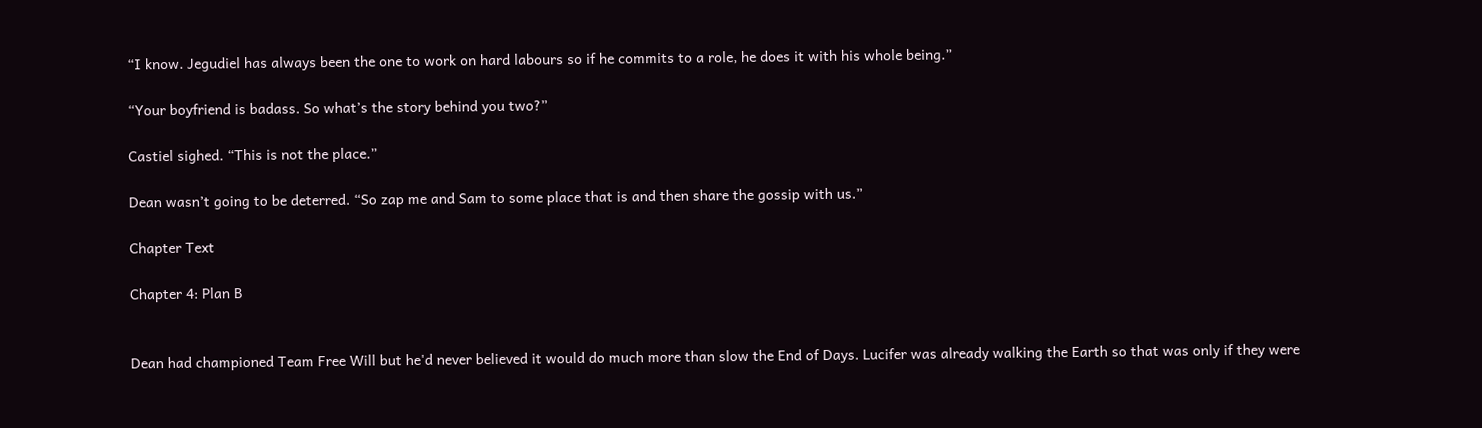“I know. Jegudiel has always been the one to work on hard labours so if he commits to a role, he does it with his whole being.”

“Your boyfriend is badass. So what’s the story behind you two?”

Castiel sighed. “This is not the place.”

Dean wasn’t going to be deterred. “So zap me and Sam to some place that is and then share the gossip with us.”

Chapter Text

Chapter 4: Plan B


Dean had championed Team Free Will but he'd never believed it would do much more than slow the End of Days. Lucifer was already walking the Earth so that was only if they were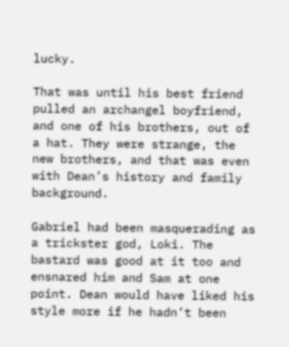lucky.

That was until his best friend pulled an archangel boyfriend, and one of his brothers, out of a hat. They were strange, the new brothers, and that was even with Dean’s history and family background.

Gabriel had been masquerading as a trickster god, Loki. The bastard was good at it too and ensnared him and Sam at one point. Dean would have liked his style more if he hadn’t been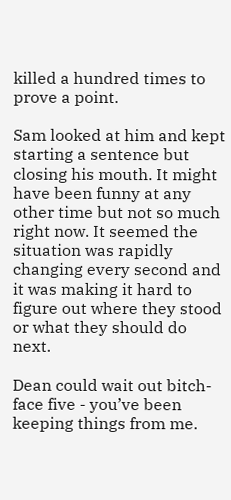killed a hundred times to prove a point.

Sam looked at him and kept starting a sentence but closing his mouth. It might have been funny at any other time but not so much right now. It seemed the situation was rapidly changing every second and it was making it hard to figure out where they stood or what they should do next.

Dean could wait out bitch-face five - you’ve been keeping things from me.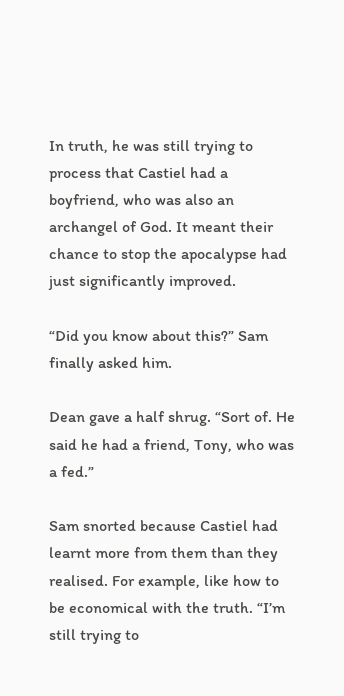In truth, he was still trying to process that Castiel had a boyfriend, who was also an archangel of God. It meant their chance to stop the apocalypse had just significantly improved.

“Did you know about this?” Sam finally asked him.

Dean gave a half shrug. “Sort of. He said he had a friend, Tony, who was a fed.”

Sam snorted because Castiel had learnt more from them than they realised. For example, like how to be economical with the truth. “I’m still trying to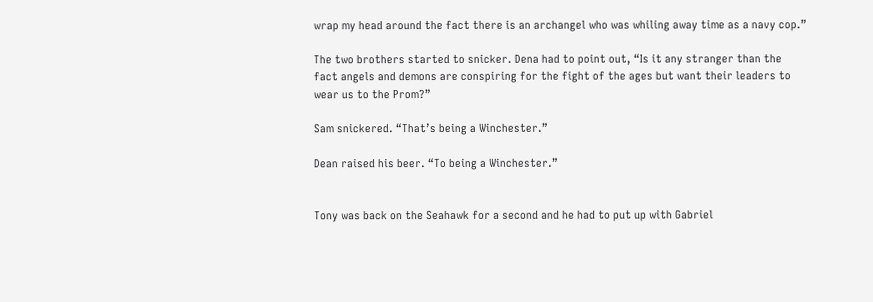wrap my head around the fact there is an archangel who was whiling away time as a navy cop.”

The two brothers started to snicker. Dena had to point out, “Is it any stranger than the fact angels and demons are conspiring for the fight of the ages but want their leaders to wear us to the Prom?”

Sam snickered. “That’s being a Winchester.”

Dean raised his beer. “To being a Winchester.”


Tony was back on the Seahawk for a second and he had to put up with Gabriel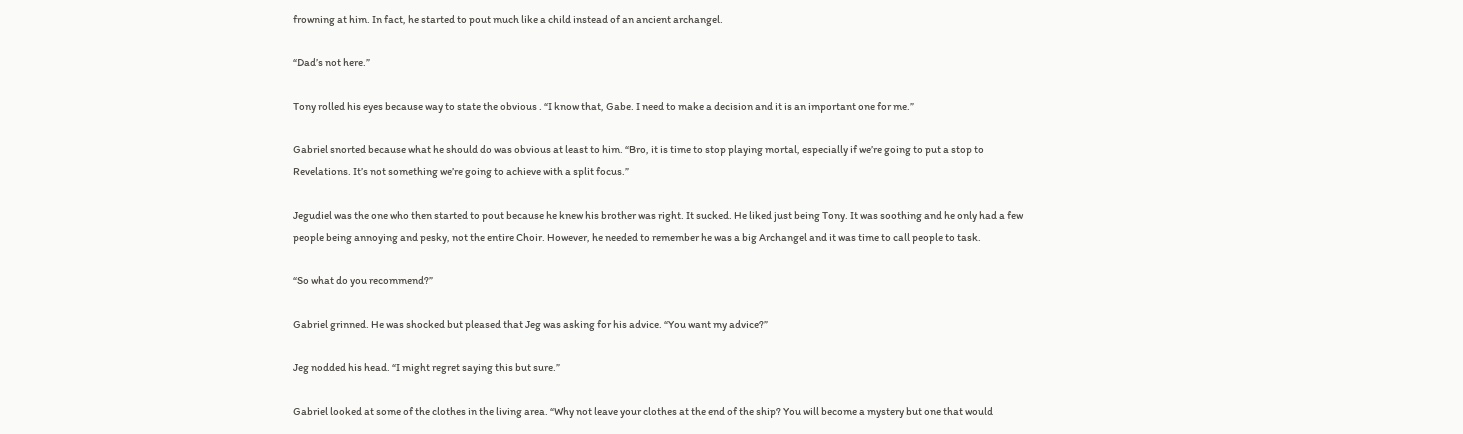frowning at him. In fact, he started to pout much like a child instead of an ancient archangel.

“Dad’s not here.”

Tony rolled his eyes because way to state the obvious . “I know that, Gabe. I need to make a decision and it is an important one for me.”

Gabriel snorted because what he should do was obvious at least to him. “Bro, it is time to stop playing mortal, especially if we’re going to put a stop to Revelations. It’s not something we’re going to achieve with a split focus.”

Jegudiel was the one who then started to pout because he knew his brother was right. It sucked. He liked just being Tony. It was soothing and he only had a few people being annoying and pesky, not the entire Choir. However, he needed to remember he was a big Archangel and it was time to call people to task.

“So what do you recommend?”

Gabriel grinned. He was shocked but pleased that Jeg was asking for his advice. “You want my advice?”

Jeg nodded his head. “I might regret saying this but sure.”

Gabriel looked at some of the clothes in the living area. “Why not leave your clothes at the end of the ship? You will become a mystery but one that would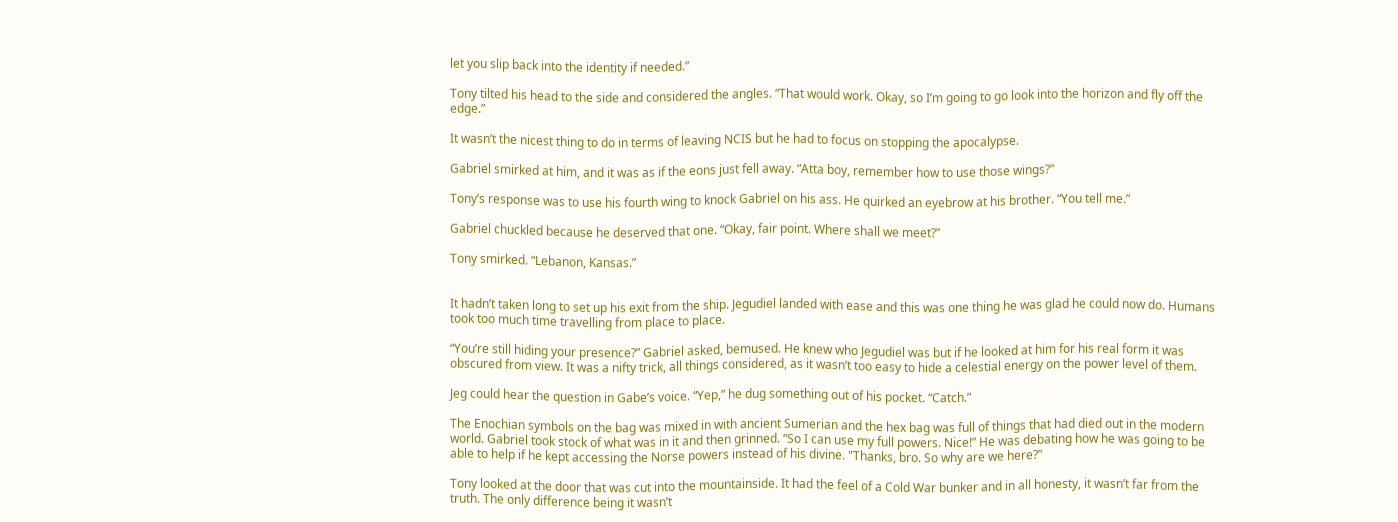let you slip back into the identity if needed.”

Tony tilted his head to the side and considered the angles. “That would work. Okay, so I’m going to go look into the horizon and fly off the edge.”

It wasn’t the nicest thing to do in terms of leaving NCIS but he had to focus on stopping the apocalypse.

Gabriel smirked at him, and it was as if the eons just fell away. “Atta boy, remember how to use those wings?”

Tony’s response was to use his fourth wing to knock Gabriel on his ass. He quirked an eyebrow at his brother. “You tell me.”

Gabriel chuckled because he deserved that one. “Okay, fair point. Where shall we meet?”

Tony smirked. “Lebanon, Kansas.”


It hadn’t taken long to set up his exit from the ship. Jegudiel landed with ease and this was one thing he was glad he could now do. Humans took too much time travelling from place to place.

“You’re still hiding your presence?” Gabriel asked, bemused. He knew who Jegudiel was but if he looked at him for his real form it was obscured from view. It was a nifty trick, all things considered, as it wasn’t too easy to hide a celestial energy on the power level of them.

Jeg could hear the question in Gabe’s voice. “Yep,” he dug something out of his pocket. “Catch.”

The Enochian symbols on the bag was mixed in with ancient Sumerian and the hex bag was full of things that had died out in the modern world. Gabriel took stock of what was in it and then grinned. “So I can use my full powers. Nice!” He was debating how he was going to be able to help if he kept accessing the Norse powers instead of his divine. "Thanks, bro. So why are we here?”

Tony looked at the door that was cut into the mountainside. It had the feel of a Cold War bunker and in all honesty, it wasn’t far from the truth. The only difference being it wasn’t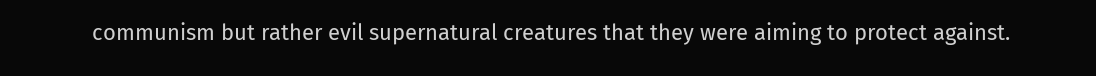communism but rather evil supernatural creatures that they were aiming to protect against.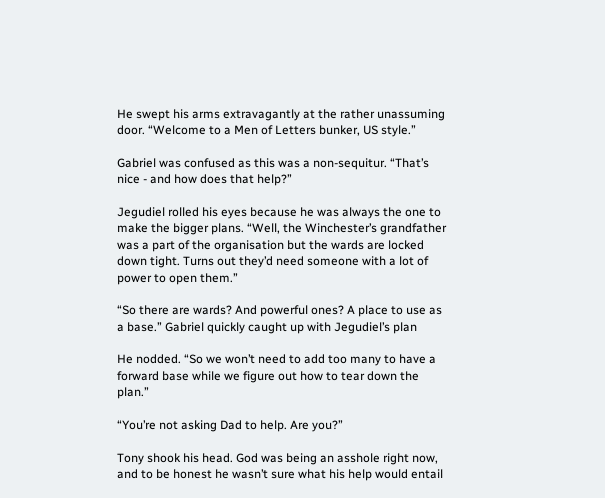He swept his arms extravagantly at the rather unassuming door. “Welcome to a Men of Letters bunker, US style.”

Gabriel was confused as this was a non-sequitur. “That’s nice - and how does that help?”

Jegudiel rolled his eyes because he was always the one to make the bigger plans. “Well, the Winchester’s grandfather was a part of the organisation but the wards are locked down tight. Turns out they’d need someone with a lot of power to open them.”

“So there are wards? And powerful ones? A place to use as a base.” Gabriel quickly caught up with Jegudiel’s plan

He nodded. “So we won’t need to add too many to have a forward base while we figure out how to tear down the plan.”

“You’re not asking Dad to help. Are you?”

Tony shook his head. God was being an asshole right now, and to be honest he wasn’t sure what his help would entail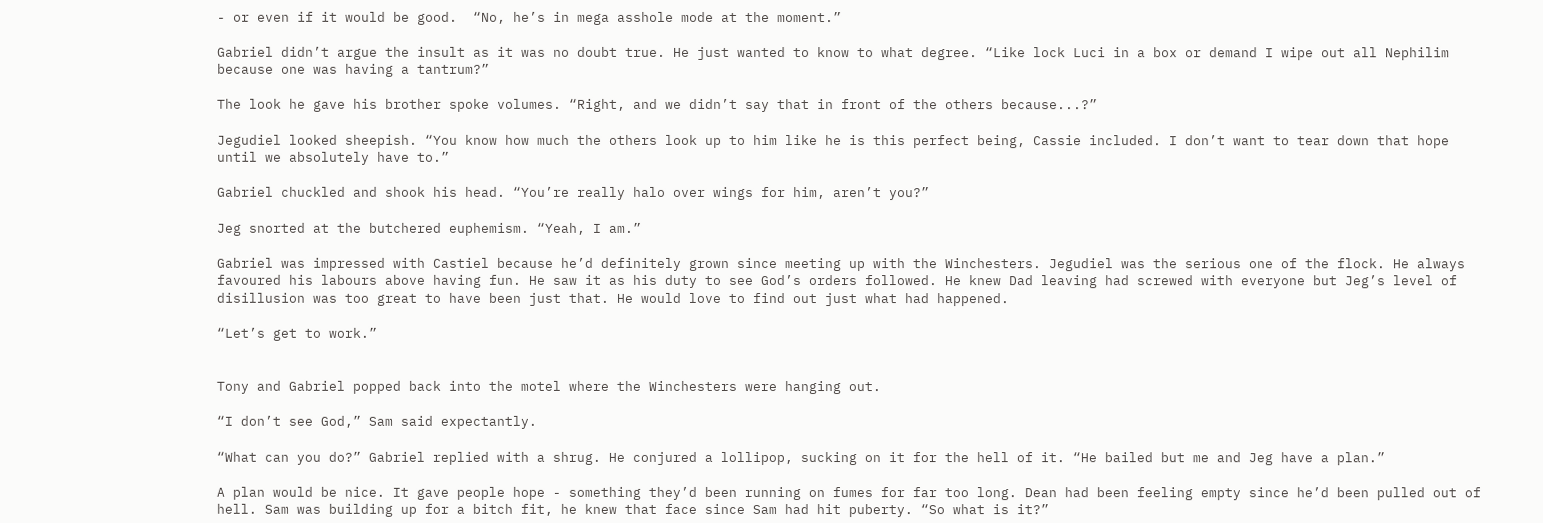- or even if it would be good.  “No, he’s in mega asshole mode at the moment.”

Gabriel didn’t argue the insult as it was no doubt true. He just wanted to know to what degree. “Like lock Luci in a box or demand I wipe out all Nephilim because one was having a tantrum?”

The look he gave his brother spoke volumes. “Right, and we didn’t say that in front of the others because...?”

Jegudiel looked sheepish. “You know how much the others look up to him like he is this perfect being, Cassie included. I don’t want to tear down that hope until we absolutely have to.”

Gabriel chuckled and shook his head. “You’re really halo over wings for him, aren’t you?”

Jeg snorted at the butchered euphemism. “Yeah, I am.”

Gabriel was impressed with Castiel because he’d definitely grown since meeting up with the Winchesters. Jegudiel was the serious one of the flock. He always favoured his labours above having fun. He saw it as his duty to see God’s orders followed. He knew Dad leaving had screwed with everyone but Jeg’s level of disillusion was too great to have been just that. He would love to find out just what had happened.

“Let’s get to work.”


Tony and Gabriel popped back into the motel where the Winchesters were hanging out.

“I don’t see God,” Sam said expectantly.

“What can you do?” Gabriel replied with a shrug. He conjured a lollipop, sucking on it for the hell of it. “He bailed but me and Jeg have a plan.”

A plan would be nice. It gave people hope - something they’d been running on fumes for far too long. Dean had been feeling empty since he’d been pulled out of hell. Sam was building up for a bitch fit, he knew that face since Sam had hit puberty. “So what is it?”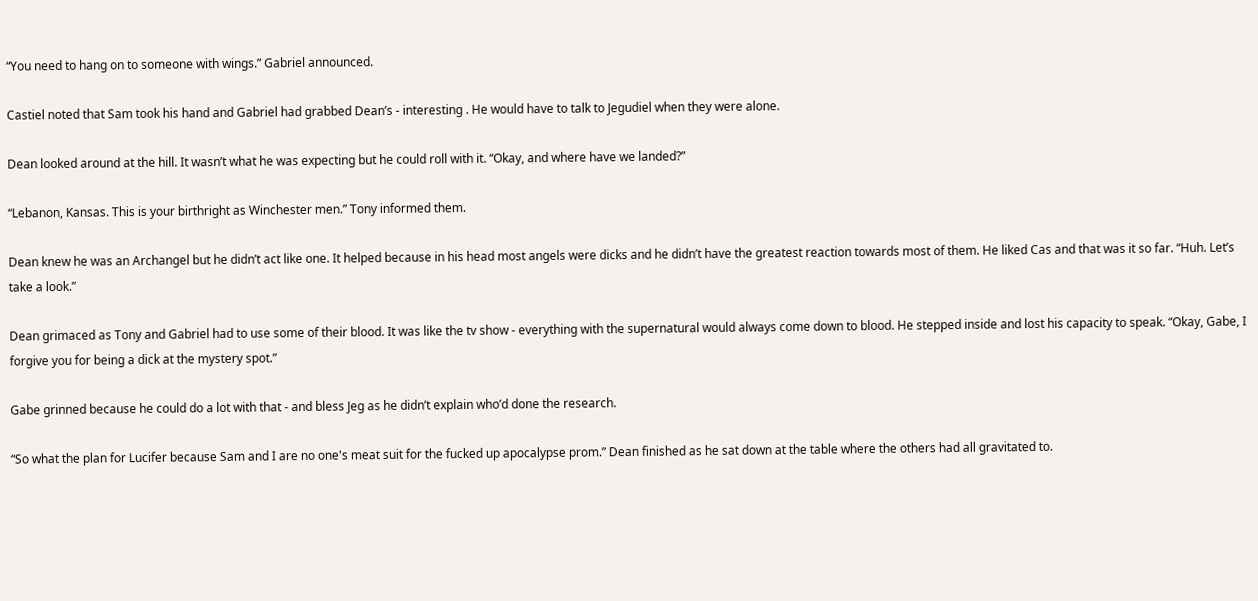“You need to hang on to someone with wings.” Gabriel announced.

Castiel noted that Sam took his hand and Gabriel had grabbed Dean’s - interesting . He would have to talk to Jegudiel when they were alone.

Dean looked around at the hill. It wasn’t what he was expecting but he could roll with it. “Okay, and where have we landed?”

“Lebanon, Kansas. This is your birthright as Winchester men.” Tony informed them.

Dean knew he was an Archangel but he didn’t act like one. It helped because in his head most angels were dicks and he didn’t have the greatest reaction towards most of them. He liked Cas and that was it so far. “Huh. Let’s take a look.”

Dean grimaced as Tony and Gabriel had to use some of their blood. It was like the tv show - everything with the supernatural would always come down to blood. He stepped inside and lost his capacity to speak. “Okay, Gabe, I forgive you for being a dick at the mystery spot.”

Gabe grinned because he could do a lot with that - and bless Jeg as he didn’t explain who’d done the research.

“So what the plan for Lucifer because Sam and I are no one's meat suit for the fucked up apocalypse prom.” Dean finished as he sat down at the table where the others had all gravitated to.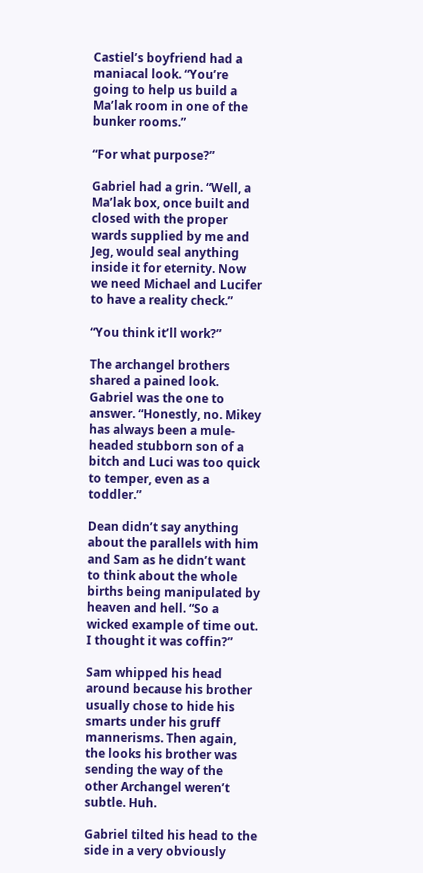Castiel’s boyfriend had a maniacal look. “You’re going to help us build a Ma’lak room in one of the bunker rooms.”

“For what purpose?”

Gabriel had a grin. “Well, a Ma’lak box, once built and closed with the proper wards supplied by me and Jeg, would seal anything inside it for eternity. Now we need Michael and Lucifer to have a reality check.”

“You think it’ll work?”

The archangel brothers shared a pained look. Gabriel was the one to answer. “Honestly, no. Mikey has always been a mule-headed stubborn son of a bitch and Luci was too quick to temper, even as a toddler.”

Dean didn’t say anything about the parallels with him and Sam as he didn’t want to think about the whole births being manipulated by heaven and hell. “So a wicked example of time out. I thought it was coffin?”

Sam whipped his head around because his brother usually chose to hide his smarts under his gruff mannerisms. Then again, the looks his brother was sending the way of the other Archangel weren’t subtle. Huh.

Gabriel tilted his head to the side in a very obviously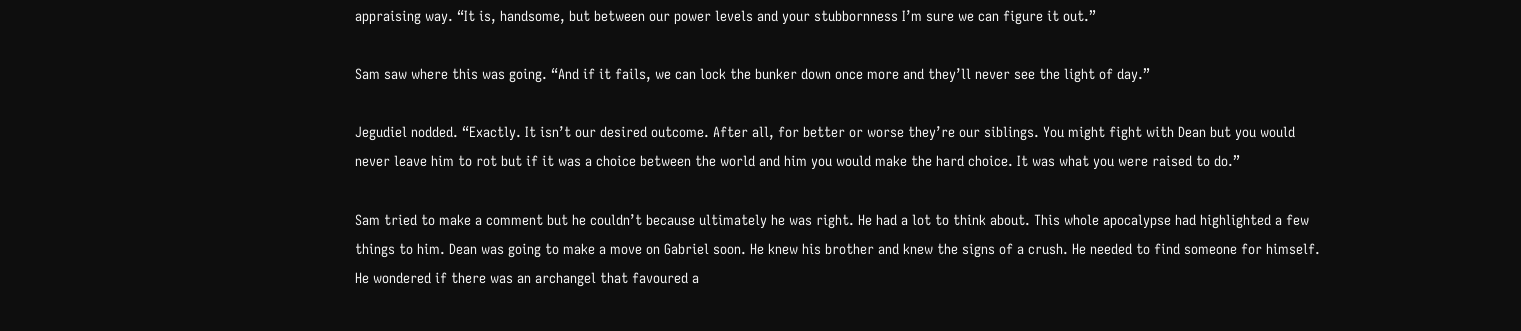appraising way. “It is, handsome, but between our power levels and your stubbornness I’m sure we can figure it out.”

Sam saw where this was going. “And if it fails, we can lock the bunker down once more and they’ll never see the light of day.”

Jegudiel nodded. “Exactly. It isn’t our desired outcome. After all, for better or worse they’re our siblings. You might fight with Dean but you would never leave him to rot but if it was a choice between the world and him you would make the hard choice. It was what you were raised to do.”

Sam tried to make a comment but he couldn’t because ultimately he was right. He had a lot to think about. This whole apocalypse had highlighted a few things to him. Dean was going to make a move on Gabriel soon. He knew his brother and knew the signs of a crush. He needed to find someone for himself. He wondered if there was an archangel that favoured a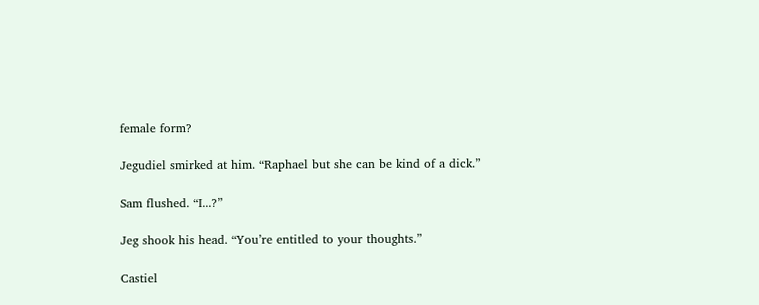female form?

Jegudiel smirked at him. “Raphael but she can be kind of a dick.”

Sam flushed. “I...?”

Jeg shook his head. “You’re entitled to your thoughts.”

Castiel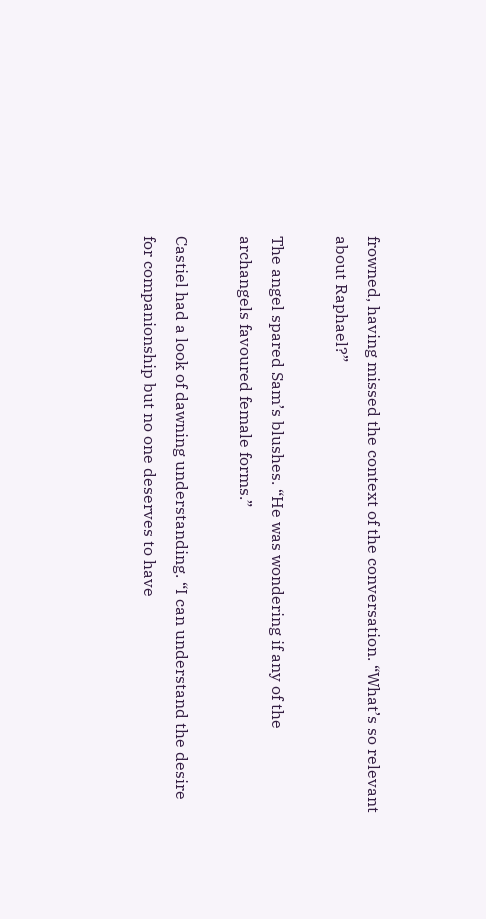frowned, having missed the context of the conversation. “What’s so relevant about Raphael?”

The angel spared Sam’s blushes. “He was wondering if any of the archangels favoured female forms.”

Castiel had a look of dawning understanding. “I can understand the desire for companionship but no one deserves to have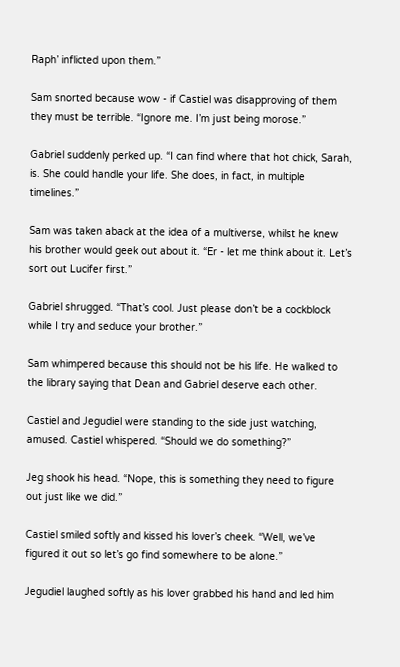Raph’ inflicted upon them.”

Sam snorted because wow - if Castiel was disapproving of them they must be terrible. “Ignore me. I’m just being morose.”

Gabriel suddenly perked up. “I can find where that hot chick, Sarah, is. She could handle your life. She does, in fact, in multiple timelines.”

Sam was taken aback at the idea of a multiverse, whilst he knew his brother would geek out about it. “Er - let me think about it. Let’s sort out Lucifer first.”

Gabriel shrugged. “That’s cool. Just please don’t be a cockblock while I try and seduce your brother.”

Sam whimpered because this should not be his life. He walked to the library saying that Dean and Gabriel deserve each other.

Castiel and Jegudiel were standing to the side just watching, amused. Castiel whispered. “Should we do something?”

Jeg shook his head. “Nope, this is something they need to figure out just like we did.”

Castiel smiled softly and kissed his lover’s cheek. “Well, we’ve figured it out so let’s go find somewhere to be alone.”

Jegudiel laughed softly as his lover grabbed his hand and led him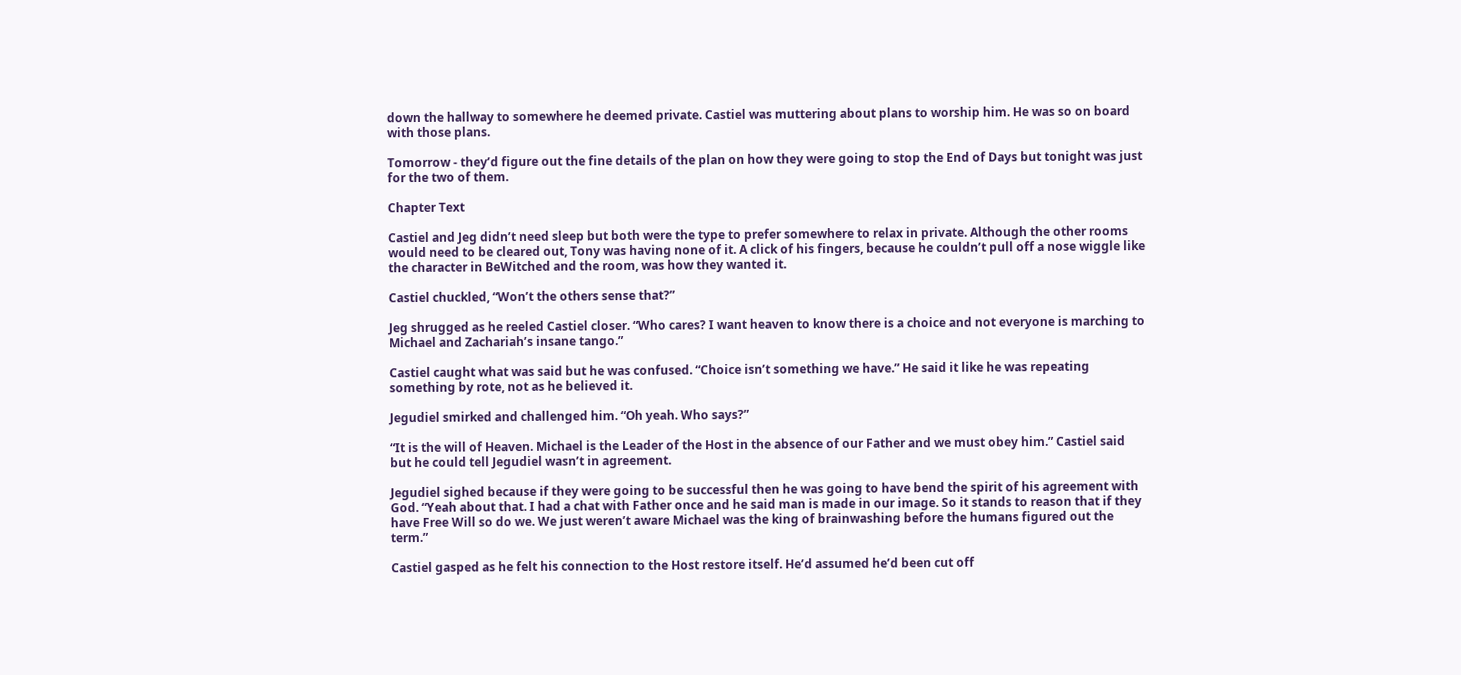down the hallway to somewhere he deemed private. Castiel was muttering about plans to worship him. He was so on board with those plans.

Tomorrow - they’d figure out the fine details of the plan on how they were going to stop the End of Days but tonight was just for the two of them.

Chapter Text

Castiel and Jeg didn’t need sleep but both were the type to prefer somewhere to relax in private. Although the other rooms would need to be cleared out, Tony was having none of it. A click of his fingers, because he couldn’t pull off a nose wiggle like the character in BeWitched and the room, was how they wanted it.

Castiel chuckled, “Won’t the others sense that?”

Jeg shrugged as he reeled Castiel closer. “Who cares? I want heaven to know there is a choice and not everyone is marching to Michael and Zachariah’s insane tango.”

Castiel caught what was said but he was confused. “Choice isn’t something we have.” He said it like he was repeating something by rote, not as he believed it.

Jegudiel smirked and challenged him. “Oh yeah. Who says?”

“It is the will of Heaven. Michael is the Leader of the Host in the absence of our Father and we must obey him.” Castiel said but he could tell Jegudiel wasn’t in agreement.

Jegudiel sighed because if they were going to be successful then he was going to have bend the spirit of his agreement with God. “Yeah about that. I had a chat with Father once and he said man is made in our image. So it stands to reason that if they have Free Will so do we. We just weren’t aware Michael was the king of brainwashing before the humans figured out the term.”

Castiel gasped as he felt his connection to the Host restore itself. He’d assumed he’d been cut off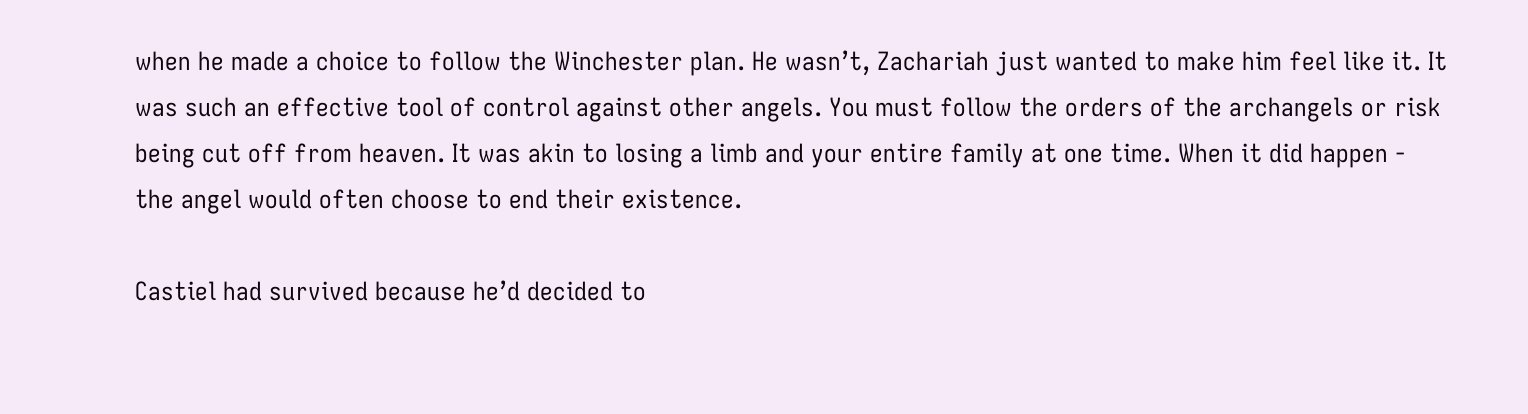when he made a choice to follow the Winchester plan. He wasn’t, Zachariah just wanted to make him feel like it. It was such an effective tool of control against other angels. You must follow the orders of the archangels or risk being cut off from heaven. It was akin to losing a limb and your entire family at one time. When it did happen - the angel would often choose to end their existence.

Castiel had survived because he’d decided to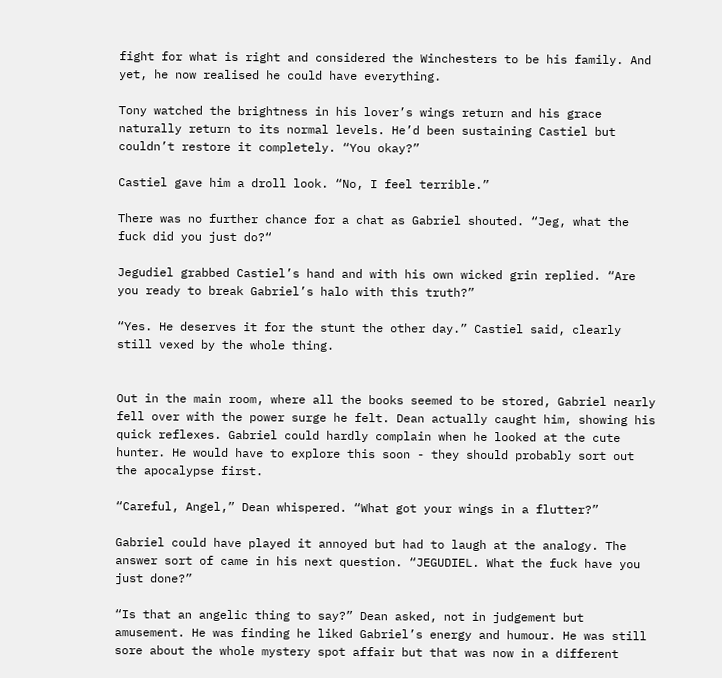fight for what is right and considered the Winchesters to be his family. And yet, he now realised he could have everything.

Tony watched the brightness in his lover’s wings return and his grace naturally return to its normal levels. He’d been sustaining Castiel but couldn’t restore it completely. “You okay?”

Castiel gave him a droll look. “No, I feel terrible.”

There was no further chance for a chat as Gabriel shouted. “Jeg, what the fuck did you just do?“

Jegudiel grabbed Castiel’s hand and with his own wicked grin replied. “Are you ready to break Gabriel’s halo with this truth?”

“Yes. He deserves it for the stunt the other day.” Castiel said, clearly still vexed by the whole thing.


Out in the main room, where all the books seemed to be stored, Gabriel nearly fell over with the power surge he felt. Dean actually caught him, showing his quick reflexes. Gabriel could hardly complain when he looked at the cute hunter. He would have to explore this soon - they should probably sort out the apocalypse first.

“Careful, Angel,” Dean whispered. “What got your wings in a flutter?”

Gabriel could have played it annoyed but had to laugh at the analogy. The answer sort of came in his next question. “JEGUDIEL. What the fuck have you just done?”

“Is that an angelic thing to say?” Dean asked, not in judgement but amusement. He was finding he liked Gabriel’s energy and humour. He was still sore about the whole mystery spot affair but that was now in a different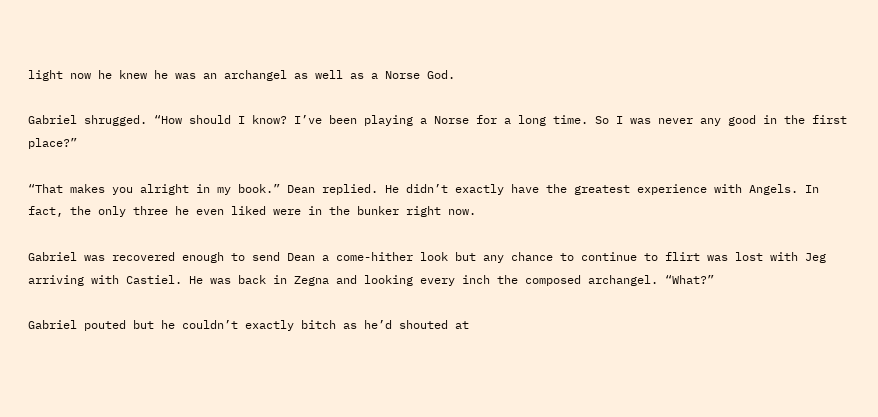light now he knew he was an archangel as well as a Norse God.

Gabriel shrugged. “How should I know? I’ve been playing a Norse for a long time. So I was never any good in the first place?”

“That makes you alright in my book.” Dean replied. He didn’t exactly have the greatest experience with Angels. In fact, the only three he even liked were in the bunker right now.

Gabriel was recovered enough to send Dean a come-hither look but any chance to continue to flirt was lost with Jeg arriving with Castiel. He was back in Zegna and looking every inch the composed archangel. “What?”

Gabriel pouted but he couldn’t exactly bitch as he’d shouted at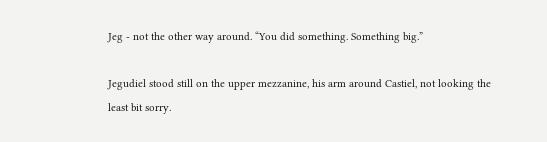Jeg - not the other way around. “You did something. Something big.”

Jegudiel stood still on the upper mezzanine, his arm around Castiel, not looking the least bit sorry.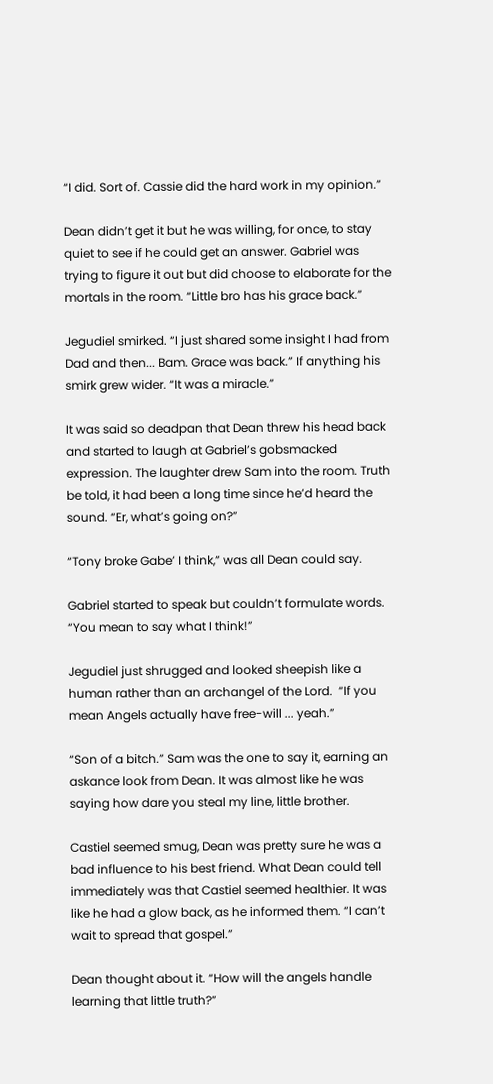“I did. Sort of. Cassie did the hard work in my opinion.”

Dean didn’t get it but he was willing, for once, to stay quiet to see if he could get an answer. Gabriel was trying to figure it out but did choose to elaborate for the mortals in the room. “Little bro has his grace back.”

Jegudiel smirked. “I just shared some insight I had from Dad and then... Bam. Grace was back.” If anything his smirk grew wider. “It was a miracle.”

It was said so deadpan that Dean threw his head back and started to laugh at Gabriel’s gobsmacked expression. The laughter drew Sam into the room. Truth be told, it had been a long time since he’d heard the sound. “Er, what’s going on?”

“Tony broke Gabe’ I think,” was all Dean could say.

Gabriel started to speak but couldn’t formulate words. “You mean to say what I think!”

Jegudiel just shrugged and looked sheepish like a human rather than an archangel of the Lord.  “If you mean Angels actually have free-will ... yeah.”

“Son of a bitch.” Sam was the one to say it, earning an askance look from Dean. It was almost like he was saying how dare you steal my line, little brother.

Castiel seemed smug, Dean was pretty sure he was a bad influence to his best friend. What Dean could tell immediately was that Castiel seemed healthier. It was like he had a glow back, as he informed them. “I can’t wait to spread that gospel.”

Dean thought about it. “How will the angels handle learning that little truth?”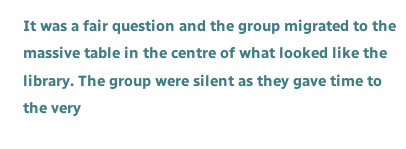It was a fair question and the group migrated to the massive table in the centre of what looked like the library. The group were silent as they gave time to the very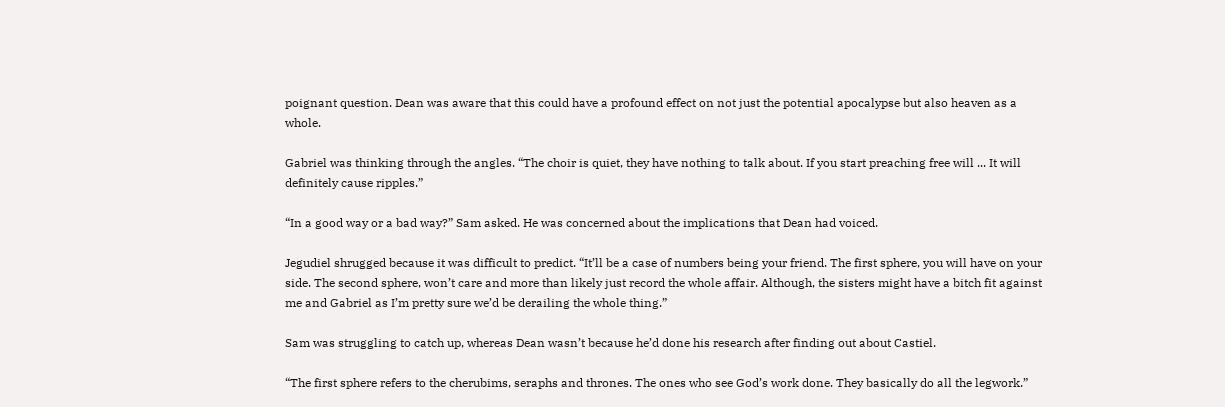poignant question. Dean was aware that this could have a profound effect on not just the potential apocalypse but also heaven as a whole.

Gabriel was thinking through the angles. “The choir is quiet, they have nothing to talk about. If you start preaching free will ... It will definitely cause ripples.”

“In a good way or a bad way?” Sam asked. He was concerned about the implications that Dean had voiced.

Jegudiel shrugged because it was difficult to predict. “It’ll be a case of numbers being your friend. The first sphere, you will have on your side. The second sphere, won’t care and more than likely just record the whole affair. Although, the sisters might have a bitch fit against me and Gabriel as I’m pretty sure we’d be derailing the whole thing.”

Sam was struggling to catch up, whereas Dean wasn’t because he’d done his research after finding out about Castiel.

“The first sphere refers to the cherubims, seraphs and thrones. The ones who see God’s work done. They basically do all the legwork.”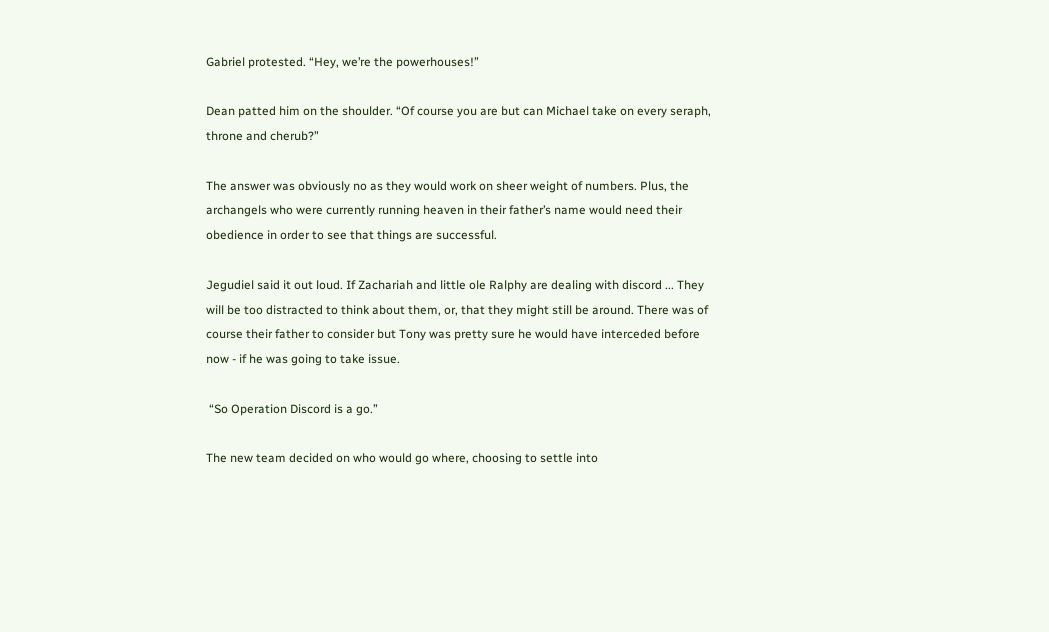Gabriel protested. “Hey, we’re the powerhouses!”

Dean patted him on the shoulder. “Of course you are but can Michael take on every seraph, throne and cherub?”

The answer was obviously no as they would work on sheer weight of numbers. Plus, the archangels who were currently running heaven in their father’s name would need their obedience in order to see that things are successful.

Jegudiel said it out loud. If Zachariah and little ole Ralphy are dealing with discord ... They will be too distracted to think about them, or, that they might still be around. There was of course their father to consider but Tony was pretty sure he would have interceded before now - if he was going to take issue.

 “So Operation Discord is a go.”

The new team decided on who would go where, choosing to settle into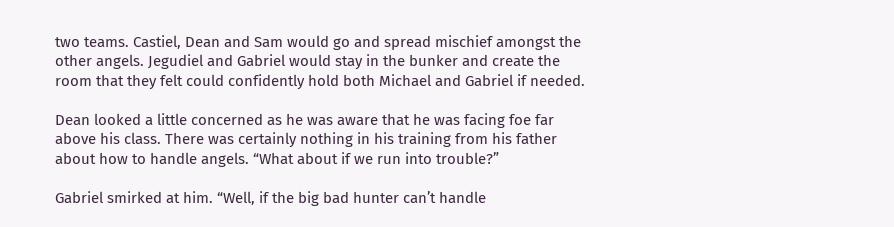two teams. Castiel, Dean and Sam would go and spread mischief amongst the other angels. Jegudiel and Gabriel would stay in the bunker and create the room that they felt could confidently hold both Michael and Gabriel if needed.

Dean looked a little concerned as he was aware that he was facing foe far above his class. There was certainly nothing in his training from his father about how to handle angels. “What about if we run into trouble?”

Gabriel smirked at him. “Well, if the big bad hunter can’t handle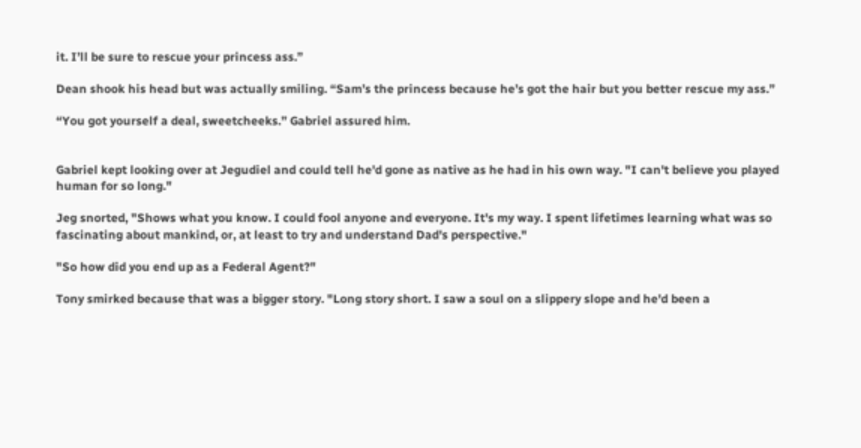it. I’ll be sure to rescue your princess ass.”

Dean shook his head but was actually smiling. “Sam’s the princess because he’s got the hair but you better rescue my ass.”

“You got yourself a deal, sweetcheeks.” Gabriel assured him.


Gabriel kept looking over at Jegudiel and could tell he'd gone as native as he had in his own way. "I can't believe you played human for so long."

Jeg snorted, "Shows what you know. I could fool anyone and everyone. It's my way. I spent lifetimes learning what was so fascinating about mankind, or, at least to try and understand Dad's perspective."

"So how did you end up as a Federal Agent?"

Tony smirked because that was a bigger story. "Long story short. I saw a soul on a slippery slope and he'd been a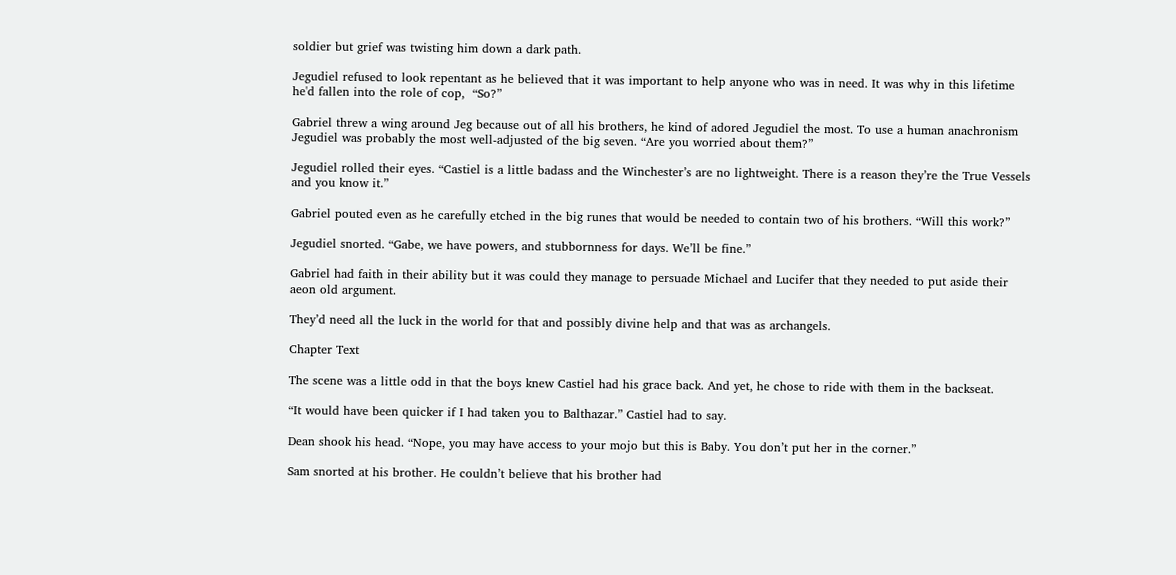soldier but grief was twisting him down a dark path.

Jegudiel refused to look repentant as he believed that it was important to help anyone who was in need. It was why in this lifetime he'd fallen into the role of cop,  “So?”

Gabriel threw a wing around Jeg because out of all his brothers, he kind of adored Jegudiel the most. To use a human anachronism Jegudiel was probably the most well-adjusted of the big seven. “Are you worried about them?”

Jegudiel rolled their eyes. “Castiel is a little badass and the Winchester’s are no lightweight. There is a reason they’re the True Vessels and you know it.”

Gabriel pouted even as he carefully etched in the big runes that would be needed to contain two of his brothers. “Will this work?”

Jegudiel snorted. “Gabe, we have powers, and stubbornness for days. We’ll be fine.”

Gabriel had faith in their ability but it was could they manage to persuade Michael and Lucifer that they needed to put aside their aeon old argument.

They’d need all the luck in the world for that and possibly divine help and that was as archangels.

Chapter Text

The scene was a little odd in that the boys knew Castiel had his grace back. And yet, he chose to ride with them in the backseat.

“It would have been quicker if I had taken you to Balthazar.” Castiel had to say.

Dean shook his head. “Nope, you may have access to your mojo but this is Baby. You don’t put her in the corner.”

Sam snorted at his brother. He couldn’t believe that his brother had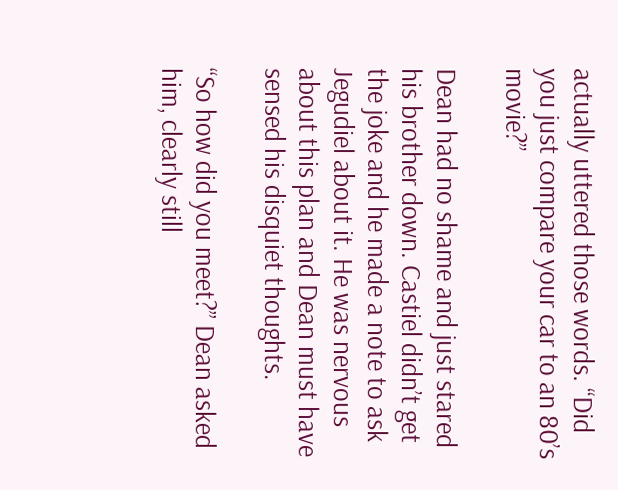actually uttered those words. “Did you just compare your car to an 80’s movie?”

Dean had no shame and just stared his brother down. Castiel didn’t get the joke and he made a note to ask Jegudiel about it. He was nervous about this plan and Dean must have sensed his disquiet thoughts.

“So how did you meet?” Dean asked him, clearly still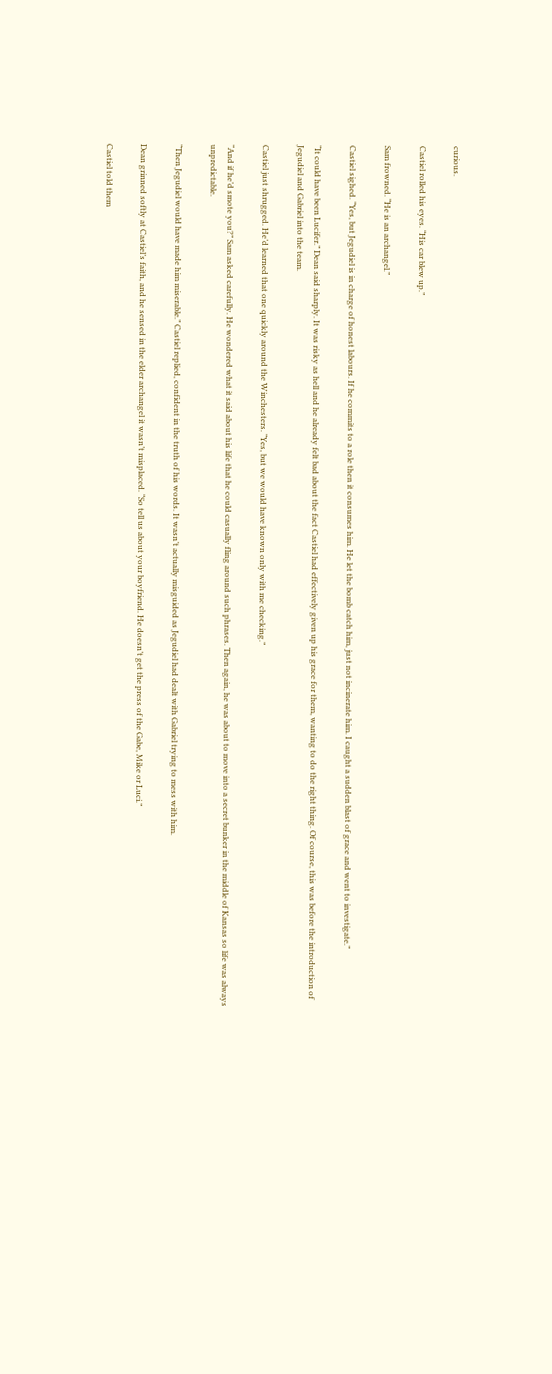curious.

Castiel rolled his eyes. “His car blew up.”

Sam frowned. “He is an archangel.”

Castiel sighed. “Yes, but Jegudiel is in charge of honest labours. If he commits to a role then it consumes him. He let the bomb catch him, just not incinerate him. I caught a sudden blast of grace and went to investigate.”

“It could have been Lucifer.” Dean said sharply. It was risky as hell and he already felt bad about the fact Castiel had effectively given up his grace for them, wanting to do the right thing. Of course, this was before the introduction of Jegudiel and Gabriel into the team.

Castiel just shrugged. He’d learned that one quickly around the Winchesters. “Yes, but we would have known only with me checking.”

“And if he’d smote you?” Sam asked carefully. He wondered what it said about his life that he could casually fling around such phrases. Then again, he was about to move into a secret bunker in the middle of Kansas so life was always unpredictable.

“Then Jegudiel would have made him miserable.” Castiel replied, confident in the truth of his words. It wasn’t actually misguided as Jegudiel had dealt with Gabriel trying to mess with him.

Dean grinned softly at Castiel’s faith, and he sensed in the elder archangel it wasn’t misplaced. “So tell us about your boyfriend. He doesn’t get the press of the Gabe, Mike or Luci.”

Castiel told them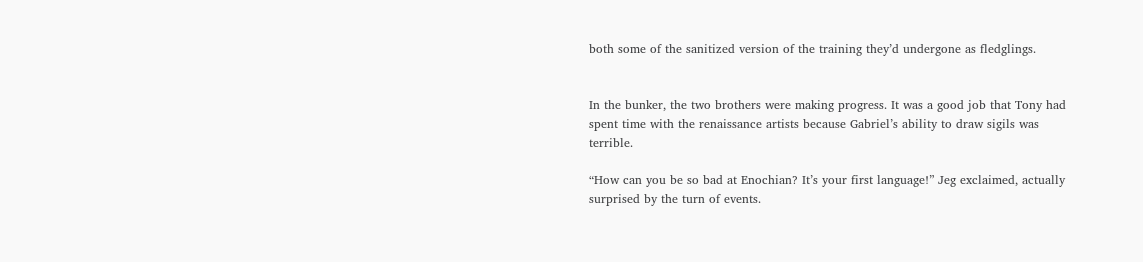both some of the sanitized version of the training they’d undergone as fledglings.


In the bunker, the two brothers were making progress. It was a good job that Tony had spent time with the renaissance artists because Gabriel’s ability to draw sigils was terrible.

“How can you be so bad at Enochian? It’s your first language!” Jeg exclaimed, actually surprised by the turn of events.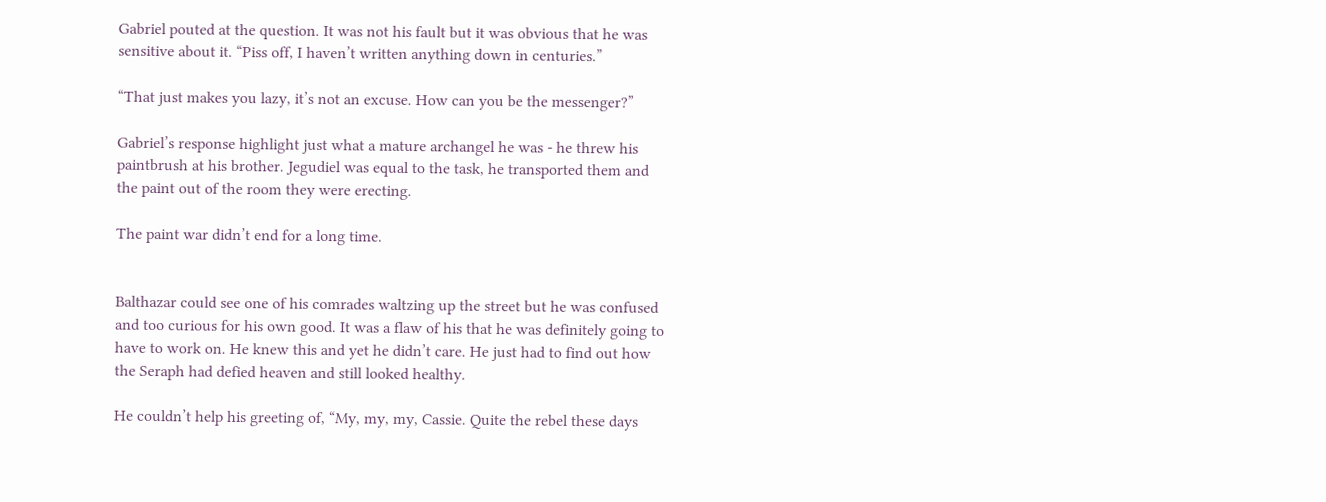Gabriel pouted at the question. It was not his fault but it was obvious that he was sensitive about it. “Piss off, I haven’t written anything down in centuries.”

“That just makes you lazy, it’s not an excuse. How can you be the messenger?”

Gabriel’s response highlight just what a mature archangel he was - he threw his paintbrush at his brother. Jegudiel was equal to the task, he transported them and the paint out of the room they were erecting.

The paint war didn’t end for a long time.


Balthazar could see one of his comrades waltzing up the street but he was confused and too curious for his own good. It was a flaw of his that he was definitely going to have to work on. He knew this and yet he didn’t care. He just had to find out how the Seraph had defied heaven and still looked healthy.

He couldn’t help his greeting of, “My, my, my, Cassie. Quite the rebel these days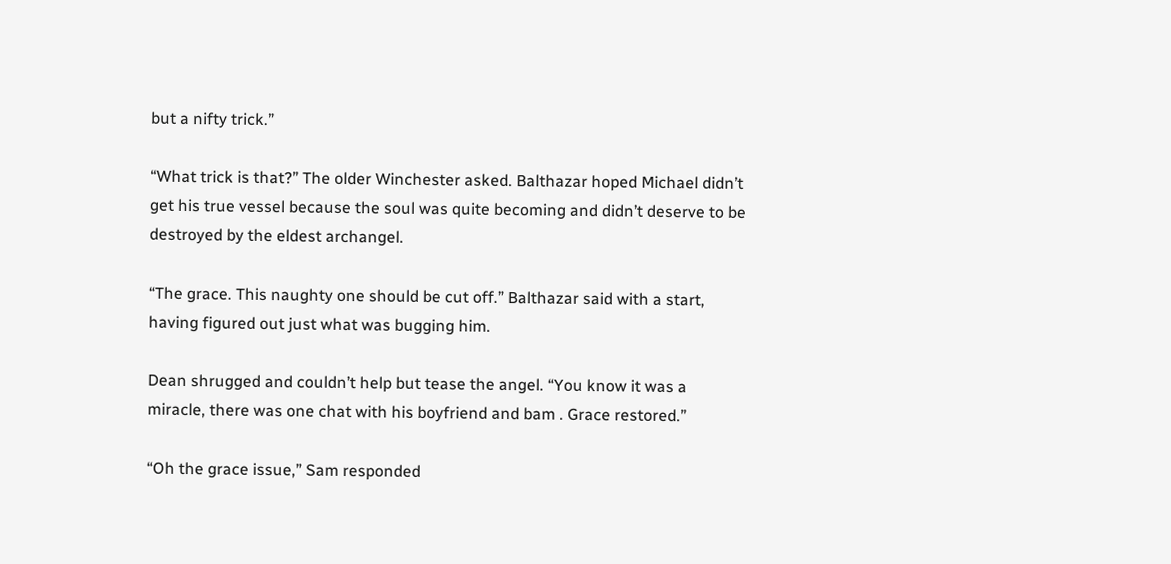but a nifty trick.”

“What trick is that?” The older Winchester asked. Balthazar hoped Michael didn’t get his true vessel because the soul was quite becoming and didn’t deserve to be destroyed by the eldest archangel.

“The grace. This naughty one should be cut off.” Balthazar said with a start, having figured out just what was bugging him.

Dean shrugged and couldn’t help but tease the angel. “You know it was a miracle, there was one chat with his boyfriend and bam . Grace restored.”

“Oh the grace issue,” Sam responded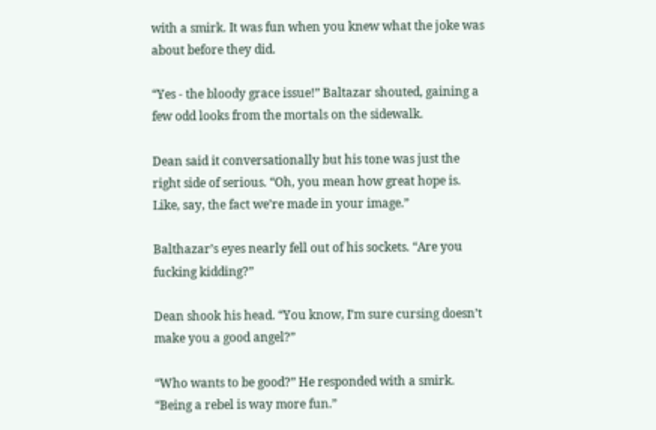with a smirk. It was fun when you knew what the joke was about before they did.

“Yes - the bloody grace issue!” Baltazar shouted, gaining a few odd looks from the mortals on the sidewalk.

Dean said it conversationally but his tone was just the right side of serious. “Oh, you mean how great hope is. Like, say, the fact we’re made in your image.”

Balthazar’s eyes nearly fell out of his sockets. “Are you fucking kidding?”

Dean shook his head. “You know, I’m sure cursing doesn’t make you a good angel?”

“Who wants to be good?” He responded with a smirk. “Being a rebel is way more fun.”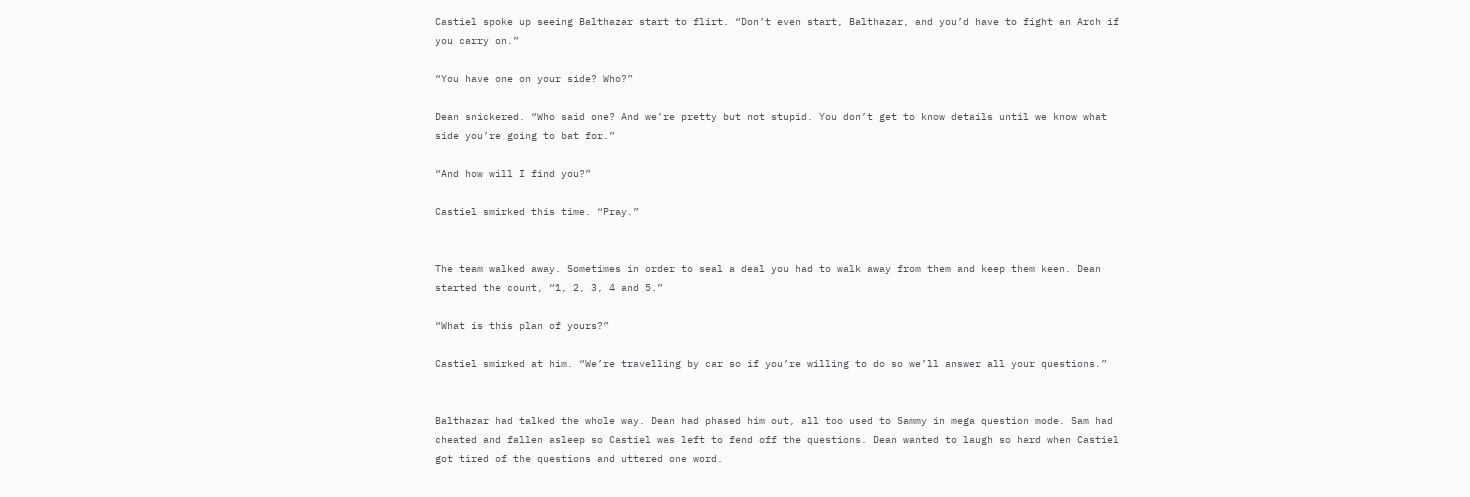Castiel spoke up seeing Balthazar start to flirt. “Don’t even start, Balthazar, and you’d have to fight an Arch if you carry on.”

“You have one on your side? Who?”

Dean snickered. “Who said one? And we’re pretty but not stupid. You don’t get to know details until we know what side you’re going to bat for.”

“And how will I find you?”

Castiel smirked this time. “Pray.”


The team walked away. Sometimes in order to seal a deal you had to walk away from them and keep them keen. Dean started the count, “1, 2, 3, 4 and 5.”

“What is this plan of yours?”

Castiel smirked at him. “We’re travelling by car so if you’re willing to do so we’ll answer all your questions.”


Balthazar had talked the whole way. Dean had phased him out, all too used to Sammy in mega question mode. Sam had cheated and fallen asleep so Castiel was left to fend off the questions. Dean wanted to laugh so hard when Castiel got tired of the questions and uttered one word.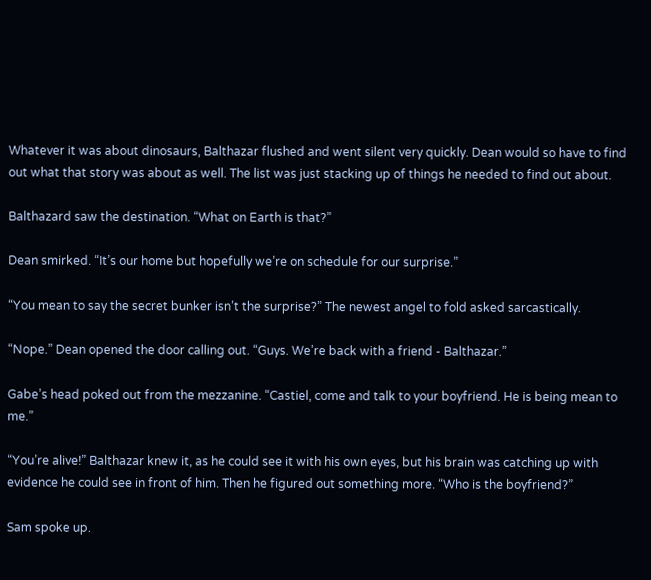Whatever it was about dinosaurs, Balthazar flushed and went silent very quickly. Dean would so have to find out what that story was about as well. The list was just stacking up of things he needed to find out about.

Balthazard saw the destination. “What on Earth is that?”

Dean smirked. “It’s our home but hopefully we’re on schedule for our surprise.”

“You mean to say the secret bunker isn’t the surprise?” The newest angel to fold asked sarcastically.

“Nope.” Dean opened the door calling out. “Guys. We’re back with a friend - Balthazar.”

Gabe’s head poked out from the mezzanine. “Castiel, come and talk to your boyfriend. He is being mean to me.”

“You’re alive!” Balthazar knew it, as he could see it with his own eyes, but his brain was catching up with evidence he could see in front of him. Then he figured out something more. “Who is the boyfriend?”

Sam spoke up.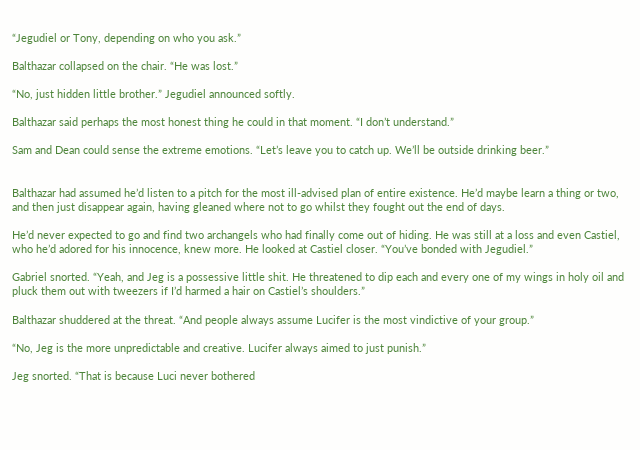“Jegudiel or Tony, depending on who you ask.”

Balthazar collapsed on the chair. “He was lost.”

“No, just hidden little brother.” Jegudiel announced softly.

Balthazar said perhaps the most honest thing he could in that moment. “I don’t understand.”

Sam and Dean could sense the extreme emotions. “Let’s leave you to catch up. We’ll be outside drinking beer.”


Balthazar had assumed he’d listen to a pitch for the most ill-advised plan of entire existence. He’d maybe learn a thing or two, and then just disappear again, having gleaned where not to go whilst they fought out the end of days.

He’d never expected to go and find two archangels who had finally come out of hiding. He was still at a loss and even Castiel, who he’d adored for his innocence, knew more. He looked at Castiel closer. “You’ve bonded with Jegudiel.”

Gabriel snorted. “Yeah, and Jeg is a possessive little shit. He threatened to dip each and every one of my wings in holy oil and pluck them out with tweezers if I’d harmed a hair on Castiel’s shoulders.”

Balthazar shuddered at the threat. “And people always assume Lucifer is the most vindictive of your group.”

“No, Jeg is the more unpredictable and creative. Lucifer always aimed to just punish.”

Jeg snorted. “That is because Luci never bothered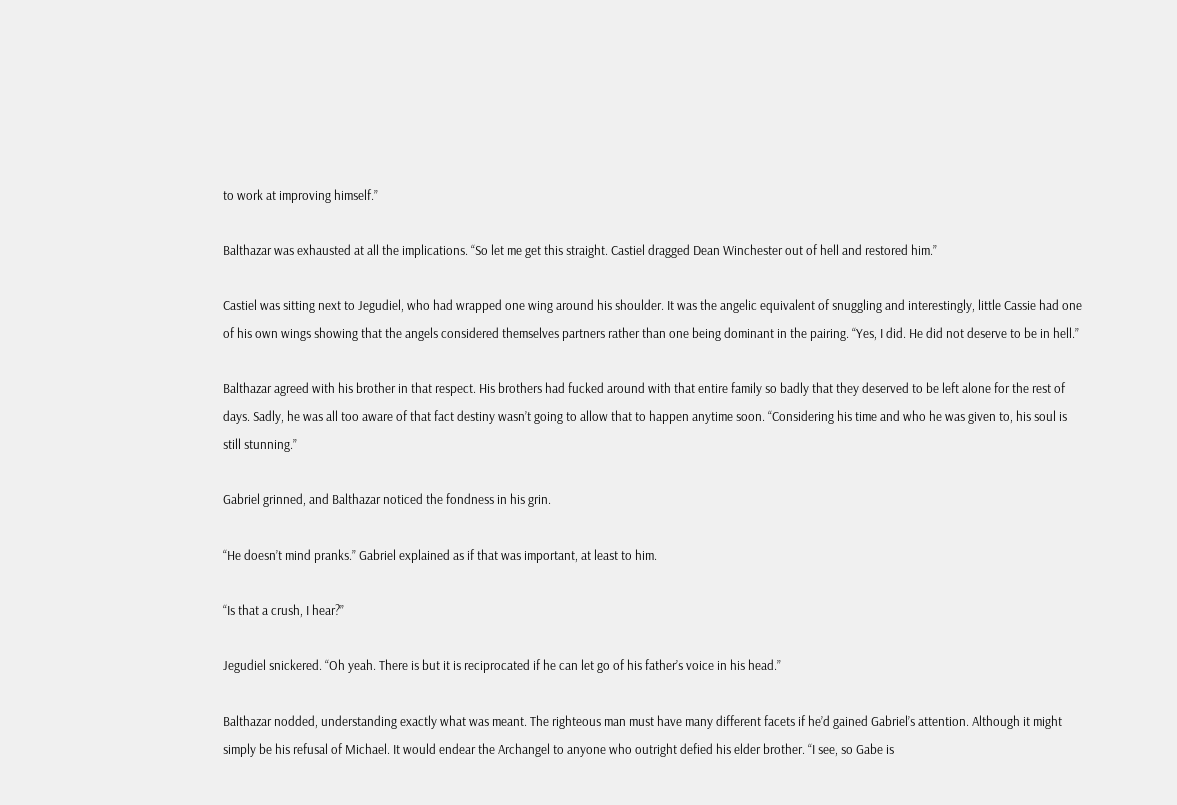to work at improving himself.”

Balthazar was exhausted at all the implications. “So let me get this straight. Castiel dragged Dean Winchester out of hell and restored him.”

Castiel was sitting next to Jegudiel, who had wrapped one wing around his shoulder. It was the angelic equivalent of snuggling and interestingly, little Cassie had one of his own wings showing that the angels considered themselves partners rather than one being dominant in the pairing. “Yes, I did. He did not deserve to be in hell.”

Balthazar agreed with his brother in that respect. His brothers had fucked around with that entire family so badly that they deserved to be left alone for the rest of days. Sadly, he was all too aware of that fact destiny wasn’t going to allow that to happen anytime soon. “Considering his time and who he was given to, his soul is still stunning.”

Gabriel grinned, and Balthazar noticed the fondness in his grin.

“He doesn’t mind pranks.” Gabriel explained as if that was important, at least to him.

“Is that a crush, I hear?”

Jegudiel snickered. “Oh yeah. There is but it is reciprocated if he can let go of his father’s voice in his head.”

Balthazar nodded, understanding exactly what was meant. The righteous man must have many different facets if he’d gained Gabriel’s attention. Although it might simply be his refusal of Michael. It would endear the Archangel to anyone who outright defied his elder brother. “I see, so Gabe is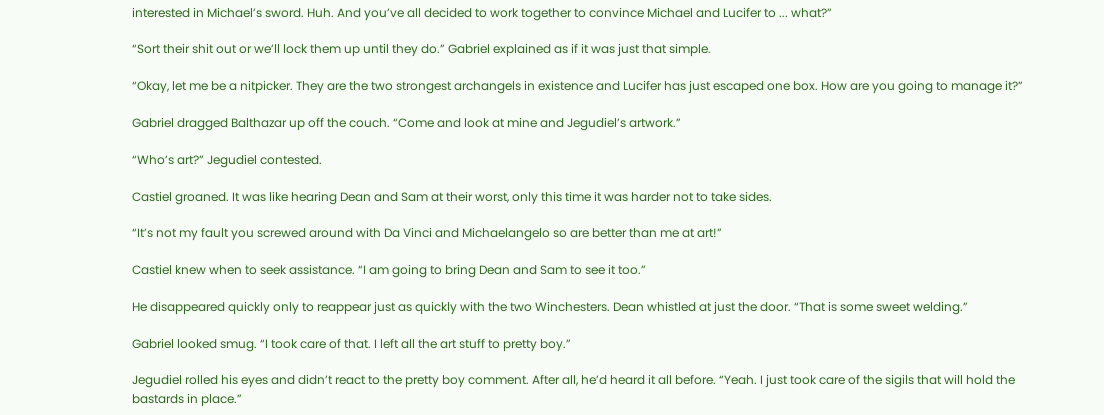interested in Michael’s sword. Huh. And you’ve all decided to work together to convince Michael and Lucifer to ... what?”

“Sort their shit out or we’ll lock them up until they do.” Gabriel explained as if it was just that simple.

“Okay, let me be a nitpicker. They are the two strongest archangels in existence and Lucifer has just escaped one box. How are you going to manage it?”

Gabriel dragged Balthazar up off the couch. “Come and look at mine and Jegudiel’s artwork.”

“Who’s art?” Jegudiel contested.

Castiel groaned. It was like hearing Dean and Sam at their worst, only this time it was harder not to take sides.

“It’s not my fault you screwed around with Da Vinci and Michaelangelo so are better than me at art!”

Castiel knew when to seek assistance. “I am going to bring Dean and Sam to see it too.”

He disappeared quickly only to reappear just as quickly with the two Winchesters. Dean whistled at just the door. “That is some sweet welding.”

Gabriel looked smug. “I took care of that. I left all the art stuff to pretty boy.”

Jegudiel rolled his eyes and didn’t react to the pretty boy comment. After all, he’d heard it all before. “Yeah. I just took care of the sigils that will hold the bastards in place.”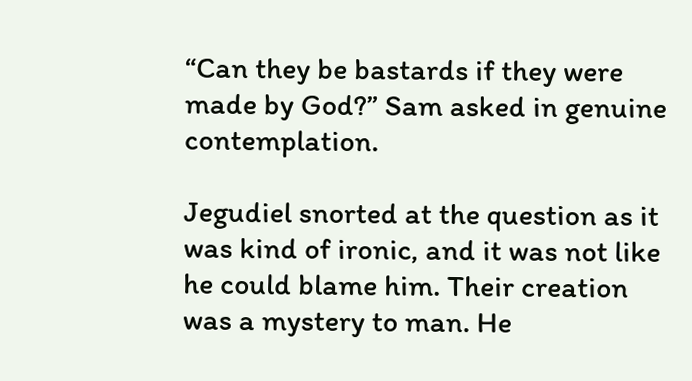“Can they be bastards if they were made by God?” Sam asked in genuine contemplation.

Jegudiel snorted at the question as it was kind of ironic, and it was not like he could blame him. Their creation was a mystery to man. He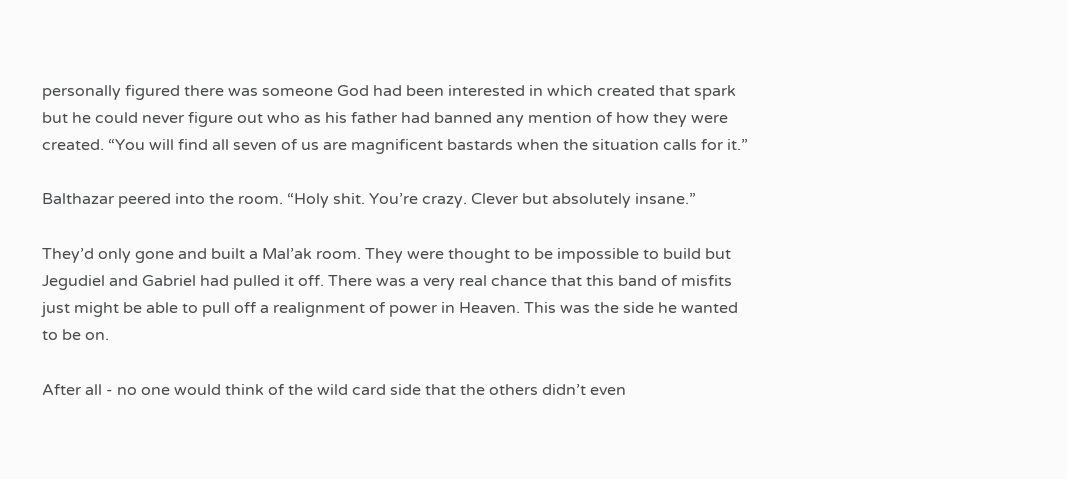personally figured there was someone God had been interested in which created that spark but he could never figure out who as his father had banned any mention of how they were created. “You will find all seven of us are magnificent bastards when the situation calls for it.”

Balthazar peered into the room. “Holy shit. You’re crazy. Clever but absolutely insane.”

They’d only gone and built a Mal’ak room. They were thought to be impossible to build but Jegudiel and Gabriel had pulled it off. There was a very real chance that this band of misfits just might be able to pull off a realignment of power in Heaven. This was the side he wanted to be on.

After all - no one would think of the wild card side that the others didn’t even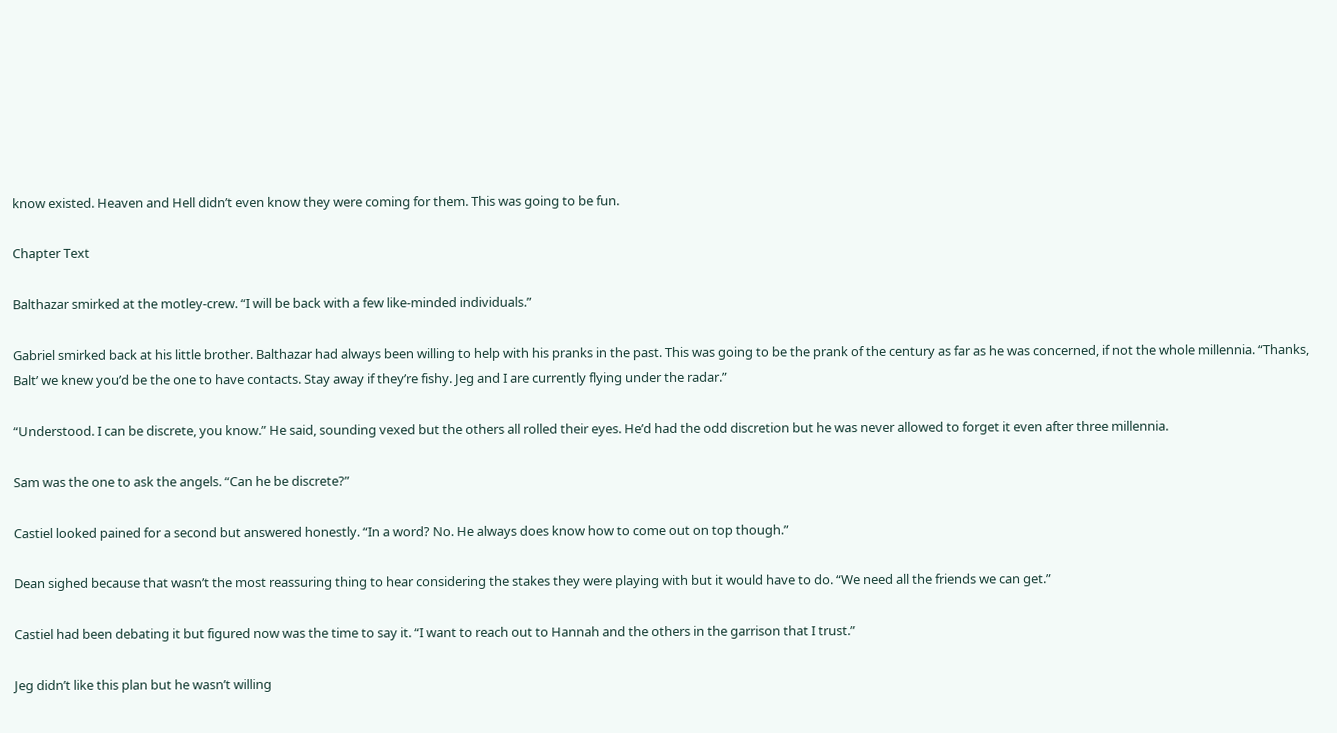know existed. Heaven and Hell didn’t even know they were coming for them. This was going to be fun.

Chapter Text

Balthazar smirked at the motley-crew. “I will be back with a few like-minded individuals.”

Gabriel smirked back at his little brother. Balthazar had always been willing to help with his pranks in the past. This was going to be the prank of the century as far as he was concerned, if not the whole millennia. “Thanks, Balt’ we knew you’d be the one to have contacts. Stay away if they’re fishy. Jeg and I are currently flying under the radar.”

“Understood. I can be discrete, you know.” He said, sounding vexed but the others all rolled their eyes. He’d had the odd discretion but he was never allowed to forget it even after three millennia.

Sam was the one to ask the angels. “Can he be discrete?”

Castiel looked pained for a second but answered honestly. “In a word? No. He always does know how to come out on top though.”

Dean sighed because that wasn’t the most reassuring thing to hear considering the stakes they were playing with but it would have to do. “We need all the friends we can get.”

Castiel had been debating it but figured now was the time to say it. “I want to reach out to Hannah and the others in the garrison that I trust.”

Jeg didn’t like this plan but he wasn’t willing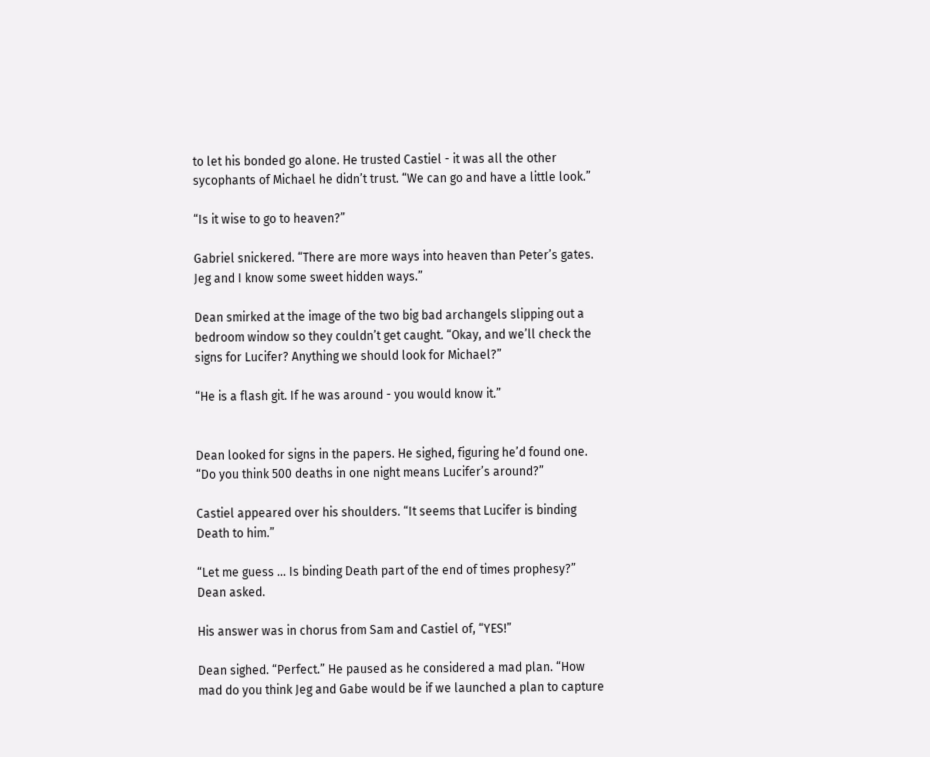to let his bonded go alone. He trusted Castiel - it was all the other sycophants of Michael he didn’t trust. “We can go and have a little look.”

“Is it wise to go to heaven?”

Gabriel snickered. “There are more ways into heaven than Peter’s gates. Jeg and I know some sweet hidden ways.”

Dean smirked at the image of the two big bad archangels slipping out a bedroom window so they couldn’t get caught. “Okay, and we’ll check the signs for Lucifer? Anything we should look for Michael?”

“He is a flash git. If he was around - you would know it.”


Dean looked for signs in the papers. He sighed, figuring he’d found one.  “Do you think 500 deaths in one night means Lucifer’s around?”

Castiel appeared over his shoulders. “It seems that Lucifer is binding Death to him.”

“Let me guess ... Is binding Death part of the end of times prophesy?” Dean asked.

His answer was in chorus from Sam and Castiel of, “YES!”

Dean sighed. “Perfect.” He paused as he considered a mad plan. “How mad do you think Jeg and Gabe would be if we launched a plan to capture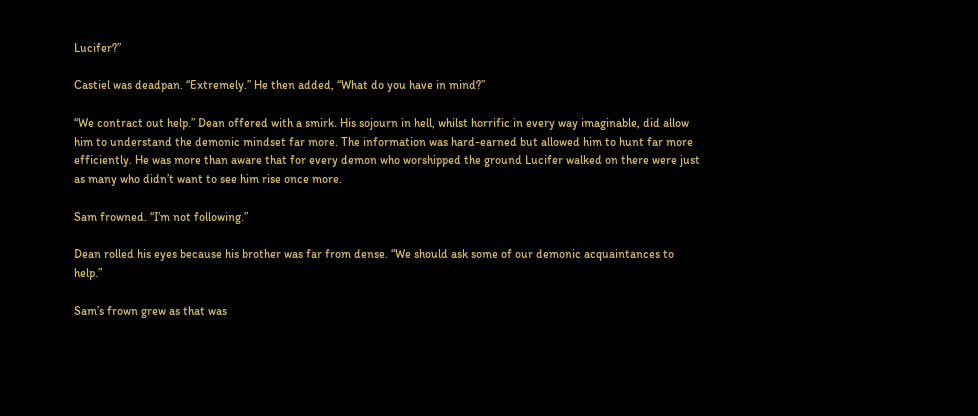Lucifer?”

Castiel was deadpan. “Extremely.” He then added, “What do you have in mind?”

“We contract out help.” Dean offered with a smirk. His sojourn in hell, whilst horrific in every way imaginable, did allow him to understand the demonic mindset far more. The information was hard-earned but allowed him to hunt far more efficiently. He was more than aware that for every demon who worshipped the ground Lucifer walked on there were just as many who didn’t want to see him rise once more.

Sam frowned. “I’m not following.”

Dean rolled his eyes because his brother was far from dense. “We should ask some of our demonic acquaintances to help.”

Sam’s frown grew as that was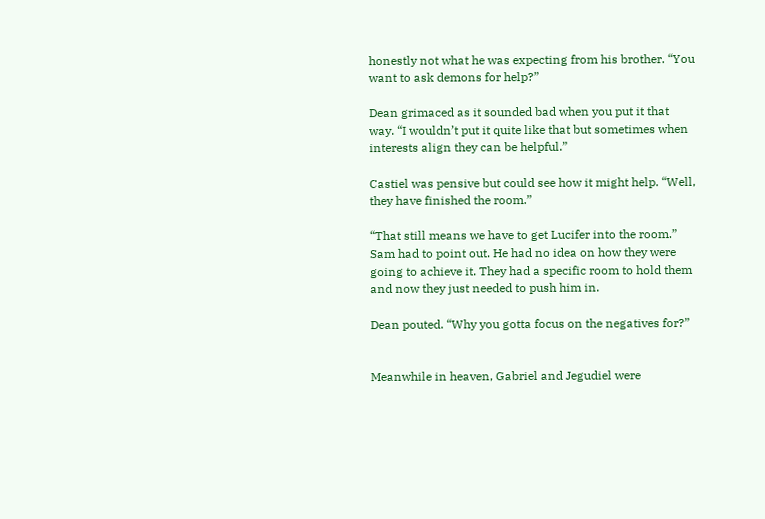honestly not what he was expecting from his brother. “You want to ask demons for help?”

Dean grimaced as it sounded bad when you put it that way. “I wouldn’t put it quite like that but sometimes when interests align they can be helpful.”

Castiel was pensive but could see how it might help. “Well, they have finished the room.”

“That still means we have to get Lucifer into the room.” Sam had to point out. He had no idea on how they were going to achieve it. They had a specific room to hold them and now they just needed to push him in.

Dean pouted. “Why you gotta focus on the negatives for?”


Meanwhile in heaven, Gabriel and Jegudiel were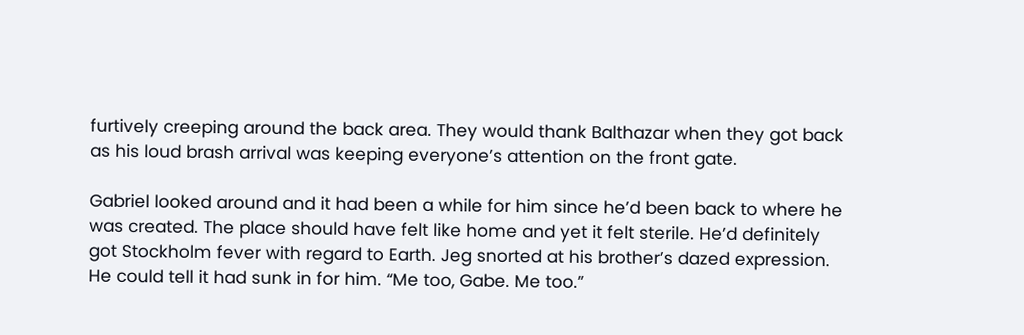furtively creeping around the back area. They would thank Balthazar when they got back as his loud brash arrival was keeping everyone’s attention on the front gate.

Gabriel looked around and it had been a while for him since he’d been back to where he was created. The place should have felt like home and yet it felt sterile. He’d definitely got Stockholm fever with regard to Earth. Jeg snorted at his brother’s dazed expression. He could tell it had sunk in for him. “Me too, Gabe. Me too.”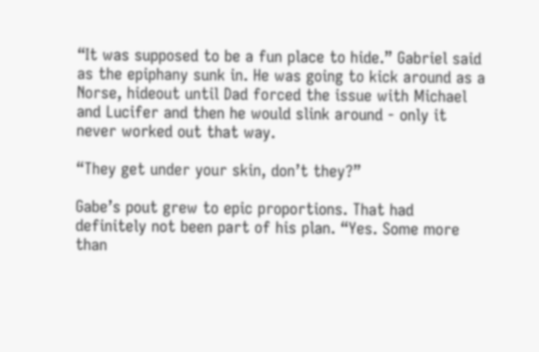“It was supposed to be a fun place to hide.” Gabriel said as the epiphany sunk in. He was going to kick around as a Norse, hideout until Dad forced the issue with Michael and Lucifer and then he would slink around - only it never worked out that way.

“They get under your skin, don’t they?”

Gabe’s pout grew to epic proportions. That had definitely not been part of his plan. “Yes. Some more than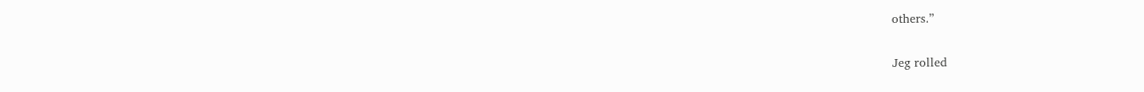others.”

Jeg rolled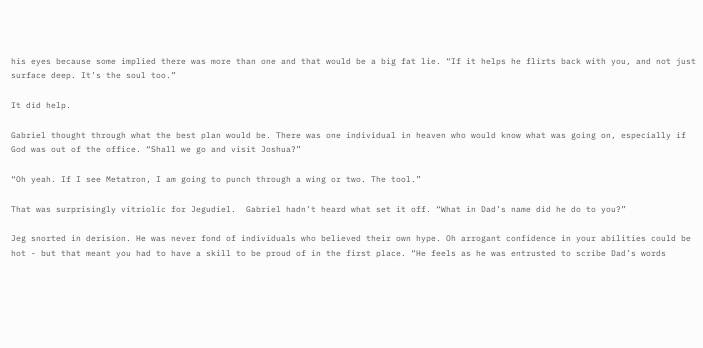his eyes because some implied there was more than one and that would be a big fat lie. “If it helps he flirts back with you, and not just surface deep. It’s the soul too.”

It did help.

Gabriel thought through what the best plan would be. There was one individual in heaven who would know what was going on, especially if God was out of the office. “Shall we go and visit Joshua?”

“Oh yeah. If I see Metatron, I am going to punch through a wing or two. The tool.”

That was surprisingly vitriolic for Jegudiel.  Gabriel hadn’t heard what set it off. “What in Dad’s name did he do to you?”

Jeg snorted in derision. He was never fond of individuals who believed their own hype. Oh arrogant confidence in your abilities could be hot - but that meant you had to have a skill to be proud of in the first place. “He feels as he was entrusted to scribe Dad’s words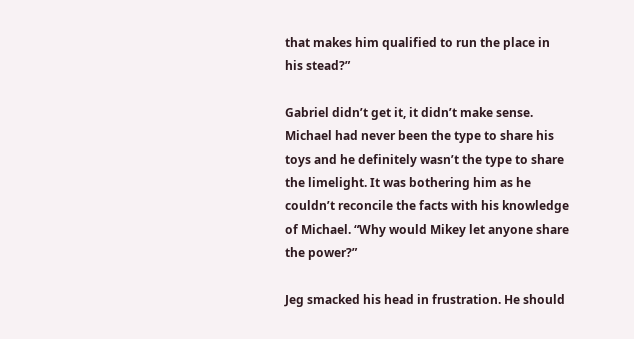that makes him qualified to run the place in his stead?”

Gabriel didn’t get it, it didn’t make sense. Michael had never been the type to share his toys and he definitely wasn’t the type to share the limelight. It was bothering him as he couldn’t reconcile the facts with his knowledge of Michael. “Why would Mikey let anyone share the power?”

Jeg smacked his head in frustration. He should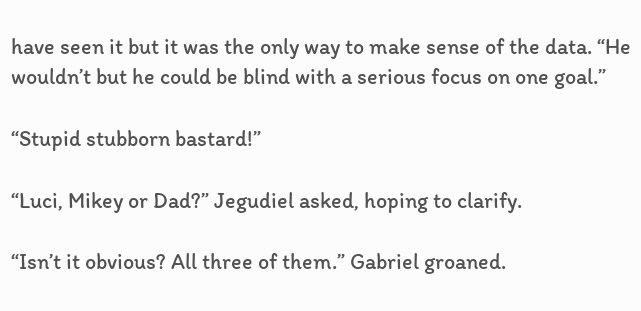have seen it but it was the only way to make sense of the data. “He wouldn’t but he could be blind with a serious focus on one goal.”

“Stupid stubborn bastard!”

“Luci, Mikey or Dad?” Jegudiel asked, hoping to clarify.

“Isn’t it obvious? All three of them.” Gabriel groaned.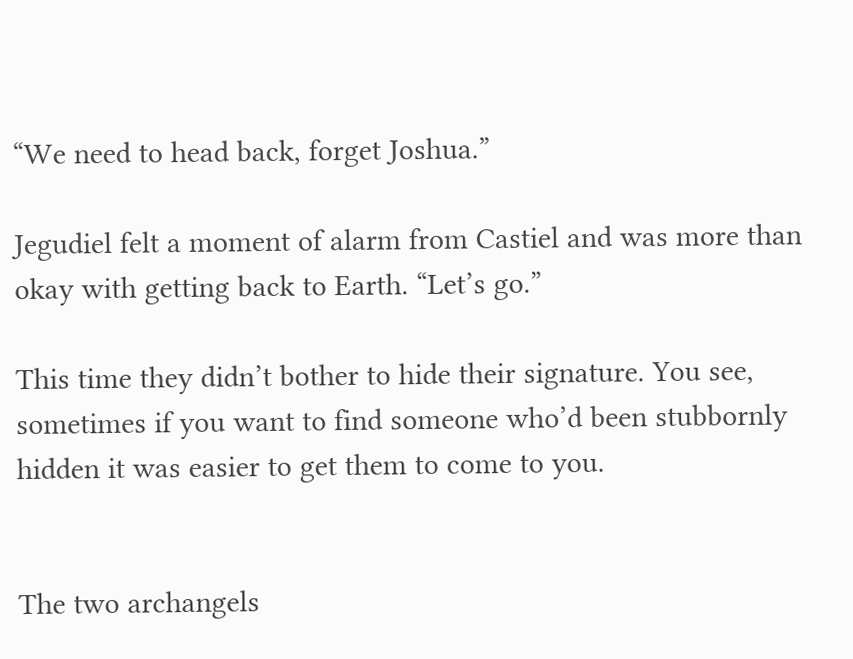“We need to head back, forget Joshua.”

Jegudiel felt a moment of alarm from Castiel and was more than okay with getting back to Earth. “Let’s go.”

This time they didn’t bother to hide their signature. You see, sometimes if you want to find someone who’d been stubbornly hidden it was easier to get them to come to you.


The two archangels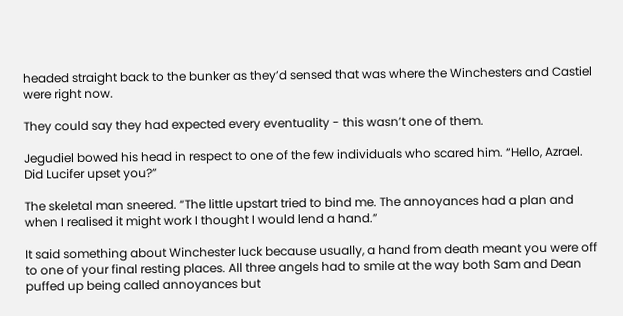headed straight back to the bunker as they’d sensed that was where the Winchesters and Castiel were right now.

They could say they had expected every eventuality - this wasn’t one of them.

Jegudiel bowed his head in respect to one of the few individuals who scared him. “Hello, Azrael. Did Lucifer upset you?”

The skeletal man sneered. “The little upstart tried to bind me. The annoyances had a plan and when I realised it might work I thought I would lend a hand.”

It said something about Winchester luck because usually, a hand from death meant you were off to one of your final resting places. All three angels had to smile at the way both Sam and Dean puffed up being called annoyances but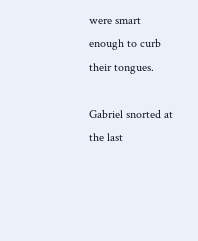were smart enough to curb their tongues.

Gabriel snorted at the last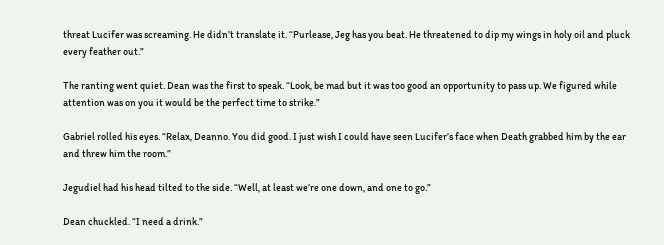threat Lucifer was screaming. He didn’t translate it. “Purlease, Jeg has you beat. He threatened to dip my wings in holy oil and pluck every feather out.”

The ranting went quiet. Dean was the first to speak. “Look, be mad but it was too good an opportunity to pass up. We figured while attention was on you it would be the perfect time to strike.”

Gabriel rolled his eyes. “Relax, Deanno. You did good. I just wish I could have seen Lucifer’s face when Death grabbed him by the ear and threw him the room.”

Jegudiel had his head tilted to the side. “Well, at least we’re one down, and one to go.”

Dean chuckled. “I need a drink.”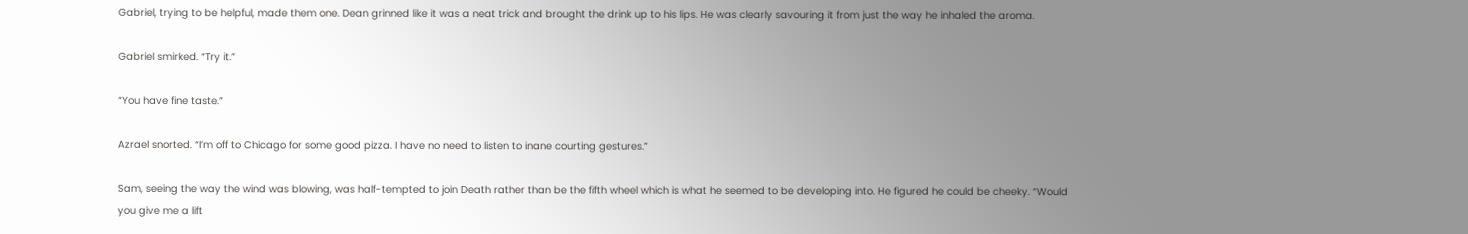Gabriel, trying to be helpful, made them one. Dean grinned like it was a neat trick and brought the drink up to his lips. He was clearly savouring it from just the way he inhaled the aroma.

Gabriel smirked. “Try it.”

“You have fine taste.”

Azrael snorted. “I’m off to Chicago for some good pizza. I have no need to listen to inane courting gestures.”

Sam, seeing the way the wind was blowing, was half-tempted to join Death rather than be the fifth wheel which is what he seemed to be developing into. He figured he could be cheeky. “Would you give me a lift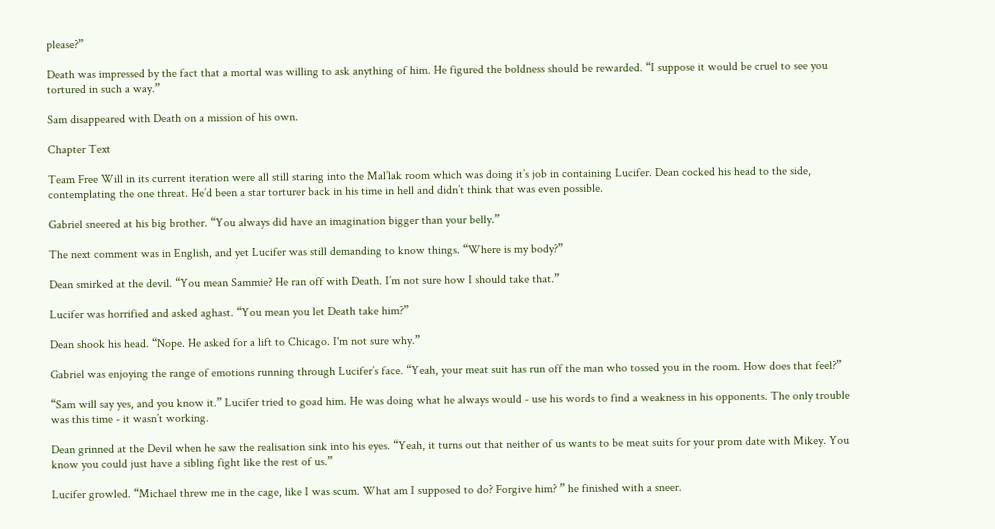please?”

Death was impressed by the fact that a mortal was willing to ask anything of him. He figured the boldness should be rewarded. “I suppose it would be cruel to see you tortured in such a way.”

Sam disappeared with Death on a mission of his own.

Chapter Text

Team Free Will in its current iteration were all still staring into the Mal’lak room which was doing it’s job in containing Lucifer. Dean cocked his head to the side, contemplating the one threat. He’d been a star torturer back in his time in hell and didn’t think that was even possible.

Gabriel sneered at his big brother. “You always did have an imagination bigger than your belly.”

The next comment was in English, and yet Lucifer was still demanding to know things. “Where is my body?”

Dean smirked at the devil. “You mean Sammie? He ran off with Death. I’m not sure how I should take that.”

Lucifer was horrified and asked aghast. “You mean you let Death take him?”

Dean shook his head. “Nope. He asked for a lift to Chicago. I'm not sure why.”

Gabriel was enjoying the range of emotions running through Lucifer’s face. “Yeah, your meat suit has run off the man who tossed you in the room. How does that feel?”

“Sam will say yes, and you know it.” Lucifer tried to goad him. He was doing what he always would - use his words to find a weakness in his opponents. The only trouble was this time - it wasn’t working.

Dean grinned at the Devil when he saw the realisation sink into his eyes. “Yeah, it turns out that neither of us wants to be meat suits for your prom date with Mikey. You know you could just have a sibling fight like the rest of us.”

Lucifer growled. “Michael threw me in the cage, like I was scum. What am I supposed to do? Forgive him? ” he finished with a sneer.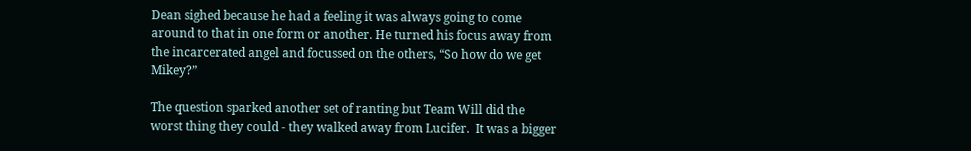Dean sighed because he had a feeling it was always going to come around to that in one form or another. He turned his focus away from the incarcerated angel and focussed on the others, “So how do we get Mikey?”

The question sparked another set of ranting but Team Will did the worst thing they could - they walked away from Lucifer.  It was a bigger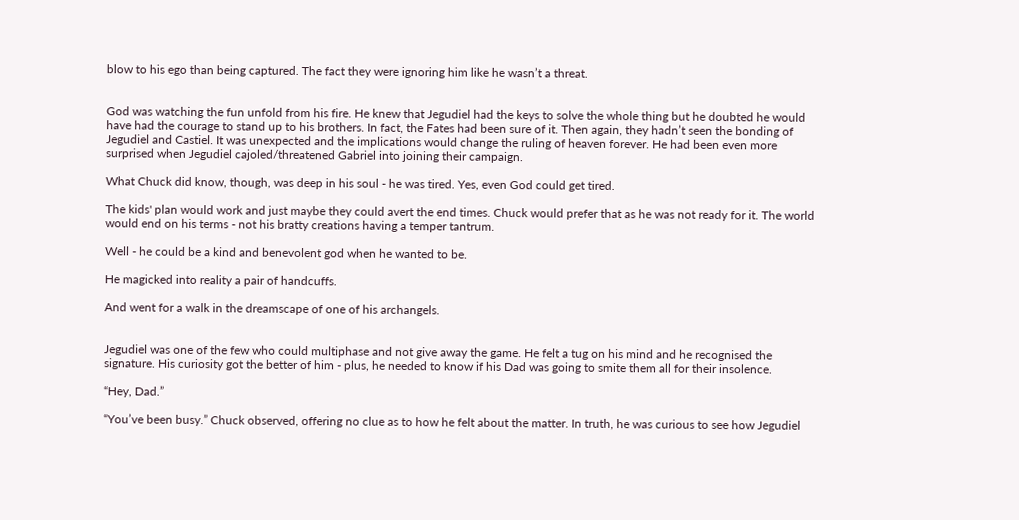blow to his ego than being captured. The fact they were ignoring him like he wasn’t a threat.


God was watching the fun unfold from his fire. He knew that Jegudiel had the keys to solve the whole thing but he doubted he would have had the courage to stand up to his brothers. In fact, the Fates had been sure of it. Then again, they hadn’t seen the bonding of Jegudiel and Castiel. It was unexpected and the implications would change the ruling of heaven forever. He had been even more surprised when Jegudiel cajoled/threatened Gabriel into joining their campaign.

What Chuck did know, though, was deep in his soul - he was tired. Yes, even God could get tired.

The kids' plan would work and just maybe they could avert the end times. Chuck would prefer that as he was not ready for it. The world would end on his terms - not his bratty creations having a temper tantrum.

Well - he could be a kind and benevolent god when he wanted to be.

He magicked into reality a pair of handcuffs.

And went for a walk in the dreamscape of one of his archangels.


Jegudiel was one of the few who could multiphase and not give away the game. He felt a tug on his mind and he recognised the signature. His curiosity got the better of him - plus, he needed to know if his Dad was going to smite them all for their insolence.

“Hey, Dad.”

“You’ve been busy.” Chuck observed, offering no clue as to how he felt about the matter. In truth, he was curious to see how Jegudiel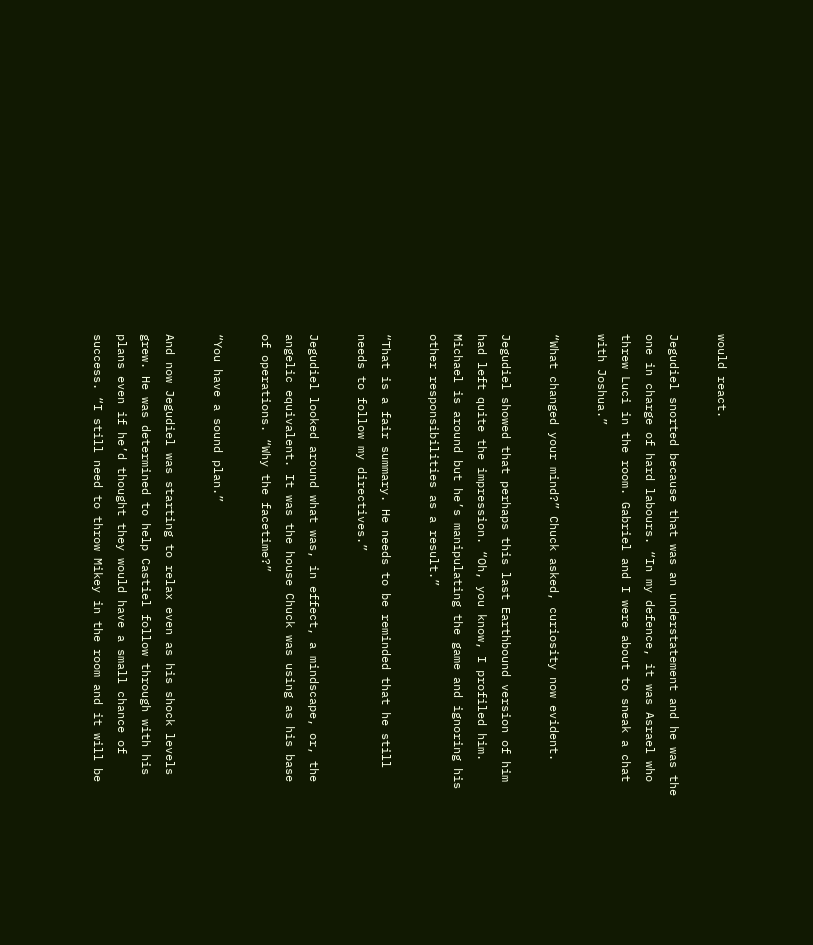would react.

Jegudiel snorted because that was an understatement and he was the one in charge of hard labours. “In my defence, it was Asrael who threw Luci in the room. Gabriel and I were about to sneak a chat with Joshua.”

“What changed your mind?” Chuck asked, curiosity now evident.

Jegudiel showed that perhaps this last Earthbound version of him had left quite the impression. “Oh, you know, I profiled him. Michael is around but he’s manipulating the game and ignoring his other responsibilities as a result.”

“That is a fair summary. He needs to be reminded that he still needs to follow my directives.”

Jegudiel looked around what was, in effect, a mindscape, or, the angelic equivalent. It was the house Chuck was using as his base of operations. “Why the facetime?”

“You have a sound plan.”

And now Jegudiel was starting to relax even as his shock levels grew. He was determined to help Castiel follow through with his plans even if he’d thought they would have a small chance of success. “I still need to throw Mikey in the room and it will be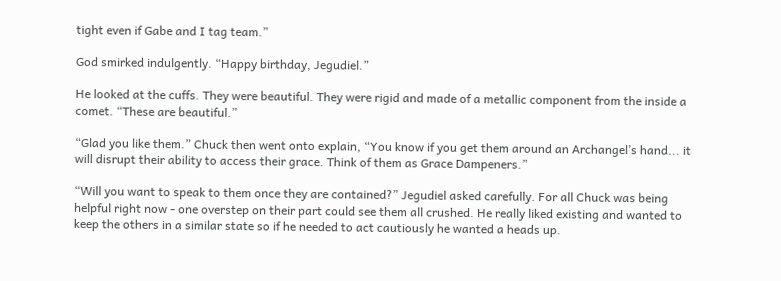tight even if Gabe and I tag team.”

God smirked indulgently. “Happy birthday, Jegudiel.”

He looked at the cuffs. They were beautiful. They were rigid and made of a metallic component from the inside a comet. “These are beautiful.”

“Glad you like them.” Chuck then went onto explain, “You know if you get them around an Archangel’s hand... it will disrupt their ability to access their grace. Think of them as Grace Dampeners.”

“Will you want to speak to them once they are contained?” Jegudiel asked carefully. For all Chuck was being helpful right now - one overstep on their part could see them all crushed. He really liked existing and wanted to keep the others in a similar state so if he needed to act cautiously he wanted a heads up.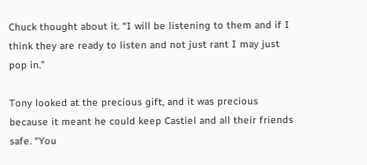Chuck thought about it. “I will be listening to them and if I think they are ready to listen and not just rant I may just pop in.”

Tony looked at the precious gift, and it was precious because it meant he could keep Castiel and all their friends safe. “You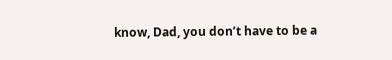know, Dad, you don’t have to be a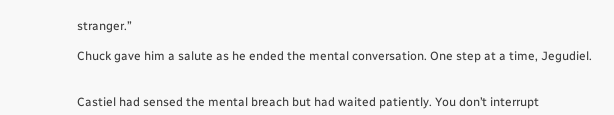stranger.”

Chuck gave him a salute as he ended the mental conversation. One step at a time, Jegudiel.


Castiel had sensed the mental breach but had waited patiently. You don’t interrupt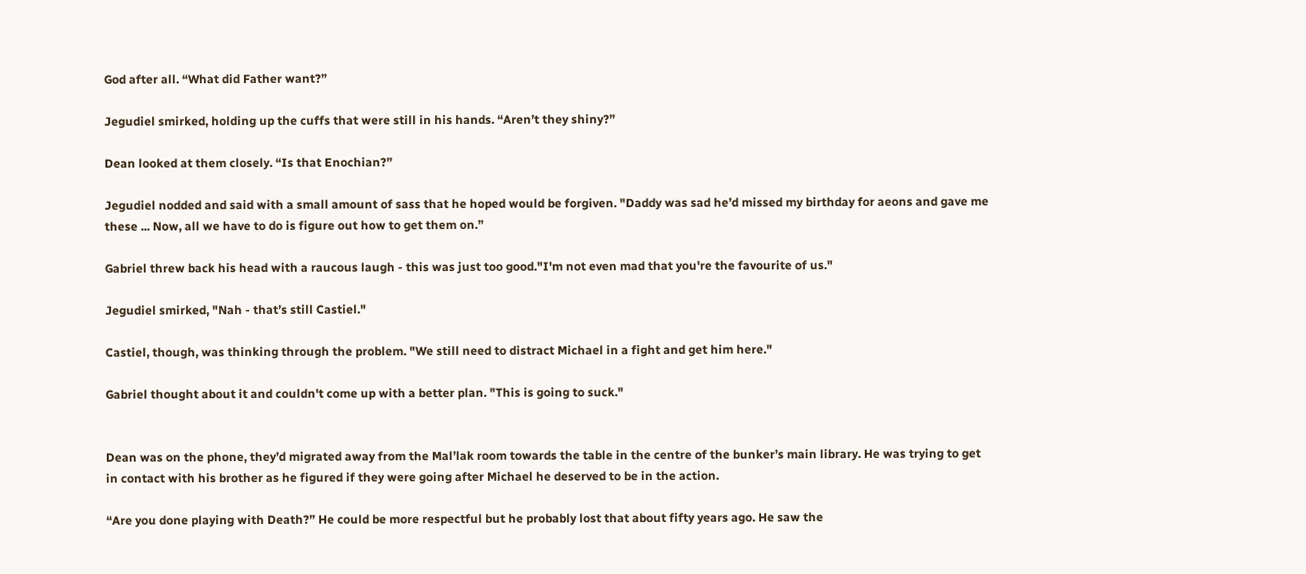God after all. “What did Father want?”

Jegudiel smirked, holding up the cuffs that were still in his hands. “Aren’t they shiny?”

Dean looked at them closely. “Is that Enochian?”

Jegudiel nodded and said with a small amount of sass that he hoped would be forgiven. "Daddy was sad he’d missed my birthday for aeons and gave me these ... Now, all we have to do is figure out how to get them on.”

Gabriel threw back his head with a raucous laugh - this was just too good."I'm not even mad that you're the favourite of us."

Jegudiel smirked, "Nah - that’s still Castiel."

Castiel, though, was thinking through the problem. "We still need to distract Michael in a fight and get him here."

Gabriel thought about it and couldn't come up with a better plan. "This is going to suck."


Dean was on the phone, they’d migrated away from the Mal’lak room towards the table in the centre of the bunker’s main library. He was trying to get in contact with his brother as he figured if they were going after Michael he deserved to be in the action.

“Are you done playing with Death?” He could be more respectful but he probably lost that about fifty years ago. He saw the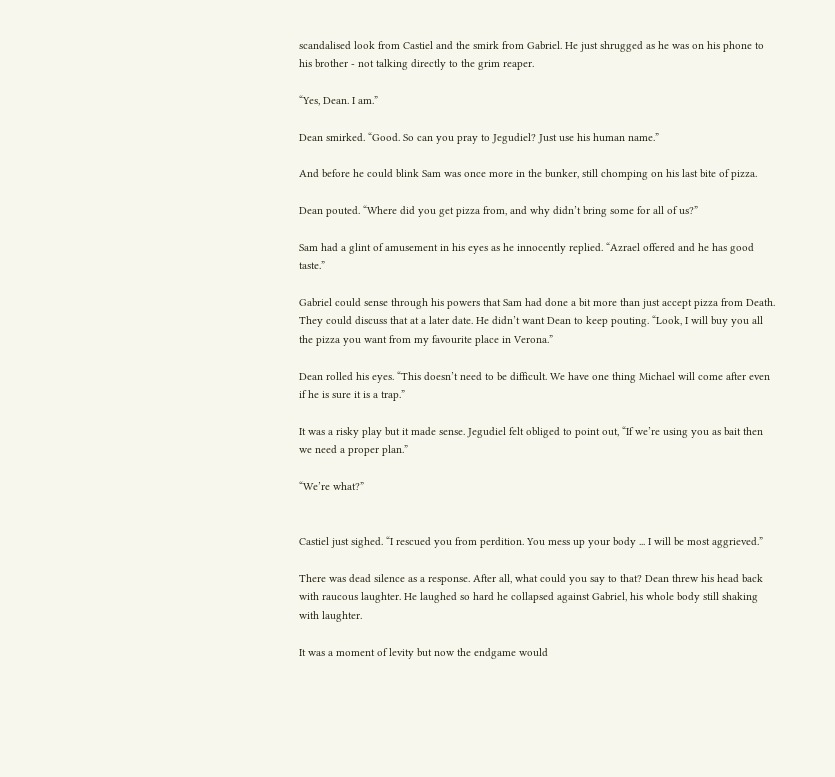scandalised look from Castiel and the smirk from Gabriel. He just shrugged as he was on his phone to his brother - not talking directly to the grim reaper.

“Yes, Dean. I am.”

Dean smirked. “Good. So can you pray to Jegudiel? Just use his human name.”

And before he could blink Sam was once more in the bunker, still chomping on his last bite of pizza.

Dean pouted. “Where did you get pizza from, and why didn’t bring some for all of us?”

Sam had a glint of amusement in his eyes as he innocently replied. “Azrael offered and he has good taste.”

Gabriel could sense through his powers that Sam had done a bit more than just accept pizza from Death. They could discuss that at a later date. He didn’t want Dean to keep pouting. “Look, I will buy you all the pizza you want from my favourite place in Verona.”

Dean rolled his eyes. “This doesn’t need to be difficult. We have one thing Michael will come after even if he is sure it is a trap.”

It was a risky play but it made sense. Jegudiel felt obliged to point out, “If we’re using you as bait then we need a proper plan.”

“We’re what?”


Castiel just sighed. “I rescued you from perdition. You mess up your body ... I will be most aggrieved.”

There was dead silence as a response. After all, what could you say to that? Dean threw his head back with raucous laughter. He laughed so hard he collapsed against Gabriel, his whole body still shaking with laughter.

It was a moment of levity but now the endgame would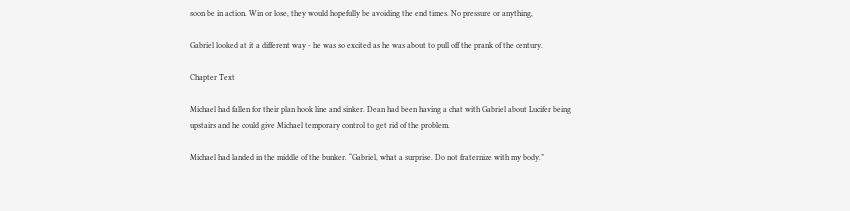soon be in action. Win or lose, they would hopefully be avoiding the end times. No pressure or anything,

Gabriel looked at it a different way - he was so excited as he was about to pull off the prank of the century.

Chapter Text

Michael had fallen for their plan hook line and sinker. Dean had been having a chat with Gabriel about Lucifer being upstairs and he could give Michael temporary control to get rid of the problem.

Michael had landed in the middle of the bunker. “Gabriel, what a surprise. Do not fraternize with my body.”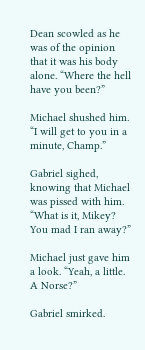Dean scowled as he was of the opinion that it was his body alone. “Where the hell have you been?”

Michael shushed him. “I will get to you in a minute, Champ.”

Gabriel sighed, knowing that Michael was pissed with him. “What is it, Mikey? You mad I ran away?”

Michael just gave him a look. “Yeah, a little. A Norse?”

Gabriel smirked.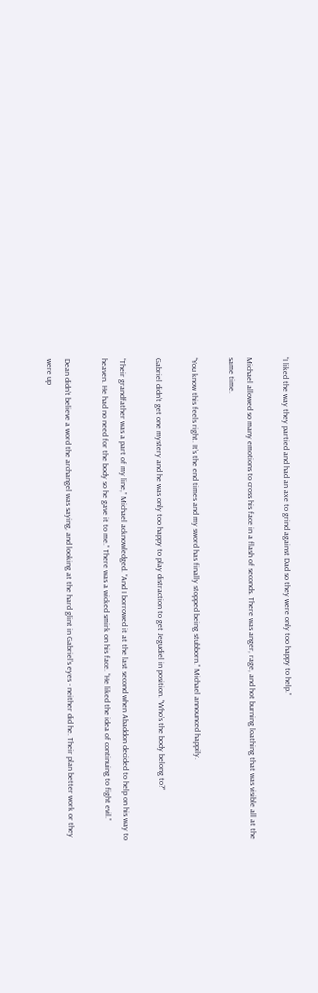“I liked the way they partied and had an axe to grind against Dad so they were only too happy to help.”

Michael allowed so many emotions to cross his face in a flash of seconds. There was anger, rage, and hot burning loathing that was visible all at the same time.

“You know this feels right. It’s the end times and my sword has finally stopped being stubborn.” Michael announced happily.

Gabriel didn’t get one mystery and he was only too happy to play distraction to get Jegudiel in position. “Who’s the body belong to?”

“Their grandfather was a part of my line,” Michael acknowledged. “And I borrowed it at the last second when Abaddon decided to help on his way to heaven. He had no need for the body so he gave it to me.” There was a wicked smirk on his face. “He liked the idea of continuing to fight evil.”

Dean didn’t believe a word the archangel was saying, and looking at the hard glint in Gabriel’s eyes - neither did he. Their plan better work or they were up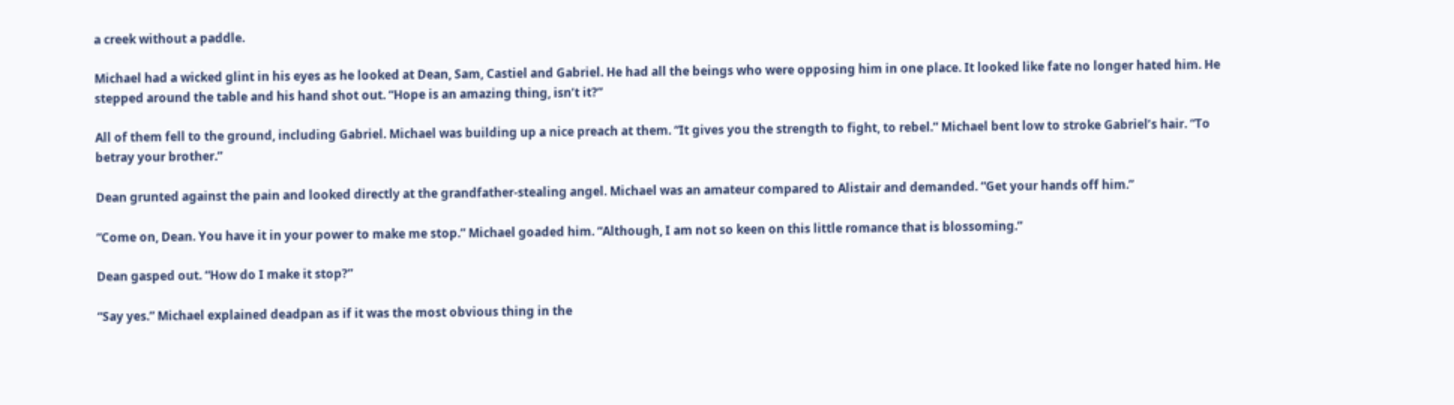a creek without a paddle.

Michael had a wicked glint in his eyes as he looked at Dean, Sam, Castiel and Gabriel. He had all the beings who were opposing him in one place. It looked like fate no longer hated him. He stepped around the table and his hand shot out. “Hope is an amazing thing, isn’t it?”

All of them fell to the ground, including Gabriel. Michael was building up a nice preach at them. “It gives you the strength to fight, to rebel.” Michael bent low to stroke Gabriel’s hair. “To betray your brother.”

Dean grunted against the pain and looked directly at the grandfather-stealing angel. Michael was an amateur compared to Alistair and demanded. “Get your hands off him.”

“Come on, Dean. You have it in your power to make me stop.” Michael goaded him. “Although, I am not so keen on this little romance that is blossoming.”

Dean gasped out. “How do I make it stop?”

“Say yes.” Michael explained deadpan as if it was the most obvious thing in the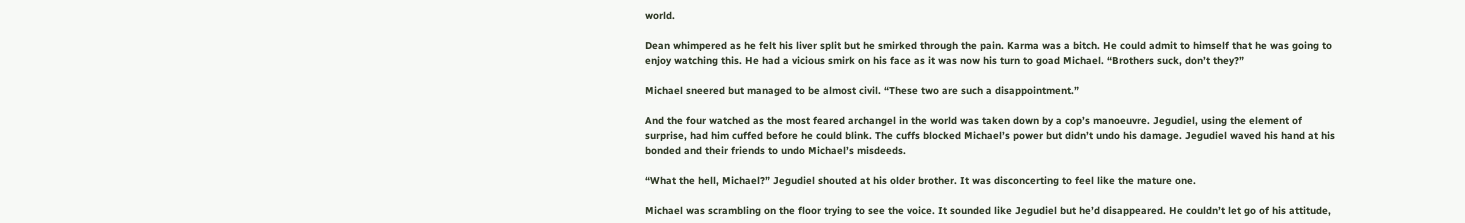world.

Dean whimpered as he felt his liver split but he smirked through the pain. Karma was a bitch. He could admit to himself that he was going to enjoy watching this. He had a vicious smirk on his face as it was now his turn to goad Michael. “Brothers suck, don’t they?”

Michael sneered but managed to be almost civil. “These two are such a disappointment.”

And the four watched as the most feared archangel in the world was taken down by a cop’s manoeuvre. Jegudiel, using the element of surprise, had him cuffed before he could blink. The cuffs blocked Michael’s power but didn’t undo his damage. Jegudiel waved his hand at his bonded and their friends to undo Michael’s misdeeds.

“What the hell, Michael?” Jegudiel shouted at his older brother. It was disconcerting to feel like the mature one.

Michael was scrambling on the floor trying to see the voice. It sounded like Jegudiel but he’d disappeared. He couldn’t let go of his attitude,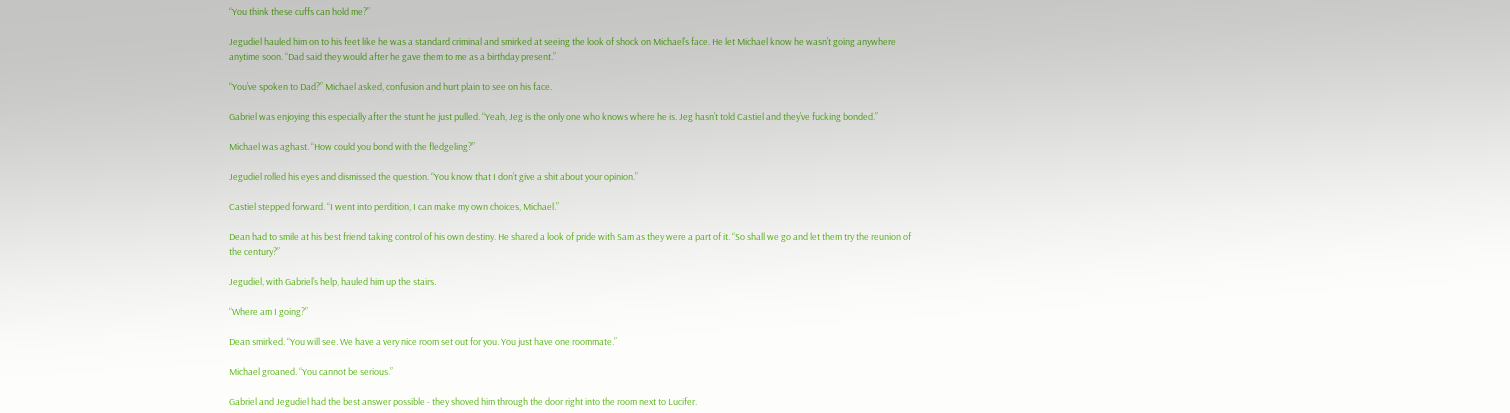“You think these cuffs can hold me?”

Jegudiel hauled him on to his feet like he was a standard criminal and smirked at seeing the look of shock on Michael’s face. He let Michael know he wasn’t going anywhere anytime soon. “Dad said they would after he gave them to me as a birthday present.”

“You’ve spoken to Dad?” Michael asked, confusion and hurt plain to see on his face.

Gabriel was enjoying this especially after the stunt he just pulled. “Yeah, Jeg is the only one who knows where he is. Jeg hasn’t told Castiel and they’ve fucking bonded.”

Michael was aghast. “How could you bond with the fledgeling?”

Jegudiel rolled his eyes and dismissed the question. “You know that I don’t give a shit about your opinion.”

Castiel stepped forward. “I went into perdition, I can make my own choices, Michael.”

Dean had to smile at his best friend taking control of his own destiny. He shared a look of pride with Sam as they were a part of it. “So shall we go and let them try the reunion of the century?”

Jegudiel, with Gabriel’s help, hauled him up the stairs.

“Where am I going?”

Dean smirked. “You will see. We have a very nice room set out for you. You just have one roommate.”

Michael groaned. “You cannot be serious.”

Gabriel and Jegudiel had the best answer possible - they shoved him through the door right into the room next to Lucifer.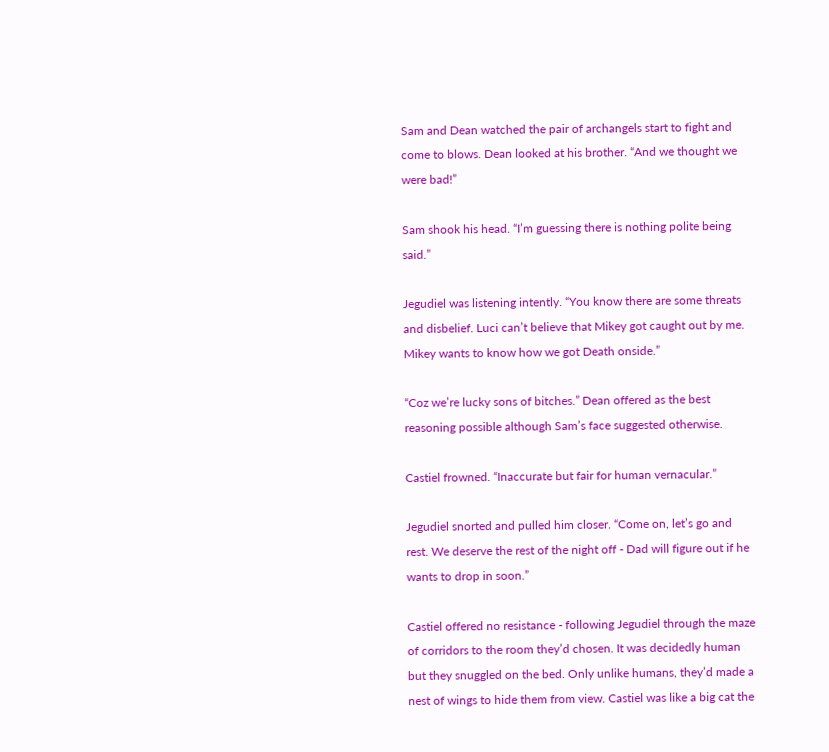Sam and Dean watched the pair of archangels start to fight and come to blows. Dean looked at his brother. “And we thought we were bad!”

Sam shook his head. “I’m guessing there is nothing polite being said.”

Jegudiel was listening intently. “You know there are some threats and disbelief. Luci can’t believe that Mikey got caught out by me. Mikey wants to know how we got Death onside.”

“Coz we’re lucky sons of bitches.” Dean offered as the best reasoning possible although Sam’s face suggested otherwise.

Castiel frowned. “Inaccurate but fair for human vernacular.”

Jegudiel snorted and pulled him closer. “Come on, let’s go and rest. We deserve the rest of the night off - Dad will figure out if he wants to drop in soon.”

Castiel offered no resistance - following Jegudiel through the maze of corridors to the room they’d chosen. It was decidedly human but they snuggled on the bed. Only unlike humans, they’d made a nest of wings to hide them from view. Castiel was like a big cat the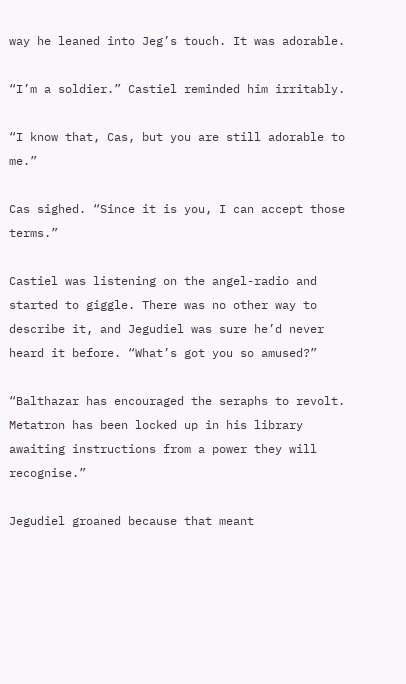way he leaned into Jeg’s touch. It was adorable.

“I’m a soldier.” Castiel reminded him irritably.

“I know that, Cas, but you are still adorable to me.”

Cas sighed. “Since it is you, I can accept those terms.”

Castiel was listening on the angel-radio and started to giggle. There was no other way to describe it, and Jegudiel was sure he’d never heard it before. “What’s got you so amused?”

“Balthazar has encouraged the seraphs to revolt. Metatron has been locked up in his library awaiting instructions from a power they will recognise.”

Jegudiel groaned because that meant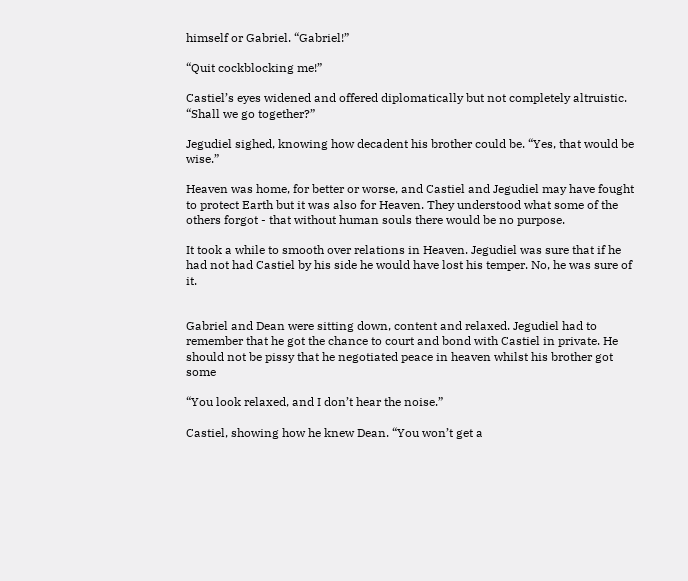himself or Gabriel. “Gabriel!”

“Quit cockblocking me!”

Castiel’s eyes widened and offered diplomatically but not completely altruistic. “Shall we go together?”

Jegudiel sighed, knowing how decadent his brother could be. “Yes, that would be wise.”

Heaven was home, for better or worse, and Castiel and Jegudiel may have fought to protect Earth but it was also for Heaven. They understood what some of the others forgot - that without human souls there would be no purpose.

It took a while to smooth over relations in Heaven. Jegudiel was sure that if he had not had Castiel by his side he would have lost his temper. No, he was sure of it.


Gabriel and Dean were sitting down, content and relaxed. Jegudiel had to remember that he got the chance to court and bond with Castiel in private. He should not be pissy that he negotiated peace in heaven whilst his brother got some

“You look relaxed, and I don’t hear the noise.”

Castiel, showing how he knew Dean. “You won’t get a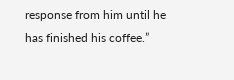response from him until he has finished his coffee.”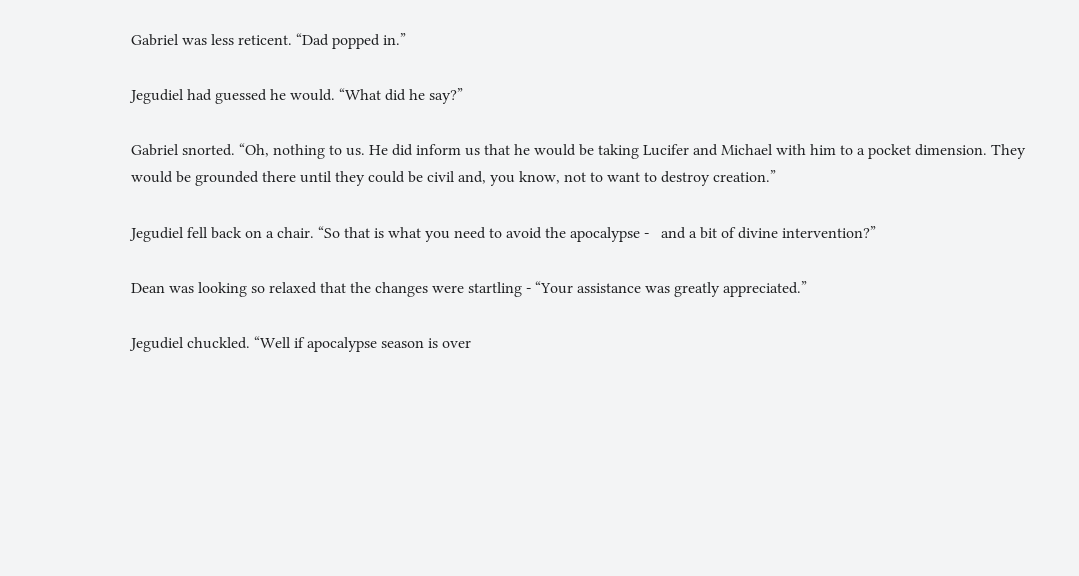Gabriel was less reticent. “Dad popped in.”

Jegudiel had guessed he would. “What did he say?”

Gabriel snorted. “Oh, nothing to us. He did inform us that he would be taking Lucifer and Michael with him to a pocket dimension. They would be grounded there until they could be civil and, you know, not to want to destroy creation.”

Jegudiel fell back on a chair. “So that is what you need to avoid the apocalypse -   and a bit of divine intervention?”

Dean was looking so relaxed that the changes were startling - “Your assistance was greatly appreciated.”

Jegudiel chuckled. “Well if apocalypse season is over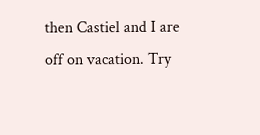then Castiel and I are off on vacation. Try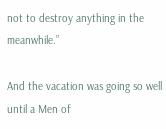not to destroy anything in the meanwhile.”

And the vacation was going so well until a Men of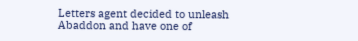Letters agent decided to unleash Abaddon and have one of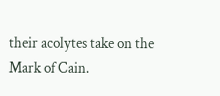their acolytes take on the Mark of Cain.